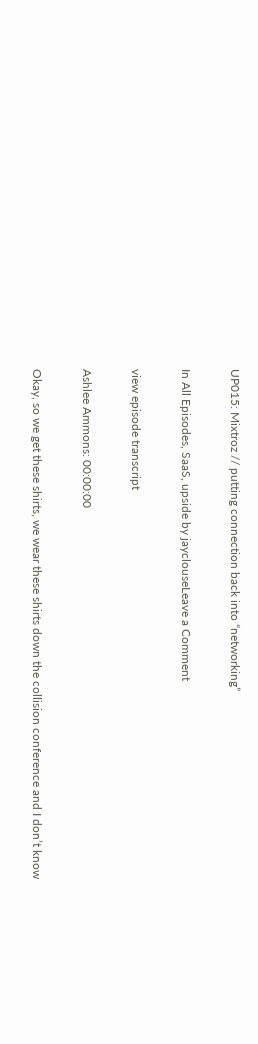UP015: Mixtroz // putting connection back into “networking”

In All Episodes, SaaS, upside by jayclouseLeave a Comment

view episode transcript

Ashlee Ammons: 00:00:00

Okay, so we get these shirts, we wear these shirts down the collision conference and I don’t know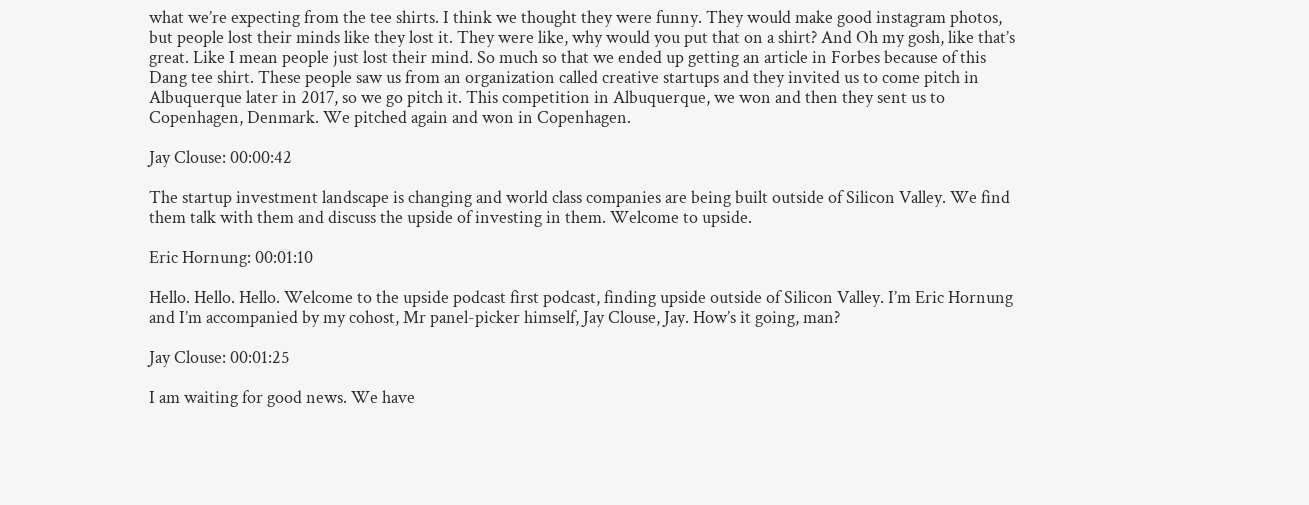what we’re expecting from the tee shirts. I think we thought they were funny. They would make good instagram photos, but people lost their minds like they lost it. They were like, why would you put that on a shirt? And Oh my gosh, like that’s great. Like I mean people just lost their mind. So much so that we ended up getting an article in Forbes because of this Dang tee shirt. These people saw us from an organization called creative startups and they invited us to come pitch in Albuquerque later in 2017, so we go pitch it. This competition in Albuquerque, we won and then they sent us to Copenhagen, Denmark. We pitched again and won in Copenhagen.

Jay Clouse: 00:00:42

The startup investment landscape is changing and world class companies are being built outside of Silicon Valley. We find them talk with them and discuss the upside of investing in them. Welcome to upside.

Eric Hornung: 00:01:10

Hello. Hello. Hello. Welcome to the upside podcast first podcast, finding upside outside of Silicon Valley. I’m Eric Hornung and I’m accompanied by my cohost, Mr panel-picker himself, Jay Clouse, Jay. How’s it going, man?

Jay Clouse: 00:01:25

I am waiting for good news. We have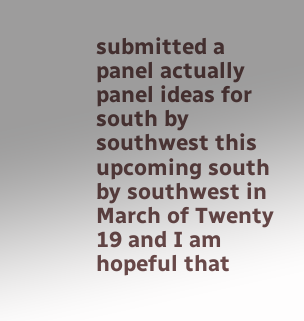submitted a panel actually panel ideas for south by southwest this upcoming south by southwest in March of Twenty 19 and I am hopeful that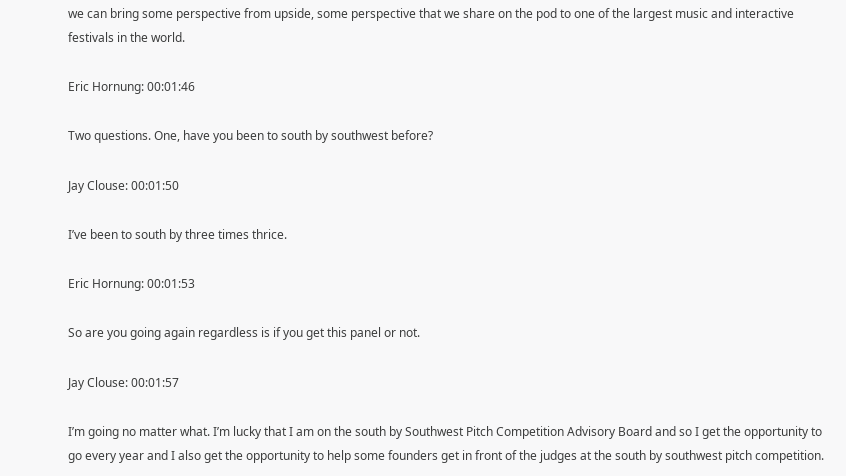we can bring some perspective from upside, some perspective that we share on the pod to one of the largest music and interactive festivals in the world.

Eric Hornung: 00:01:46

Two questions. One, have you been to south by southwest before?

Jay Clouse: 00:01:50

I’ve been to south by three times thrice.

Eric Hornung: 00:01:53

So are you going again regardless is if you get this panel or not.

Jay Clouse: 00:01:57

I’m going no matter what. I’m lucky that I am on the south by Southwest Pitch Competition Advisory Board and so I get the opportunity to go every year and I also get the opportunity to help some founders get in front of the judges at the south by southwest pitch competition.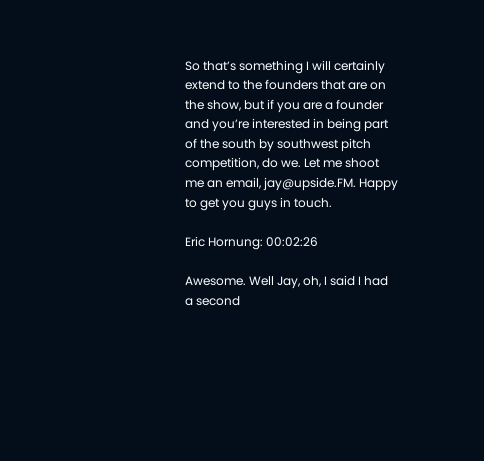So that’s something I will certainly extend to the founders that are on the show, but if you are a founder and you’re interested in being part of the south by southwest pitch competition, do we. Let me shoot me an email, jay@upside.FM. Happy to get you guys in touch.

Eric Hornung: 00:02:26

Awesome. Well Jay, oh, I said I had a second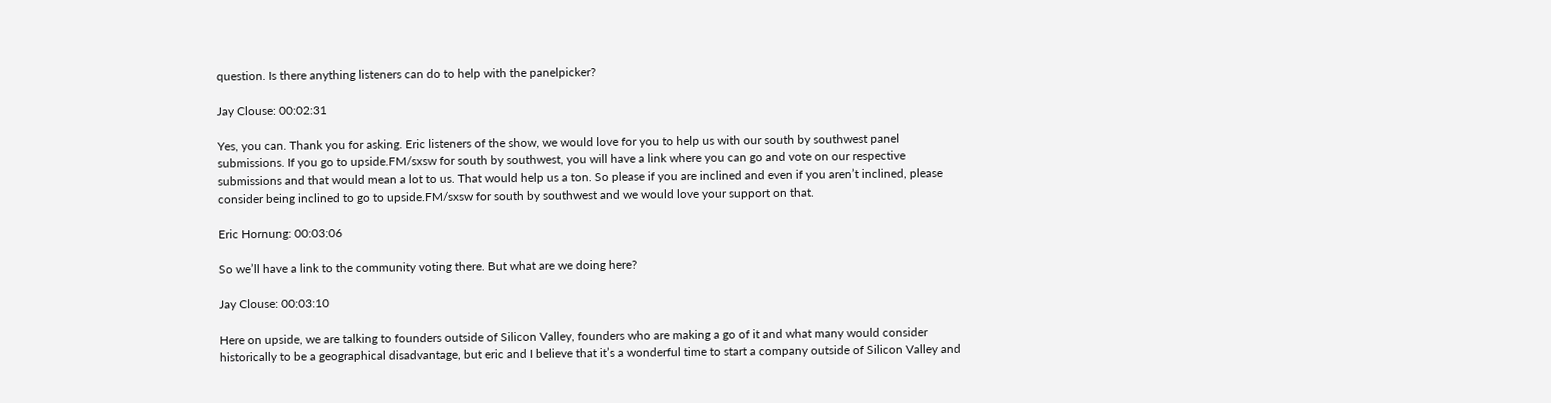question. Is there anything listeners can do to help with the panelpicker?

Jay Clouse: 00:02:31

Yes, you can. Thank you for asking. Eric listeners of the show, we would love for you to help us with our south by southwest panel submissions. If you go to upside.FM/sxsw for south by southwest, you will have a link where you can go and vote on our respective submissions and that would mean a lot to us. That would help us a ton. So please if you are inclined and even if you aren’t inclined, please consider being inclined to go to upside.FM/sxsw for south by southwest and we would love your support on that.

Eric Hornung: 00:03:06

So we’ll have a link to the community voting there. But what are we doing here?

Jay Clouse: 00:03:10

Here on upside, we are talking to founders outside of Silicon Valley, founders who are making a go of it and what many would consider historically to be a geographical disadvantage, but eric and I believe that it’s a wonderful time to start a company outside of Silicon Valley and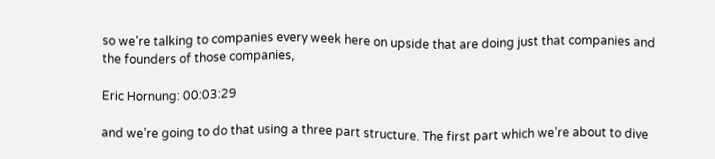so we’re talking to companies every week here on upside that are doing just that companies and the founders of those companies,

Eric Hornung: 00:03:29

and we’re going to do that using a three part structure. The first part which we’re about to dive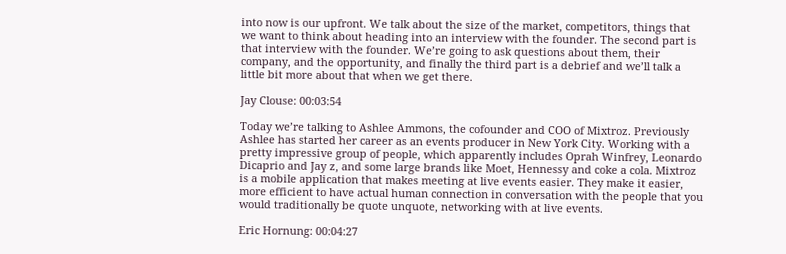into now is our upfront. We talk about the size of the market, competitors, things that we want to think about heading into an interview with the founder. The second part is that interview with the founder. We’re going to ask questions about them, their company, and the opportunity, and finally the third part is a debrief and we’ll talk a little bit more about that when we get there.

Jay Clouse: 00:03:54

Today we’re talking to Ashlee Ammons, the cofounder and COO of Mixtroz. Previously Ashlee has started her career as an events producer in New York City. Working with a pretty impressive group of people, which apparently includes Oprah Winfrey, Leonardo Dicaprio and Jay z, and some large brands like Moet, Hennessy and coke a cola. Mixtroz is a mobile application that makes meeting at live events easier. They make it easier, more efficient to have actual human connection in conversation with the people that you would traditionally be quote unquote, networking with at live events.

Eric Hornung: 00:04:27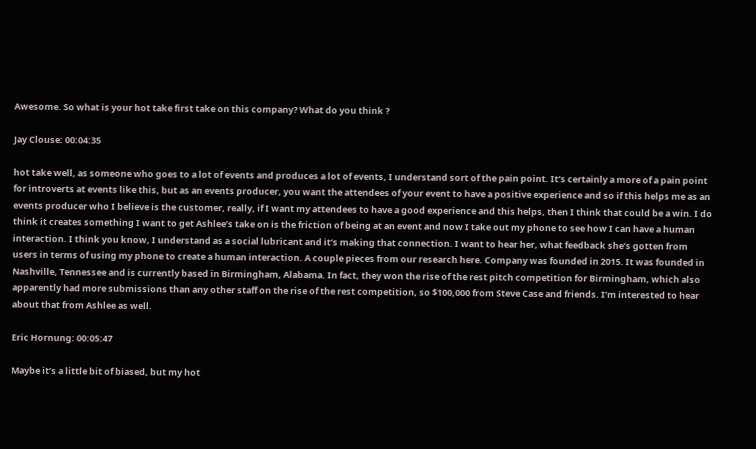Awesome. So what is your hot take first take on this company? What do you think ?

Jay Clouse: 00:04:35

hot take well, as someone who goes to a lot of events and produces a lot of events, I understand sort of the pain point. It’s certainly a more of a pain point for introverts at events like this, but as an events producer, you want the attendees of your event to have a positive experience and so if this helps me as an events producer who I believe is the customer, really, if I want my attendees to have a good experience and this helps, then I think that could be a win. I do think it creates something I want to get Ashlee’s take on is the friction of being at an event and now I take out my phone to see how I can have a human interaction. I think you know, I understand as a social lubricant and it’s making that connection. I want to hear her, what feedback she’s gotten from users in terms of using my phone to create a human interaction. A couple pieces from our research here. Company was founded in 2015. It was founded in Nashville, Tennessee and is currently based in Birmingham, Alabama. In fact, they won the rise of the rest pitch competition for Birmingham, which also apparently had more submissions than any other staff on the rise of the rest competition, so $100,000 from Steve Case and friends. I’m interested to hear about that from Ashlee as well.

Eric Hornung: 00:05:47

Maybe it’s a little bit of biased, but my hot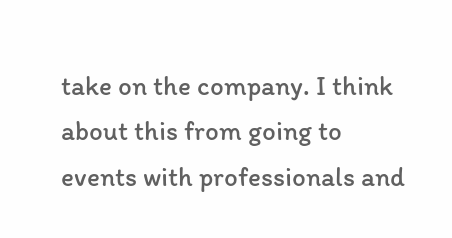take on the company. I think about this from going to events with professionals and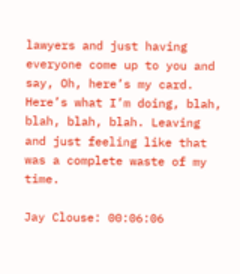lawyers and just having everyone come up to you and say, Oh, here’s my card. Here’s what I’m doing, blah, blah, blah, blah. Leaving and just feeling like that was a complete waste of my time.

Jay Clouse: 00:06:06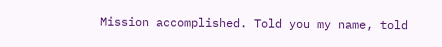Mission accomplished. Told you my name, told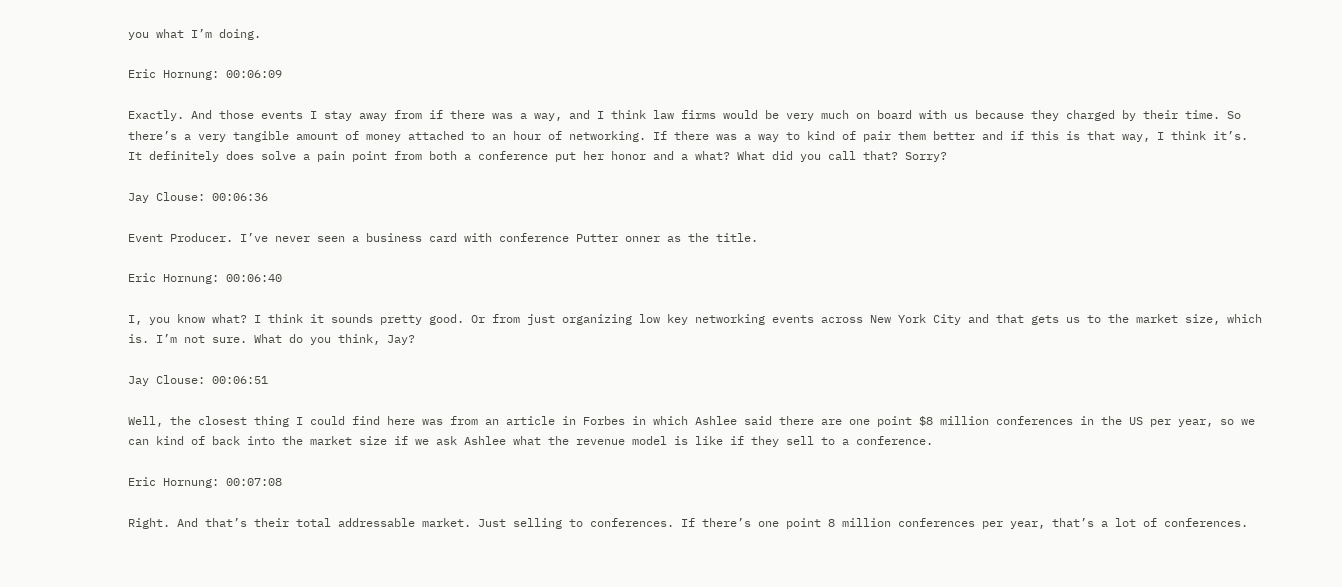you what I’m doing.

Eric Hornung: 00:06:09

Exactly. And those events I stay away from if there was a way, and I think law firms would be very much on board with us because they charged by their time. So there’s a very tangible amount of money attached to an hour of networking. If there was a way to kind of pair them better and if this is that way, I think it’s. It definitely does solve a pain point from both a conference put her honor and a what? What did you call that? Sorry?

Jay Clouse: 00:06:36

Event Producer. I’ve never seen a business card with conference Putter onner as the title.

Eric Hornung: 00:06:40

I, you know what? I think it sounds pretty good. Or from just organizing low key networking events across New York City and that gets us to the market size, which is. I’m not sure. What do you think, Jay?

Jay Clouse: 00:06:51

Well, the closest thing I could find here was from an article in Forbes in which Ashlee said there are one point $8 million conferences in the US per year, so we can kind of back into the market size if we ask Ashlee what the revenue model is like if they sell to a conference.

Eric Hornung: 00:07:08

Right. And that’s their total addressable market. Just selling to conferences. If there’s one point 8 million conferences per year, that’s a lot of conferences.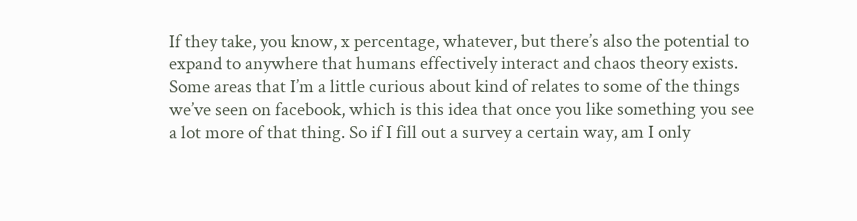If they take, you know, x percentage, whatever, but there’s also the potential to expand to anywhere that humans effectively interact and chaos theory exists. Some areas that I’m a little curious about kind of relates to some of the things we’ve seen on facebook, which is this idea that once you like something you see a lot more of that thing. So if I fill out a survey a certain way, am I only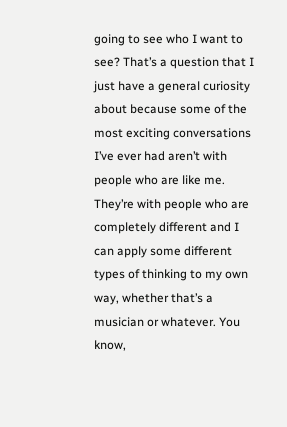going to see who I want to see? That’s a question that I just have a general curiosity about because some of the most exciting conversations I’ve ever had aren’t with people who are like me. They’re with people who are completely different and I can apply some different types of thinking to my own way, whether that’s a musician or whatever. You know,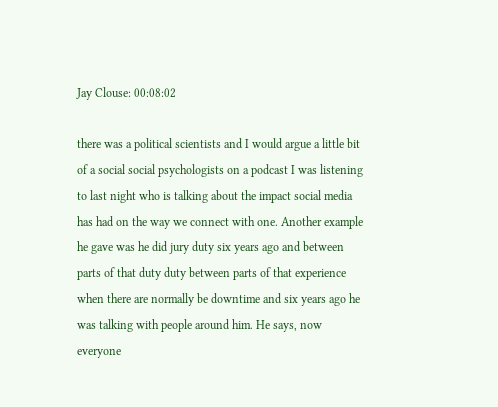Jay Clouse: 00:08:02

there was a political scientists and I would argue a little bit of a social social psychologists on a podcast I was listening to last night who is talking about the impact social media has had on the way we connect with one. Another example he gave was he did jury duty six years ago and between parts of that duty duty between parts of that experience when there are normally be downtime and six years ago he was talking with people around him. He says, now everyone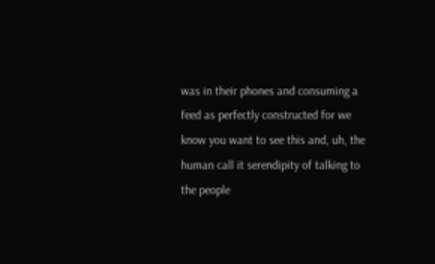was in their phones and consuming a feed as perfectly constructed for we know you want to see this and, uh, the human call it serendipity of talking to the people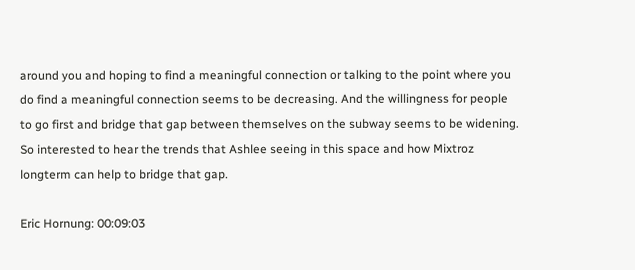around you and hoping to find a meaningful connection or talking to the point where you do find a meaningful connection seems to be decreasing. And the willingness for people to go first and bridge that gap between themselves on the subway seems to be widening. So interested to hear the trends that Ashlee seeing in this space and how Mixtroz longterm can help to bridge that gap.

Eric Hornung: 00:09:03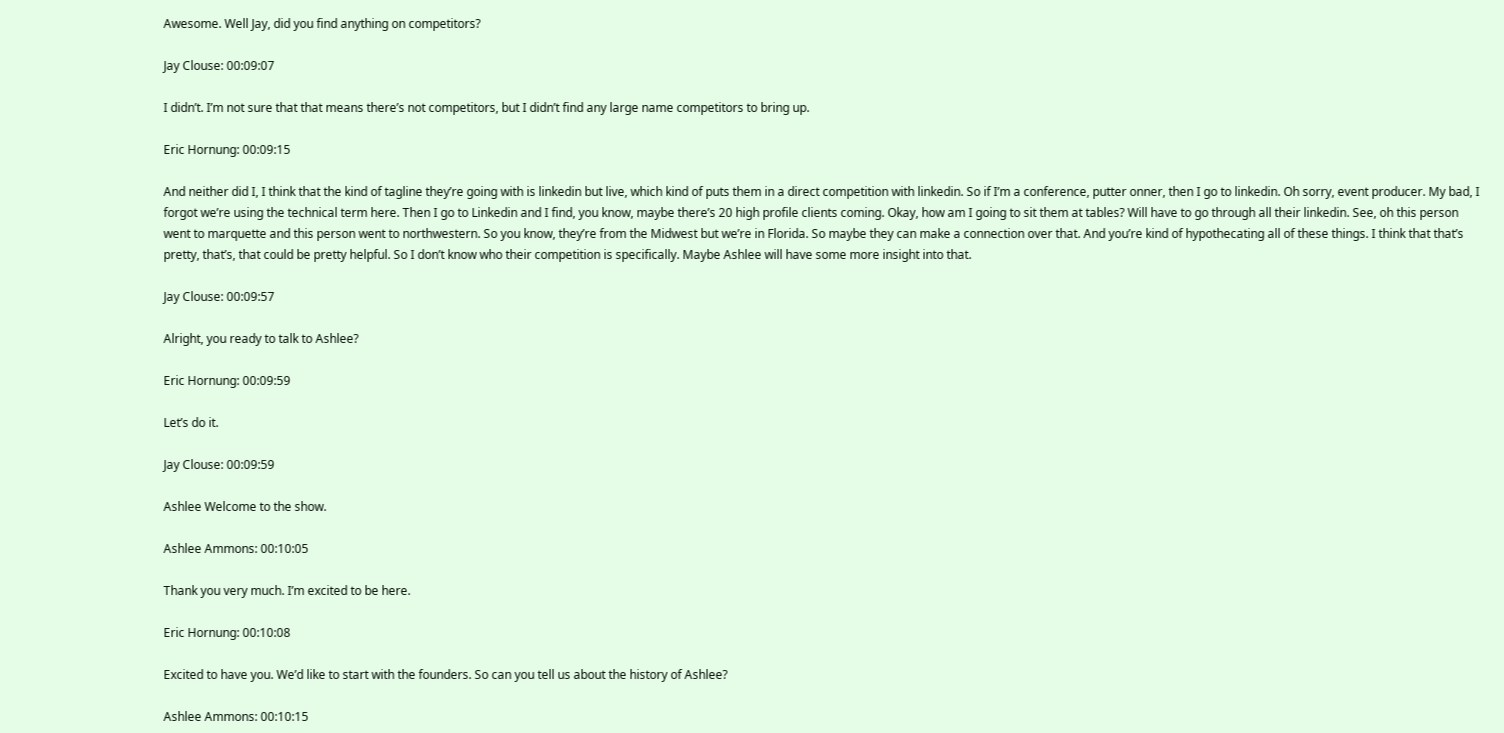Awesome. Well Jay, did you find anything on competitors?

Jay Clouse: 00:09:07

I didn’t. I’m not sure that that means there’s not competitors, but I didn’t find any large name competitors to bring up.

Eric Hornung: 00:09:15

And neither did I, I think that the kind of tagline they’re going with is linkedin but live, which kind of puts them in a direct competition with linkedin. So if I’m a conference, putter onner, then I go to linkedin. Oh sorry, event producer. My bad, I forgot we’re using the technical term here. Then I go to Linkedin and I find, you know, maybe there’s 20 high profile clients coming. Okay, how am I going to sit them at tables? Will have to go through all their linkedin. See, oh this person went to marquette and this person went to northwestern. So you know, they’re from the Midwest but we’re in Florida. So maybe they can make a connection over that. And you’re kind of hypothecating all of these things. I think that that’s pretty, that’s, that could be pretty helpful. So I don’t know who their competition is specifically. Maybe Ashlee will have some more insight into that.

Jay Clouse: 00:09:57

Alright, you ready to talk to Ashlee?

Eric Hornung: 00:09:59

Let’s do it.

Jay Clouse: 00:09:59

Ashlee Welcome to the show.

Ashlee Ammons: 00:10:05

Thank you very much. I’m excited to be here.

Eric Hornung: 00:10:08

Excited to have you. We’d like to start with the founders. So can you tell us about the history of Ashlee?

Ashlee Ammons: 00:10:15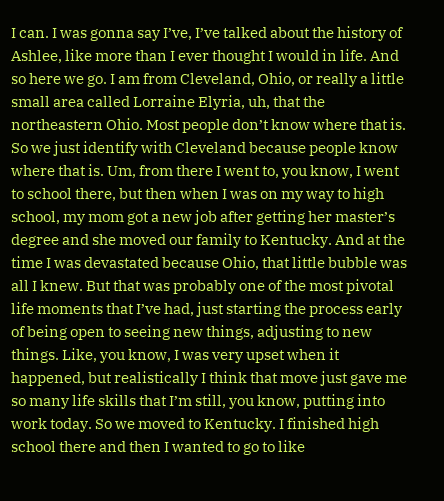I can. I was gonna say I’ve, I’ve talked about the history of Ashlee, like more than I ever thought I would in life. And so here we go. I am from Cleveland, Ohio, or really a little small area called Lorraine Elyria, uh, that the northeastern Ohio. Most people don’t know where that is. So we just identify with Cleveland because people know where that is. Um, from there I went to, you know, I went to school there, but then when I was on my way to high school, my mom got a new job after getting her master’s degree and she moved our family to Kentucky. And at the time I was devastated because Ohio, that little bubble was all I knew. But that was probably one of the most pivotal life moments that I’ve had, just starting the process early of being open to seeing new things, adjusting to new things. Like, you know, I was very upset when it happened, but realistically I think that move just gave me so many life skills that I’m still, you know, putting into work today. So we moved to Kentucky. I finished high school there and then I wanted to go to like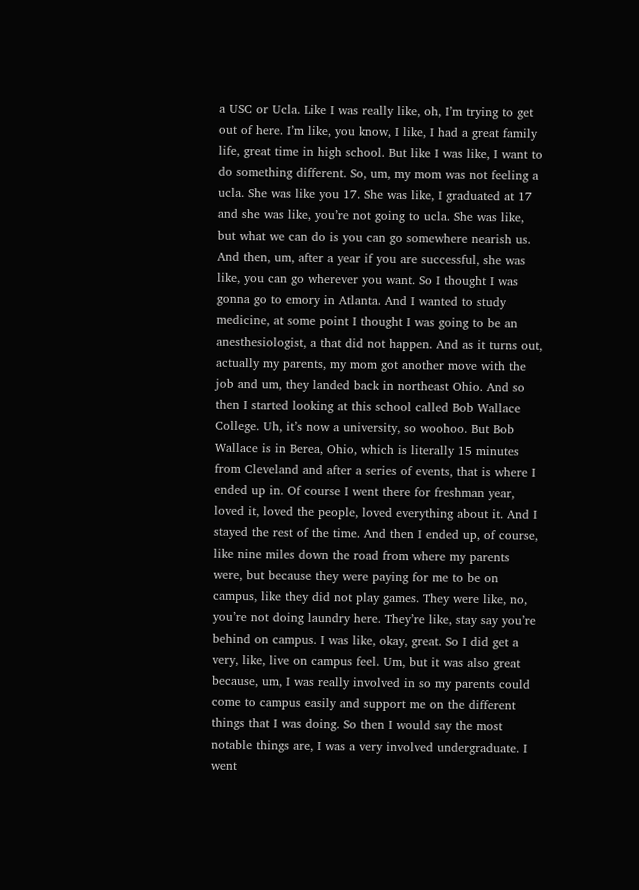a USC or Ucla. Like I was really like, oh, I’m trying to get out of here. I’m like, you know, I like, I had a great family life, great time in high school. But like I was like, I want to do something different. So, um, my mom was not feeling a ucla. She was like you 17. She was like, I graduated at 17 and she was like, you’re not going to ucla. She was like, but what we can do is you can go somewhere nearish us. And then, um, after a year if you are successful, she was like, you can go wherever you want. So I thought I was gonna go to emory in Atlanta. And I wanted to study medicine, at some point I thought I was going to be an anesthesiologist, a that did not happen. And as it turns out, actually my parents, my mom got another move with the job and um, they landed back in northeast Ohio. And so then I started looking at this school called Bob Wallace College. Uh, it’s now a university, so woohoo. But Bob Wallace is in Berea, Ohio, which is literally 15 minutes from Cleveland and after a series of events, that is where I ended up in. Of course I went there for freshman year, loved it, loved the people, loved everything about it. And I stayed the rest of the time. And then I ended up, of course, like nine miles down the road from where my parents were, but because they were paying for me to be on campus, like they did not play games. They were like, no, you’re not doing laundry here. They’re like, stay say you’re behind on campus. I was like, okay, great. So I did get a very, like, live on campus feel. Um, but it was also great because, um, I was really involved in so my parents could come to campus easily and support me on the different things that I was doing. So then I would say the most notable things are, I was a very involved undergraduate. I went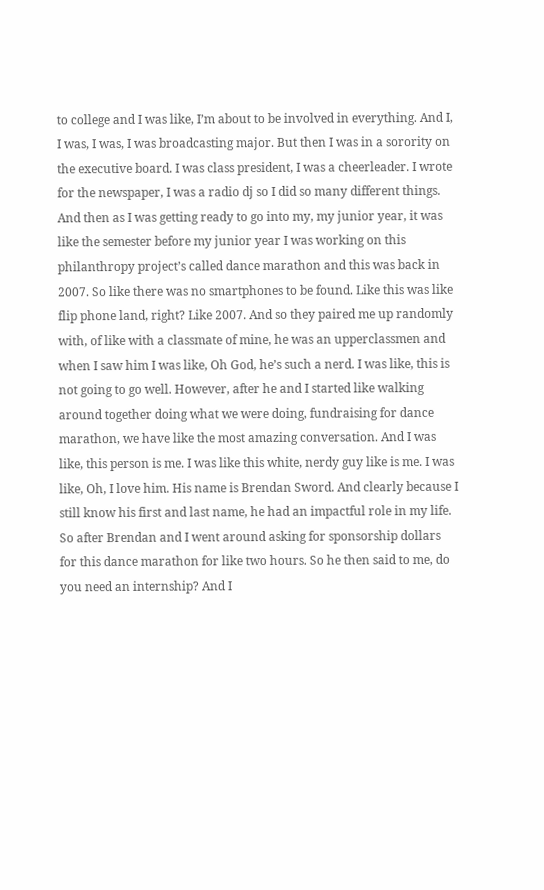to college and I was like, I’m about to be involved in everything. And I, I was, I was, I was broadcasting major. But then I was in a sorority on the executive board. I was class president, I was a cheerleader. I wrote for the newspaper, I was a radio dj so I did so many different things. And then as I was getting ready to go into my, my junior year, it was like the semester before my junior year I was working on this philanthropy project’s called dance marathon and this was back in 2007. So like there was no smartphones to be found. Like this was like flip phone land, right? Like 2007. And so they paired me up randomly with, of like with a classmate of mine, he was an upperclassmen and when I saw him I was like, Oh God, he’s such a nerd. I was like, this is not going to go well. However, after he and I started like walking around together doing what we were doing, fundraising for dance marathon, we have like the most amazing conversation. And I was like, this person is me. I was like this white, nerdy guy like is me. I was like, Oh, I love him. His name is Brendan Sword. And clearly because I still know his first and last name, he had an impactful role in my life. So after Brendan and I went around asking for sponsorship dollars for this dance marathon for like two hours. So he then said to me, do you need an internship? And I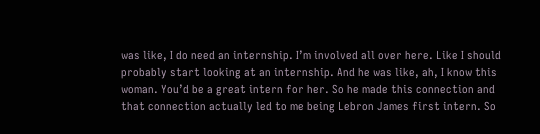was like, I do need an internship. I’m involved all over here. Like I should probably start looking at an internship. And he was like, ah, I know this woman. You’d be a great intern for her. So he made this connection and that connection actually led to me being Lebron James first intern. So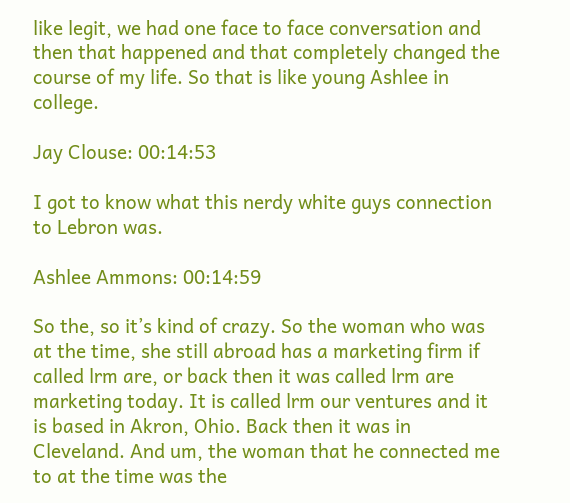like legit, we had one face to face conversation and then that happened and that completely changed the course of my life. So that is like young Ashlee in college.

Jay Clouse: 00:14:53

I got to know what this nerdy white guys connection to Lebron was.

Ashlee Ammons: 00:14:59

So the, so it’s kind of crazy. So the woman who was at the time, she still abroad has a marketing firm if called lrm are, or back then it was called lrm are marketing today. It is called lrm our ventures and it is based in Akron, Ohio. Back then it was in Cleveland. And um, the woman that he connected me to at the time was the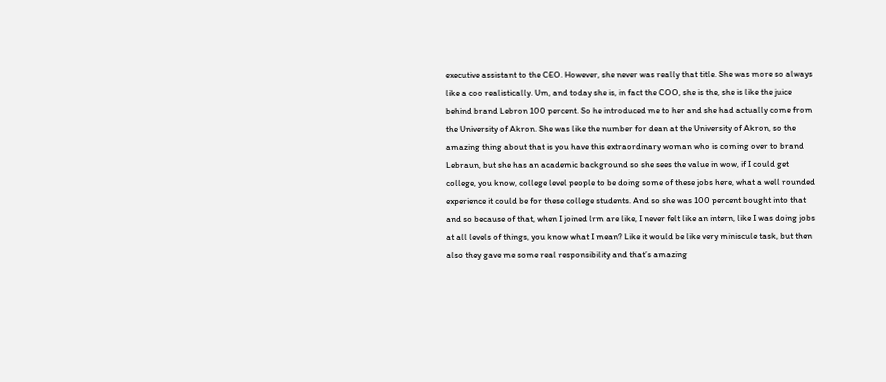executive assistant to the CEO. However, she never was really that title. She was more so always like a coo realistically. Um, and today she is, in fact the COO, she is the, she is like the juice behind brand Lebron 100 percent. So he introduced me to her and she had actually come from the University of Akron. She was like the number for dean at the University of Akron, so the amazing thing about that is you have this extraordinary woman who is coming over to brand Lebraun, but she has an academic background so she sees the value in wow, if I could get college, you know, college level people to be doing some of these jobs here, what a well rounded experience it could be for these college students. And so she was 100 percent bought into that and so because of that, when I joined lrm are like, I never felt like an intern, like I was doing jobs at all levels of things, you know what I mean? Like it would be like very miniscule task, but then also they gave me some real responsibility and that’s amazing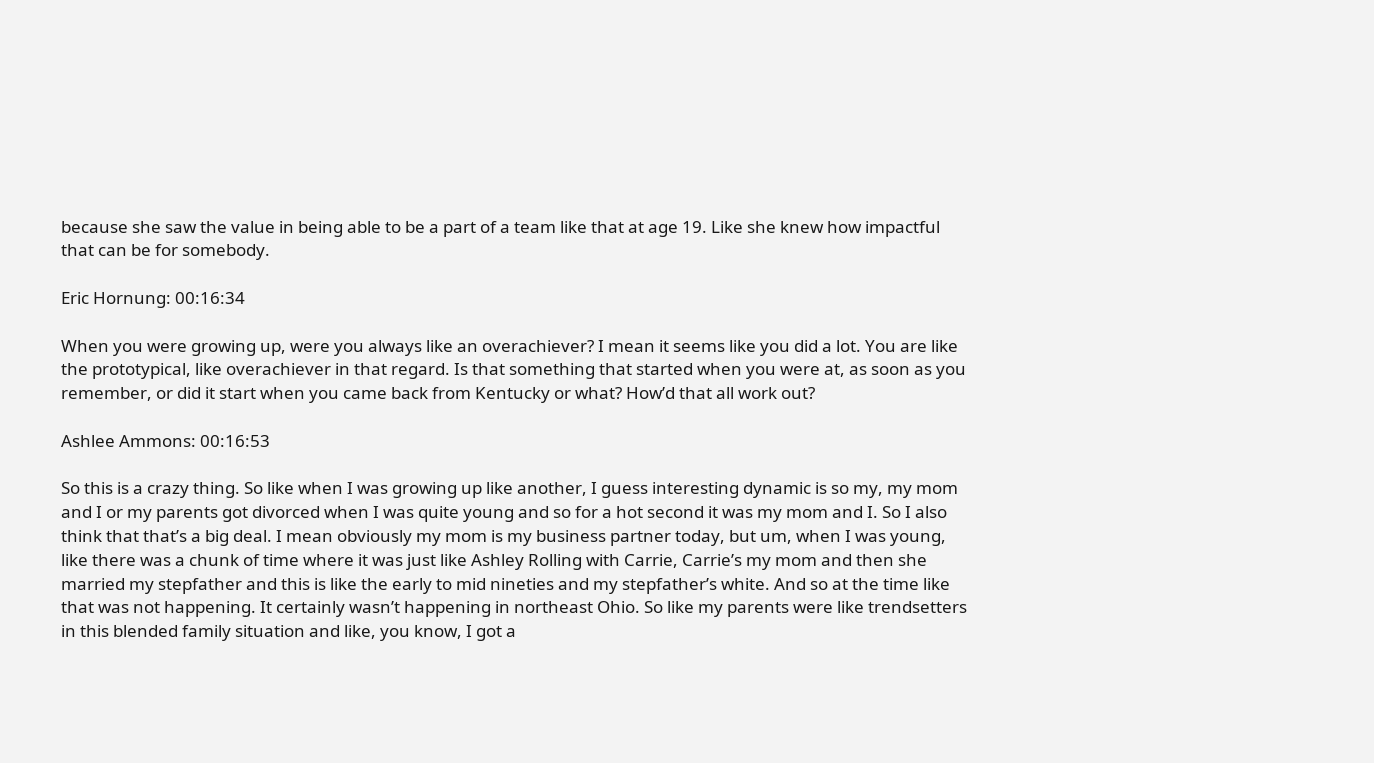because she saw the value in being able to be a part of a team like that at age 19. Like she knew how impactful that can be for somebody.

Eric Hornung: 00:16:34

When you were growing up, were you always like an overachiever? I mean it seems like you did a lot. You are like the prototypical, like overachiever in that regard. Is that something that started when you were at, as soon as you remember, or did it start when you came back from Kentucky or what? How’d that all work out?

Ashlee Ammons: 00:16:53

So this is a crazy thing. So like when I was growing up like another, I guess interesting dynamic is so my, my mom and I or my parents got divorced when I was quite young and so for a hot second it was my mom and I. So I also think that that’s a big deal. I mean obviously my mom is my business partner today, but um, when I was young, like there was a chunk of time where it was just like Ashley Rolling with Carrie, Carrie’s my mom and then she married my stepfather and this is like the early to mid nineties and my stepfather’s white. And so at the time like that was not happening. It certainly wasn’t happening in northeast Ohio. So like my parents were like trendsetters in this blended family situation and like, you know, I got a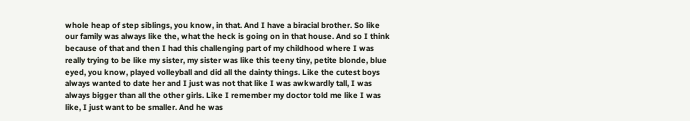whole heap of step siblings, you know, in that. And I have a biracial brother. So like our family was always like the, what the heck is going on in that house. And so I think because of that and then I had this challenging part of my childhood where I was really trying to be like my sister, my sister was like this teeny tiny, petite blonde, blue eyed, you know, played volleyball and did all the dainty things. Like the cutest boys always wanted to date her and I just was not that like I was awkwardly tall, I was always bigger than all the other girls. Like I remember my doctor told me like I was like, I just want to be smaller. And he was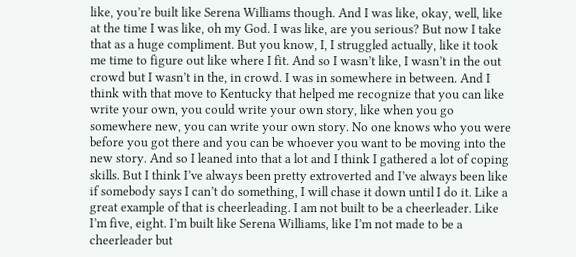like, you’re built like Serena Williams though. And I was like, okay, well, like at the time I was like, oh my God. I was like, are you serious? But now I take that as a huge compliment. But you know, I, I struggled actually, like it took me time to figure out like where I fit. And so I wasn’t like, I wasn’t in the out crowd but I wasn’t in the, in crowd. I was in somewhere in between. And I think with that move to Kentucky that helped me recognize that you can like write your own, you could write your own story, like when you go somewhere new, you can write your own story. No one knows who you were before you got there and you can be whoever you want to be moving into the new story. And so I leaned into that a lot and I think I gathered a lot of coping skills. But I think I’ve always been pretty extroverted and I’ve always been like if somebody says I can’t do something, I will chase it down until I do it. Like a great example of that is cheerleading. I am not built to be a cheerleader. Like I’m five, eight. I’m built like Serena Williams, like I’m not made to be a cheerleader but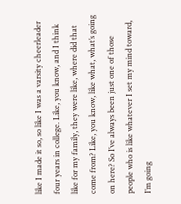like I made it so, so like I was a varsity cheerleader four years in college. Like, you know, and I think like for my family, they were like, where did that come from? Like, you know, like what, what’s going on here? So I’ve always been just one of those people who is like whatever I set my mind toward, I’m going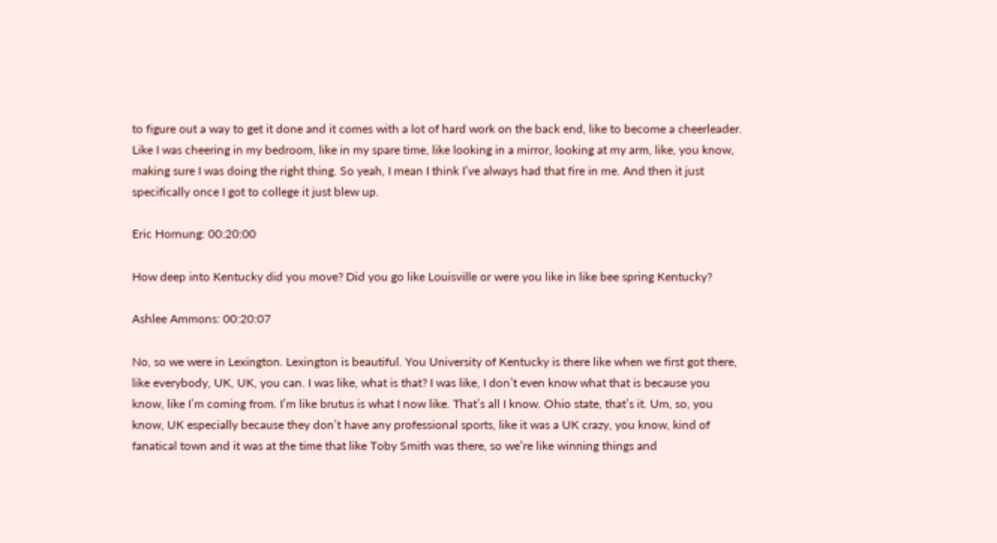to figure out a way to get it done and it comes with a lot of hard work on the back end, like to become a cheerleader. Like I was cheering in my bedroom, like in my spare time, like looking in a mirror, looking at my arm, like, you know, making sure I was doing the right thing. So yeah, I mean I think I’ve always had that fire in me. And then it just specifically once I got to college it just blew up.

Eric Hornung: 00:20:00

How deep into Kentucky did you move? Did you go like Louisville or were you like in like bee spring Kentucky?

Ashlee Ammons: 00:20:07

No, so we were in Lexington. Lexington is beautiful. You University of Kentucky is there like when we first got there, like everybody, UK, UK, you can. I was like, what is that? I was like, I don’t even know what that is because you know, like I’m coming from. I’m like brutus is what I now like. That’s all I know. Ohio state, that’s it. Um, so, you know, UK especially because they don’t have any professional sports, like it was a UK crazy, you know, kind of fanatical town and it was at the time that like Toby Smith was there, so we’re like winning things and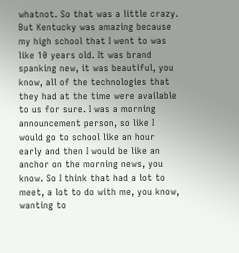whatnot. So that was a little crazy. But Kentucky was amazing because my high school that I went to was like 10 years old. It was brand spanking new, it was beautiful, you know, all of the technologies that they had at the time were available to us for sure. I was a morning announcement person, so like I would go to school like an hour early and then I would be like an anchor on the morning news, you know. So I think that had a lot to meet, a lot to do with me, you know, wanting to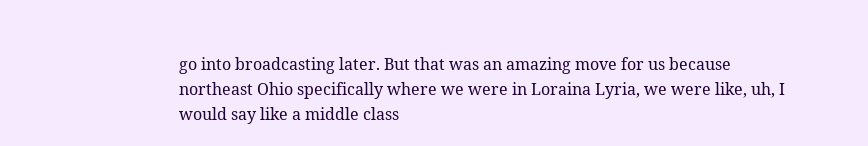go into broadcasting later. But that was an amazing move for us because northeast Ohio specifically where we were in Loraina Lyria, we were like, uh, I would say like a middle class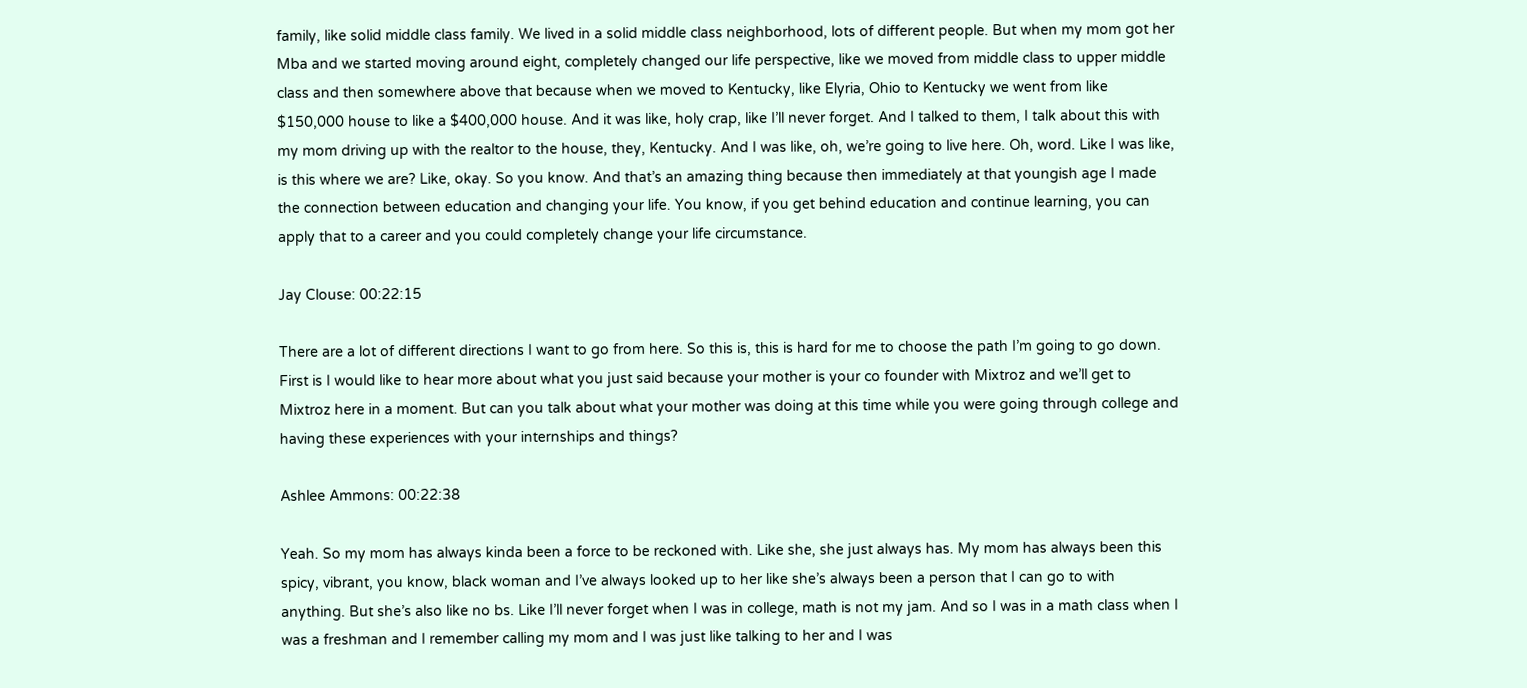family, like solid middle class family. We lived in a solid middle class neighborhood, lots of different people. But when my mom got her Mba and we started moving around eight, completely changed our life perspective, like we moved from middle class to upper middle class and then somewhere above that because when we moved to Kentucky, like Elyria, Ohio to Kentucky we went from like $150,000 house to like a $400,000 house. And it was like, holy crap, like I’ll never forget. And I talked to them, I talk about this with my mom driving up with the realtor to the house, they, Kentucky. And I was like, oh, we’re going to live here. Oh, word. Like I was like, is this where we are? Like, okay. So you know. And that’s an amazing thing because then immediately at that youngish age I made the connection between education and changing your life. You know, if you get behind education and continue learning, you can apply that to a career and you could completely change your life circumstance.

Jay Clouse: 00:22:15

There are a lot of different directions I want to go from here. So this is, this is hard for me to choose the path I’m going to go down. First is I would like to hear more about what you just said because your mother is your co founder with Mixtroz and we’ll get to Mixtroz here in a moment. But can you talk about what your mother was doing at this time while you were going through college and having these experiences with your internships and things?

Ashlee Ammons: 00:22:38

Yeah. So my mom has always kinda been a force to be reckoned with. Like she, she just always has. My mom has always been this spicy, vibrant, you know, black woman and I’ve always looked up to her like she’s always been a person that I can go to with anything. But she’s also like no bs. Like I’ll never forget when I was in college, math is not my jam. And so I was in a math class when I was a freshman and I remember calling my mom and I was just like talking to her and I was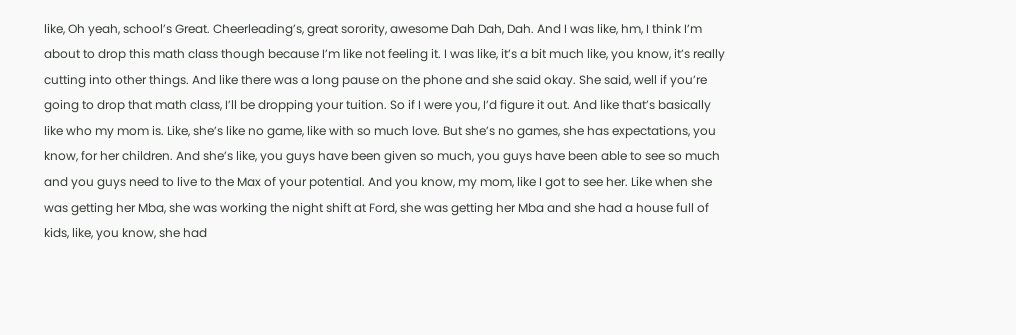like, Oh yeah, school’s Great. Cheerleading’s, great sorority, awesome Dah Dah, Dah. And I was like, hm, I think I’m about to drop this math class though because I’m like not feeling it. I was like, it’s a bit much like, you know, it’s really cutting into other things. And like there was a long pause on the phone and she said okay. She said, well if you’re going to drop that math class, I’ll be dropping your tuition. So if I were you, I’d figure it out. And like that’s basically like who my mom is. Like, she’s like no game, like with so much love. But she’s no games, she has expectations, you know, for her children. And she’s like, you guys have been given so much, you guys have been able to see so much and you guys need to live to the Max of your potential. And you know, my mom, like I got to see her. Like when she was getting her Mba, she was working the night shift at Ford, she was getting her Mba and she had a house full of kids, like, you know, she had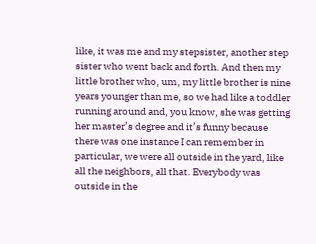like, it was me and my stepsister, another step sister who went back and forth. And then my little brother who, um, my little brother is nine years younger than me, so we had like a toddler running around and, you know, she was getting her master’s degree and it’s funny because there was one instance I can remember in particular, we were all outside in the yard, like all the neighbors, all that. Everybody was outside in the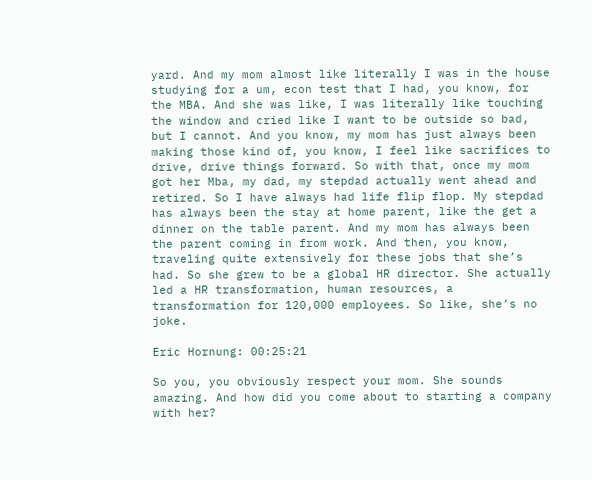yard. And my mom almost like literally I was in the house studying for a um, econ test that I had, you know, for the MBA. And she was like, I was literally like touching the window and cried like I want to be outside so bad, but I cannot. And you know, my mom has just always been making those kind of, you know, I feel like sacrifices to drive, drive things forward. So with that, once my mom got her Mba, my dad, my stepdad actually went ahead and retired. So I have always had life flip flop. My stepdad has always been the stay at home parent, like the get a dinner on the table parent. And my mom has always been the parent coming in from work. And then, you know, traveling quite extensively for these jobs that she’s had. So she grew to be a global HR director. She actually led a HR transformation, human resources, a transformation for 120,000 employees. So like, she’s no joke.

Eric Hornung: 00:25:21

So you, you obviously respect your mom. She sounds amazing. And how did you come about to starting a company with her?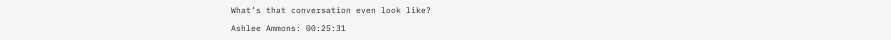What’s that conversation even look like?

Ashlee Ammons: 00:25:31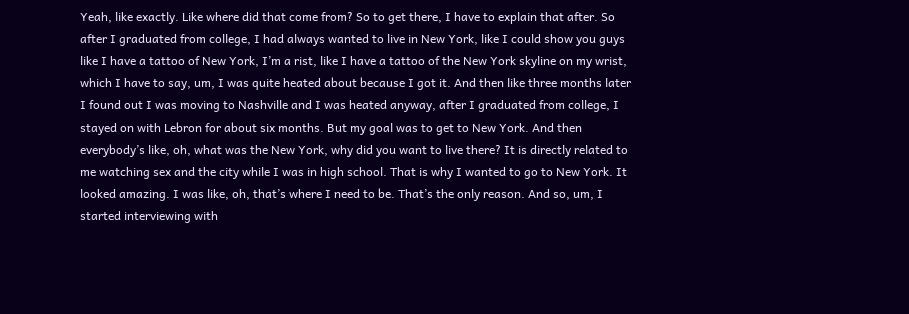Yeah, like exactly. Like where did that come from? So to get there, I have to explain that after. So after I graduated from college, I had always wanted to live in New York, like I could show you guys like I have a tattoo of New York, I’m a rist, like I have a tattoo of the New York skyline on my wrist, which I have to say, um, I was quite heated about because I got it. And then like three months later I found out I was moving to Nashville and I was heated anyway, after I graduated from college, I stayed on with Lebron for about six months. But my goal was to get to New York. And then everybody’s like, oh, what was the New York, why did you want to live there? It is directly related to me watching sex and the city while I was in high school. That is why I wanted to go to New York. It looked amazing. I was like, oh, that’s where I need to be. That’s the only reason. And so, um, I started interviewing with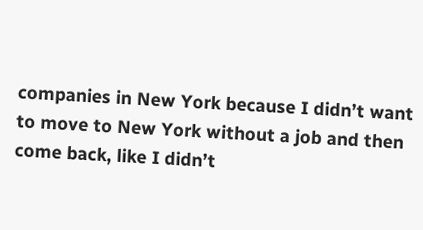companies in New York because I didn’t want to move to New York without a job and then come back, like I didn’t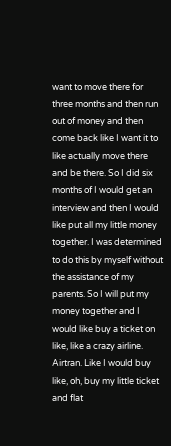want to move there for three months and then run out of money and then come back like I want it to like actually move there and be there. So I did six months of I would get an interview and then I would like put all my little money together. I was determined to do this by myself without the assistance of my parents. So I will put my money together and I would like buy a ticket on like, like a crazy airline. Airtran. Like I would buy like, oh, buy my little ticket and flat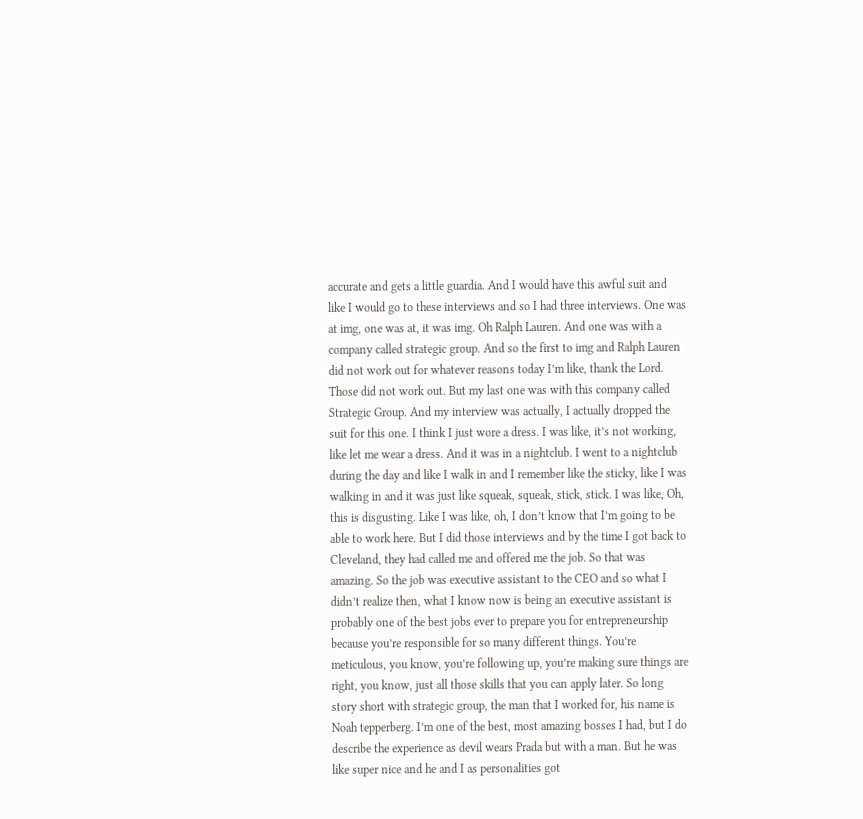accurate and gets a little guardia. And I would have this awful suit and like I would go to these interviews and so I had three interviews. One was at img, one was at, it was img. Oh Ralph Lauren. And one was with a company called strategic group. And so the first to img and Ralph Lauren did not work out for whatever reasons today I’m like, thank the Lord. Those did not work out. But my last one was with this company called Strategic Group. And my interview was actually, I actually dropped the suit for this one. I think I just wore a dress. I was like, it’s not working, like let me wear a dress. And it was in a nightclub. I went to a nightclub during the day and like I walk in and I remember like the sticky, like I was walking in and it was just like squeak, squeak, stick, stick. I was like, Oh, this is disgusting. Like I was like, oh, I don’t know that I’m going to be able to work here. But I did those interviews and by the time I got back to Cleveland, they had called me and offered me the job. So that was amazing. So the job was executive assistant to the CEO and so what I didn’t realize then, what I know now is being an executive assistant is probably one of the best jobs ever to prepare you for entrepreneurship because you’re responsible for so many different things. You’re meticulous, you know, you’re following up, you’re making sure things are right, you know, just all those skills that you can apply later. So long story short with strategic group, the man that I worked for, his name is Noah tepperberg. I’m one of the best, most amazing bosses I had, but I do describe the experience as devil wears Prada but with a man. But he was like super nice and he and I as personalities got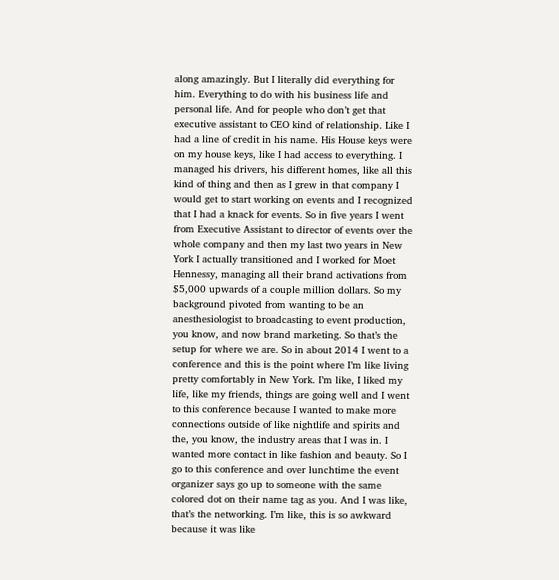along amazingly. But I literally did everything for him. Everything to do with his business life and personal life. And for people who don’t get that executive assistant to CEO kind of relationship. Like I had a line of credit in his name. His House keys were on my house keys, like I had access to everything. I managed his drivers, his different homes, like all this kind of thing and then as I grew in that company I would get to start working on events and I recognized that I had a knack for events. So in five years I went from Executive Assistant to director of events over the whole company and then my last two years in New York I actually transitioned and I worked for Moet Hennessy, managing all their brand activations from $5,000 upwards of a couple million dollars. So my background pivoted from wanting to be an anesthesiologist to broadcasting to event production, you know, and now brand marketing. So that’s the setup for where we are. So in about 2014 I went to a conference and this is the point where I’m like living pretty comfortably in New York. I’m like, I liked my life, like my friends, things are going well and I went to this conference because I wanted to make more connections outside of like nightlife and spirits and the, you know, the industry areas that I was in. I wanted more contact in like fashion and beauty. So I go to this conference and over lunchtime the event organizer says go up to someone with the same colored dot on their name tag as you. And I was like, that’s the networking. I’m like, this is so awkward because it was like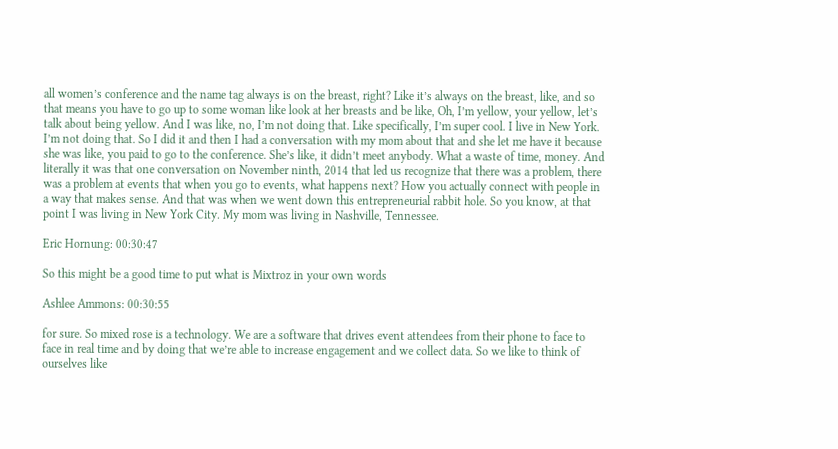all women’s conference and the name tag always is on the breast, right? Like it’s always on the breast, like, and so that means you have to go up to some woman like look at her breasts and be like, Oh, I’m yellow, your yellow, let’s talk about being yellow. And I was like, no, I’m not doing that. Like specifically, I’m super cool. I live in New York. I’m not doing that. So I did it and then I had a conversation with my mom about that and she let me have it because she was like, you paid to go to the conference. She’s like, it didn’t meet anybody. What a waste of time, money. And literally it was that one conversation on November ninth, 2014 that led us recognize that there was a problem, there was a problem at events that when you go to events, what happens next? How you actually connect with people in a way that makes sense. And that was when we went down this entrepreneurial rabbit hole. So you know, at that point I was living in New York City. My mom was living in Nashville, Tennessee.

Eric Hornung: 00:30:47

So this might be a good time to put what is Mixtroz in your own words

Ashlee Ammons: 00:30:55

for sure. So mixed rose is a technology. We are a software that drives event attendees from their phone to face to face in real time and by doing that we’re able to increase engagement and we collect data. So we like to think of ourselves like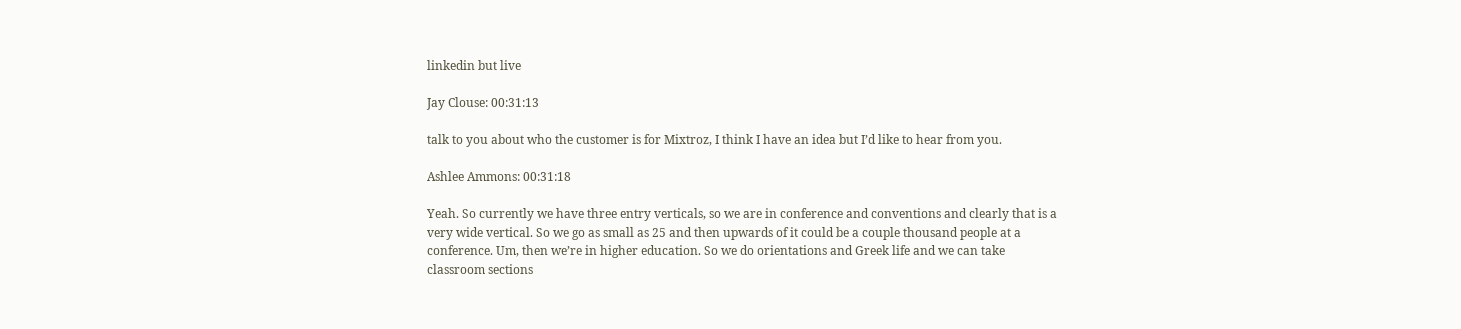linkedin but live

Jay Clouse: 00:31:13

talk to you about who the customer is for Mixtroz, I think I have an idea but I’d like to hear from you.

Ashlee Ammons: 00:31:18

Yeah. So currently we have three entry verticals, so we are in conference and conventions and clearly that is a very wide vertical. So we go as small as 25 and then upwards of it could be a couple thousand people at a conference. Um, then we’re in higher education. So we do orientations and Greek life and we can take classroom sections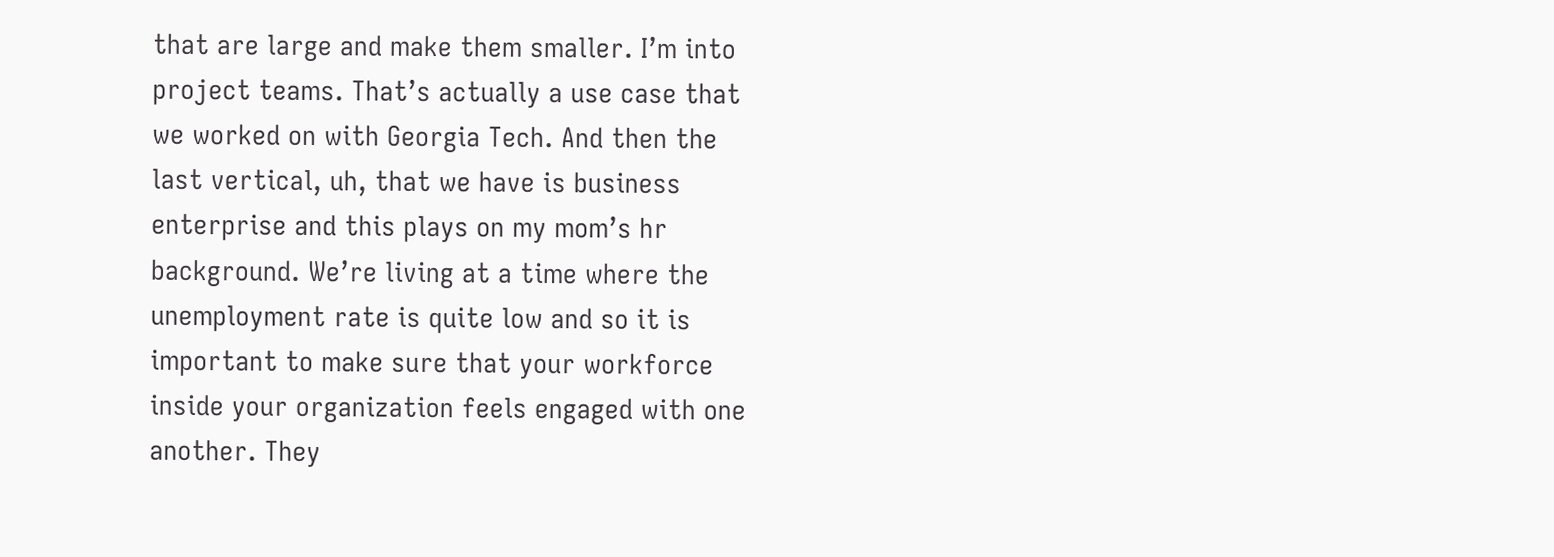that are large and make them smaller. I’m into project teams. That’s actually a use case that we worked on with Georgia Tech. And then the last vertical, uh, that we have is business enterprise and this plays on my mom’s hr background. We’re living at a time where the unemployment rate is quite low and so it is important to make sure that your workforce inside your organization feels engaged with one another. They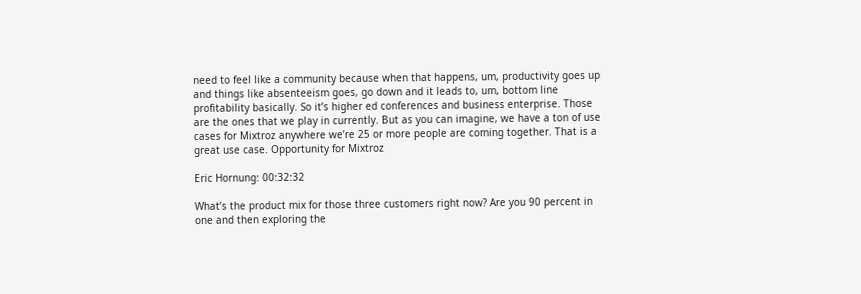need to feel like a community because when that happens, um, productivity goes up and things like absenteeism goes, go down and it leads to, um, bottom line profitability basically. So it’s higher ed conferences and business enterprise. Those are the ones that we play in currently. But as you can imagine, we have a ton of use cases for Mixtroz anywhere we’re 25 or more people are coming together. That is a great use case. Opportunity for Mixtroz

Eric Hornung: 00:32:32

What’s the product mix for those three customers right now? Are you 90 percent in one and then exploring the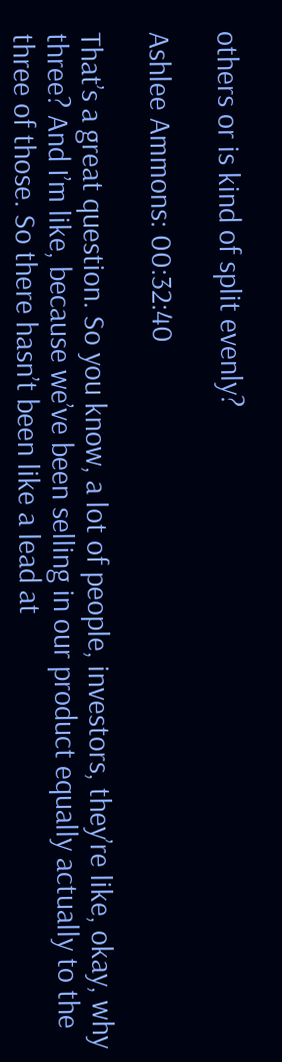others or is kind of split evenly?

Ashlee Ammons: 00:32:40

That’s a great question. So you know, a lot of people, investors, they’re like, okay, why three? And I’m like, because we’ve been selling in our product equally actually to the three of those. So there hasn’t been like a lead at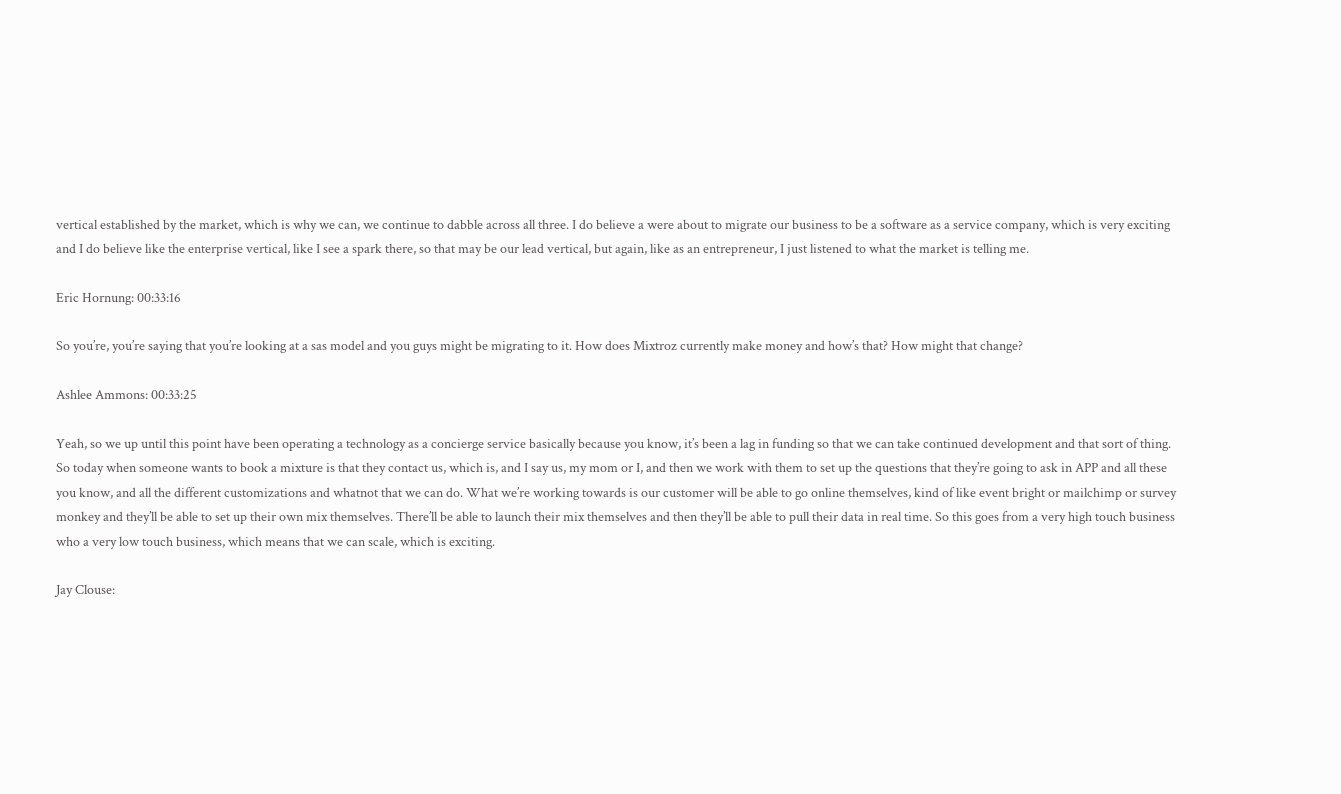vertical established by the market, which is why we can, we continue to dabble across all three. I do believe a were about to migrate our business to be a software as a service company, which is very exciting and I do believe like the enterprise vertical, like I see a spark there, so that may be our lead vertical, but again, like as an entrepreneur, I just listened to what the market is telling me.

Eric Hornung: 00:33:16

So you’re, you’re saying that you’re looking at a sas model and you guys might be migrating to it. How does Mixtroz currently make money and how’s that? How might that change?

Ashlee Ammons: 00:33:25

Yeah, so we up until this point have been operating a technology as a concierge service basically because you know, it’s been a lag in funding so that we can take continued development and that sort of thing. So today when someone wants to book a mixture is that they contact us, which is, and I say us, my mom or I, and then we work with them to set up the questions that they’re going to ask in APP and all these you know, and all the different customizations and whatnot that we can do. What we’re working towards is our customer will be able to go online themselves, kind of like event bright or mailchimp or survey monkey and they’ll be able to set up their own mix themselves. There’ll be able to launch their mix themselves and then they’ll be able to pull their data in real time. So this goes from a very high touch business who a very low touch business, which means that we can scale, which is exciting.

Jay Clouse: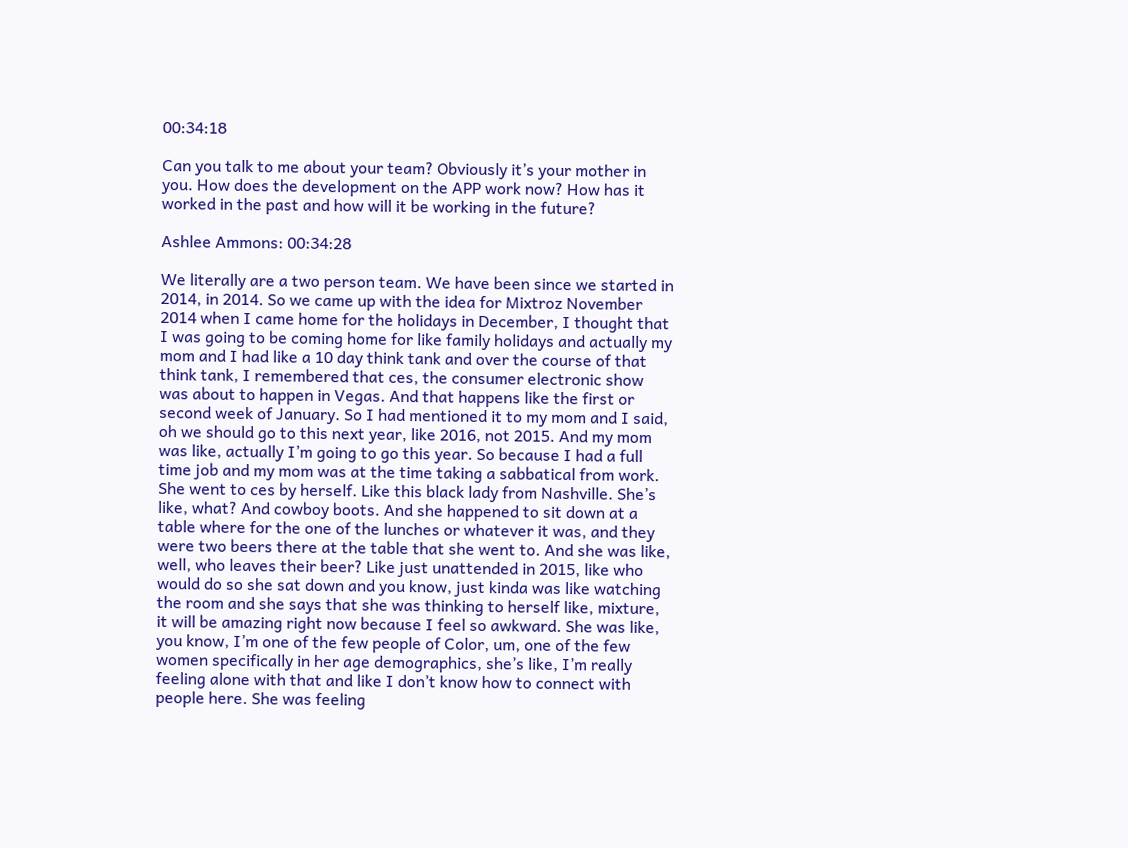00:34:18

Can you talk to me about your team? Obviously it’s your mother in you. How does the development on the APP work now? How has it worked in the past and how will it be working in the future?

Ashlee Ammons: 00:34:28

We literally are a two person team. We have been since we started in 2014, in 2014. So we came up with the idea for Mixtroz November 2014 when I came home for the holidays in December, I thought that I was going to be coming home for like family holidays and actually my mom and I had like a 10 day think tank and over the course of that think tank, I remembered that ces, the consumer electronic show was about to happen in Vegas. And that happens like the first or second week of January. So I had mentioned it to my mom and I said, oh we should go to this next year, like 2016, not 2015. And my mom was like, actually I’m going to go this year. So because I had a full time job and my mom was at the time taking a sabbatical from work. She went to ces by herself. Like this black lady from Nashville. She’s like, what? And cowboy boots. And she happened to sit down at a table where for the one of the lunches or whatever it was, and they were two beers there at the table that she went to. And she was like, well, who leaves their beer? Like just unattended in 2015, like who would do so she sat down and you know, just kinda was like watching the room and she says that she was thinking to herself like, mixture, it will be amazing right now because I feel so awkward. She was like, you know, I’m one of the few people of Color, um, one of the few women specifically in her age demographics, she’s like, I’m really feeling alone with that and like I don’t know how to connect with people here. She was feeling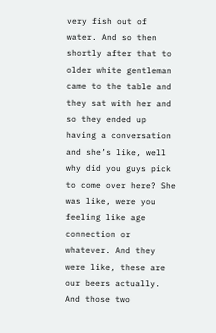very fish out of water. And so then shortly after that to older white gentleman came to the table and they sat with her and so they ended up having a conversation and she’s like, well why did you guys pick to come over here? She was like, were you feeling like age connection or whatever. And they were like, these are our beers actually. And those two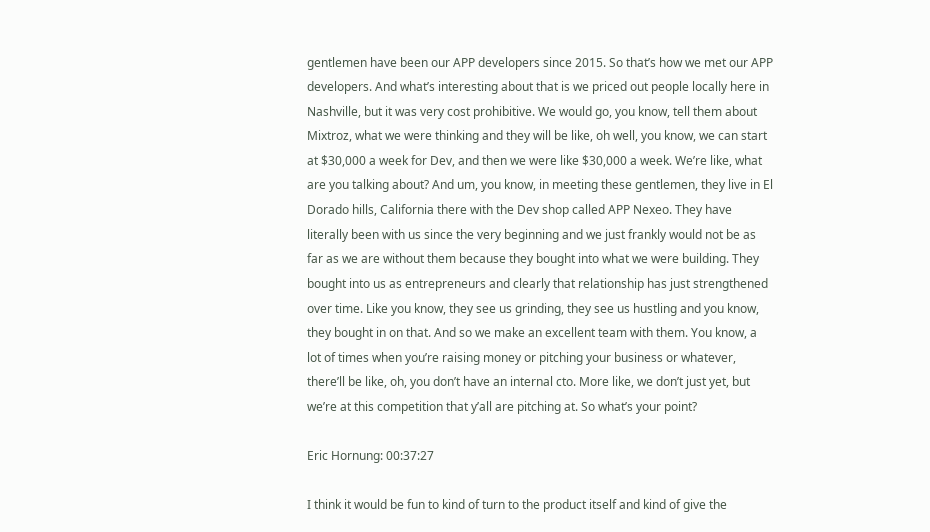gentlemen have been our APP developers since 2015. So that’s how we met our APP developers. And what’s interesting about that is we priced out people locally here in Nashville, but it was very cost prohibitive. We would go, you know, tell them about Mixtroz, what we were thinking and they will be like, oh well, you know, we can start at $30,000 a week for Dev, and then we were like $30,000 a week. We’re like, what are you talking about? And um, you know, in meeting these gentlemen, they live in El Dorado hills, California there with the Dev shop called APP Nexeo. They have literally been with us since the very beginning and we just frankly would not be as far as we are without them because they bought into what we were building. They bought into us as entrepreneurs and clearly that relationship has just strengthened over time. Like you know, they see us grinding, they see us hustling and you know, they bought in on that. And so we make an excellent team with them. You know, a lot of times when you’re raising money or pitching your business or whatever, there’ll be like, oh, you don’t have an internal cto. More like, we don’t just yet, but we’re at this competition that y’all are pitching at. So what’s your point?

Eric Hornung: 00:37:27

I think it would be fun to kind of turn to the product itself and kind of give the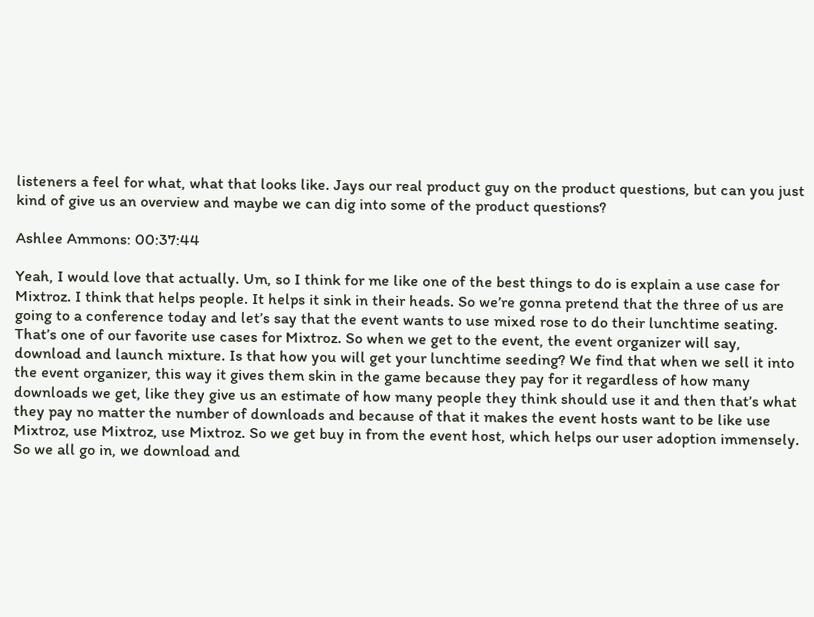listeners a feel for what, what that looks like. Jays our real product guy on the product questions, but can you just kind of give us an overview and maybe we can dig into some of the product questions?

Ashlee Ammons: 00:37:44

Yeah, I would love that actually. Um, so I think for me like one of the best things to do is explain a use case for Mixtroz. I think that helps people. It helps it sink in their heads. So we’re gonna pretend that the three of us are going to a conference today and let’s say that the event wants to use mixed rose to do their lunchtime seating. That’s one of our favorite use cases for Mixtroz. So when we get to the event, the event organizer will say, download and launch mixture. Is that how you will get your lunchtime seeding? We find that when we sell it into the event organizer, this way it gives them skin in the game because they pay for it regardless of how many downloads we get, like they give us an estimate of how many people they think should use it and then that’s what they pay no matter the number of downloads and because of that it makes the event hosts want to be like use Mixtroz, use Mixtroz, use Mixtroz. So we get buy in from the event host, which helps our user adoption immensely. So we all go in, we download and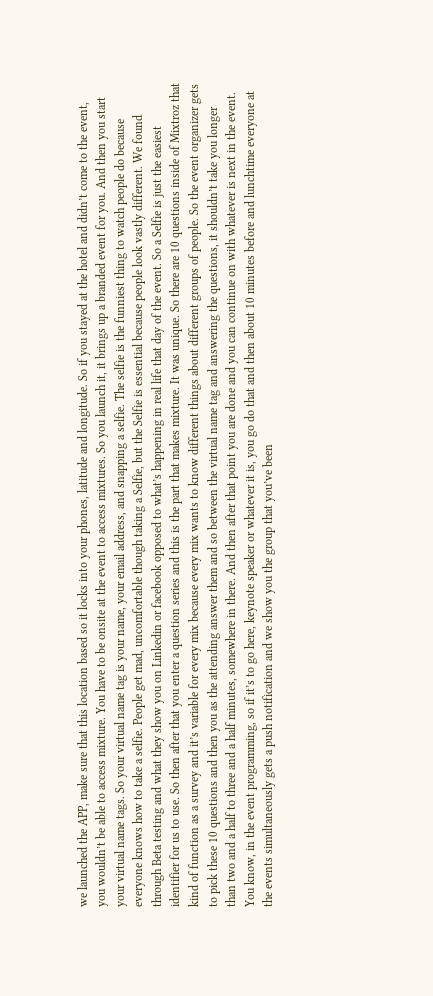we launched the APP, make sure that this location based so it locks into your phones, latitude and longitude. So if you stayed at the hotel and didn’t come to the event, you wouldn’t be able to access mixture. You have to be onsite at the event to access mixtures. So you launch it, it brings up a branded event for you. And then you start your virtual name tags. So your virtual name tag is your name, your email address, and snapping a selfie. The selfie is the funniest thing to watch people do because everyone knows how to take a selfie. People get mad, uncomfortable though taking a Selfie, but the Selfie is essential because people look vastly different. We found through Beta testing and what they show you on Linkedin or facebook opposed to what’s happening in real life that day of the event. So a Selfie is just the easiest identifier for us to use. So then after that you enter a question series and this is the part that makes mixture. It was unique. So there are 10 questions inside of Mixtroz that kind of function as a survey and it’s variable for every mix because every mix wants to know different things about different groups of people. So the event organizer gets to pick these 10 questions and then you as the attending answer them and so between the virtual name tag and answering the questions, it shouldn’t take you longer than two and a half to three and a half minutes, somewhere in there. And then after that point you are done and you can continue on with whatever is next in the event. You know, in the event programming, so if it’s to go here, keynote speaker or whatever it is, you go do that and then about 10 minutes before and lunchtime everyone at the events simultaneously gets a push notification and we show you the group that you’ve been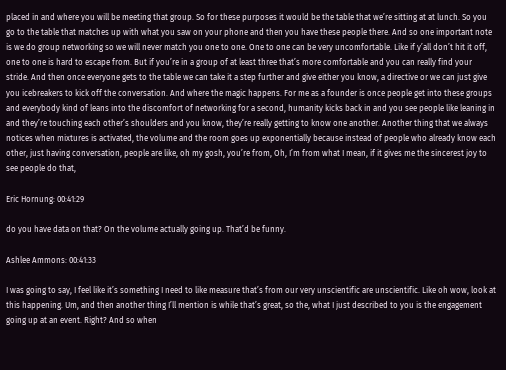placed in and where you will be meeting that group. So for these purposes it would be the table that we’re sitting at at lunch. So you go to the table that matches up with what you saw on your phone and then you have these people there. And so one important note is we do group networking so we will never match you one to one. One to one can be very uncomfortable. Like if y’all don’t hit it off, one to one is hard to escape from. But if you’re in a group of at least three that’s more comfortable and you can really find your stride. And then once everyone gets to the table we can take it a step further and give either you know, a directive or we can just give you icebreakers to kick off the conversation. And where the magic happens. For me as a founder is once people get into these groups and everybody kind of leans into the discomfort of networking for a second, humanity kicks back in and you see people like leaning in and they’re touching each other’s shoulders and you know, they’re really getting to know one another. Another thing that we always notices when mixtures is activated, the volume and the room goes up exponentially because instead of people who already know each other, just having conversation, people are like, oh my gosh, you’re from, Oh, I’m from what I mean, if it gives me the sincerest joy to see people do that,

Eric Hornung: 00:41:29

do you have data on that? On the volume actually going up. That’d be funny.

Ashlee Ammons: 00:41:33

I was going to say, I feel like it’s something I need to like measure that’s from our very unscientific are unscientific. Like oh wow, look at this happening. Um, and then another thing I’ll mention is while that’s great, so the, what I just described to you is the engagement going up at an event. Right? And so when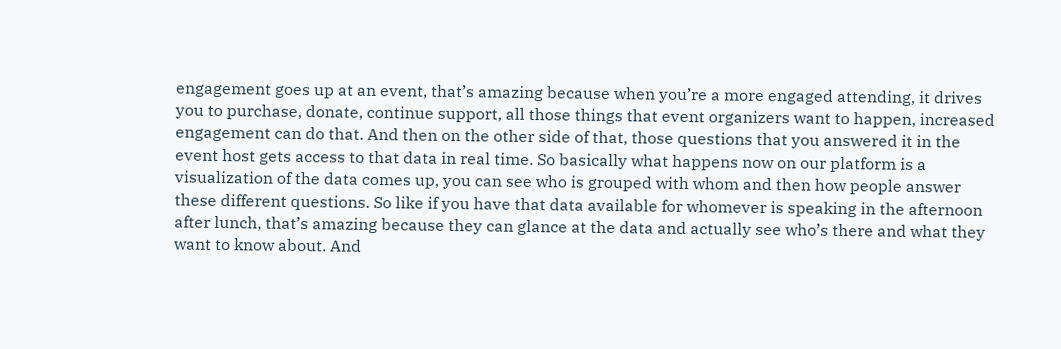engagement goes up at an event, that’s amazing because when you’re a more engaged attending, it drives you to purchase, donate, continue support, all those things that event organizers want to happen, increased engagement can do that. And then on the other side of that, those questions that you answered it in the event host gets access to that data in real time. So basically what happens now on our platform is a visualization of the data comes up, you can see who is grouped with whom and then how people answer these different questions. So like if you have that data available for whomever is speaking in the afternoon after lunch, that’s amazing because they can glance at the data and actually see who’s there and what they want to know about. And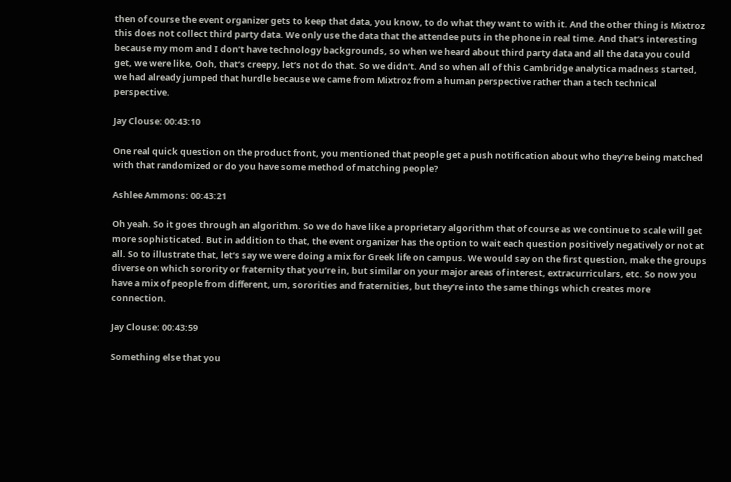then of course the event organizer gets to keep that data, you know, to do what they want to with it. And the other thing is Mixtroz this does not collect third party data. We only use the data that the attendee puts in the phone in real time. And that’s interesting because my mom and I don’t have technology backgrounds, so when we heard about third party data and all the data you could get, we were like, Ooh, that’s creepy, let’s not do that. So we didn’t. And so when all of this Cambridge analytica madness started, we had already jumped that hurdle because we came from Mixtroz from a human perspective rather than a tech technical perspective.

Jay Clouse: 00:43:10

One real quick question on the product front, you mentioned that people get a push notification about who they’re being matched with that randomized or do you have some method of matching people?

Ashlee Ammons: 00:43:21

Oh yeah. So it goes through an algorithm. So we do have like a proprietary algorithm that of course as we continue to scale will get more sophisticated. But in addition to that, the event organizer has the option to wait each question positively negatively or not at all. So to illustrate that, let’s say we were doing a mix for Greek life on campus. We would say on the first question, make the groups diverse on which sorority or fraternity that you’re in, but similar on your major areas of interest, extracurriculars, etc. So now you have a mix of people from different, um, sororities and fraternities, but they’re into the same things which creates more connection.

Jay Clouse: 00:43:59

Something else that you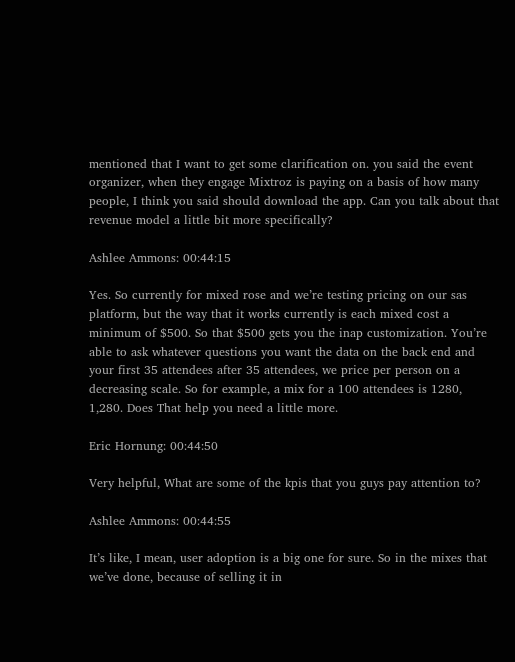mentioned that I want to get some clarification on. you said the event organizer, when they engage Mixtroz is paying on a basis of how many people, I think you said should download the app. Can you talk about that revenue model a little bit more specifically?

Ashlee Ammons: 00:44:15

Yes. So currently for mixed rose and we’re testing pricing on our sas platform, but the way that it works currently is each mixed cost a minimum of $500. So that $500 gets you the inap customization. You’re able to ask whatever questions you want the data on the back end and your first 35 attendees after 35 attendees, we price per person on a decreasing scale. So for example, a mix for a 100 attendees is 1280, 1,280. Does That help you need a little more.

Eric Hornung: 00:44:50

Very helpful, What are some of the kpis that you guys pay attention to?

Ashlee Ammons: 00:44:55

It’s like, I mean, user adoption is a big one for sure. So in the mixes that we’ve done, because of selling it in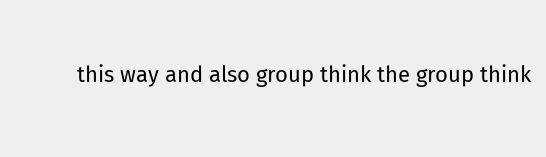this way and also group think the group think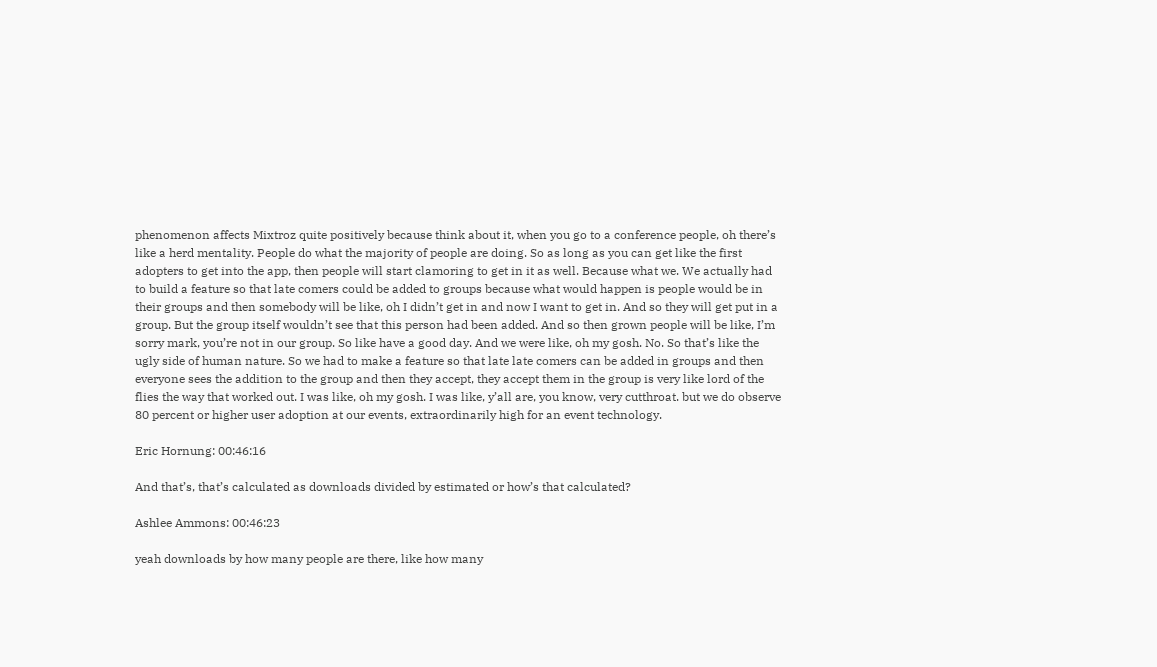phenomenon affects Mixtroz quite positively because think about it, when you go to a conference people, oh there’s like a herd mentality. People do what the majority of people are doing. So as long as you can get like the first adopters to get into the app, then people will start clamoring to get in it as well. Because what we. We actually had to build a feature so that late comers could be added to groups because what would happen is people would be in their groups and then somebody will be like, oh I didn’t get in and now I want to get in. And so they will get put in a group. But the group itself wouldn’t see that this person had been added. And so then grown people will be like, I’m sorry mark, you’re not in our group. So like have a good day. And we were like, oh my gosh. No. So that’s like the ugly side of human nature. So we had to make a feature so that late late comers can be added in groups and then everyone sees the addition to the group and then they accept, they accept them in the group is very like lord of the flies the way that worked out. I was like, oh my gosh. I was like, y’all are, you know, very cutthroat. but we do observe 80 percent or higher user adoption at our events, extraordinarily high for an event technology.

Eric Hornung: 00:46:16

And that’s, that’s calculated as downloads divided by estimated or how’s that calculated?

Ashlee Ammons: 00:46:23

yeah downloads by how many people are there, like how many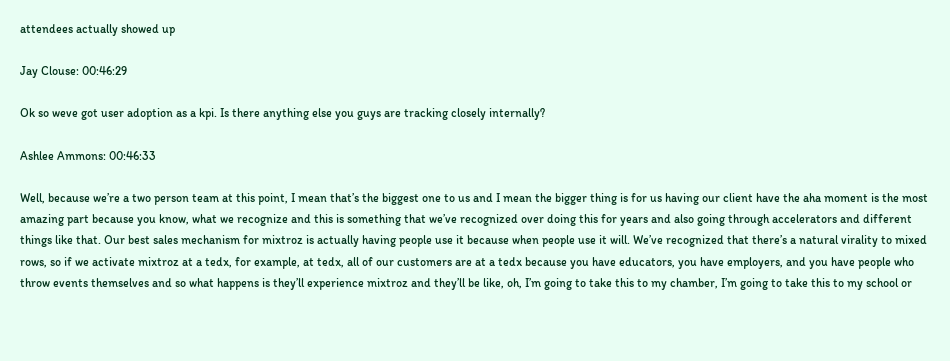attendees actually showed up

Jay Clouse: 00:46:29

Ok so weve got user adoption as a kpi. Is there anything else you guys are tracking closely internally?

Ashlee Ammons: 00:46:33

Well, because we’re a two person team at this point, I mean that’s the biggest one to us and I mean the bigger thing is for us having our client have the aha moment is the most amazing part because you know, what we recognize and this is something that we’ve recognized over doing this for years and also going through accelerators and different things like that. Our best sales mechanism for mixtroz is actually having people use it because when people use it will. We’ve recognized that there’s a natural virality to mixed rows, so if we activate mixtroz at a tedx, for example, at tedx, all of our customers are at a tedx because you have educators, you have employers, and you have people who throw events themselves and so what happens is they’ll experience mixtroz and they’ll be like, oh, I’m going to take this to my chamber, I’m going to take this to my school or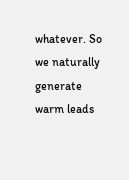whatever. So we naturally generate warm leads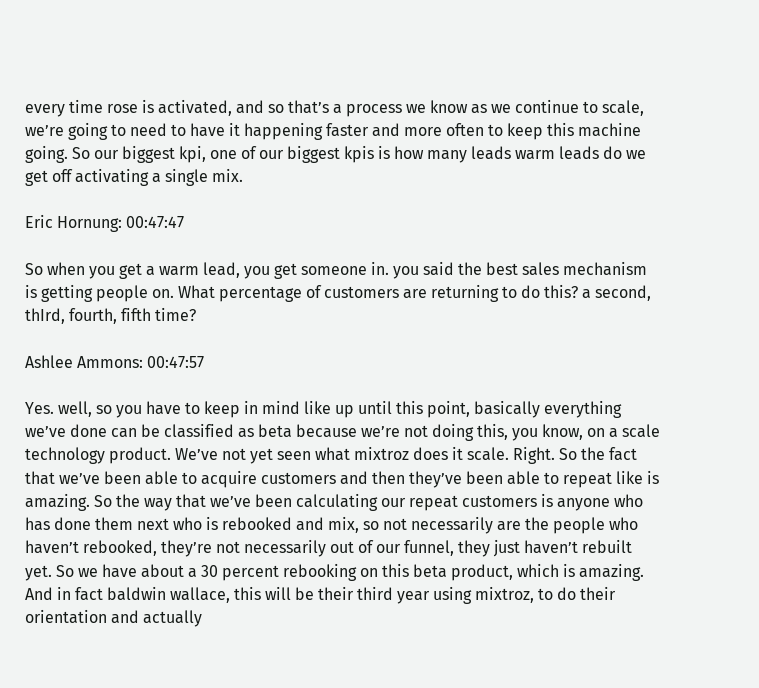every time rose is activated, and so that’s a process we know as we continue to scale, we’re going to need to have it happening faster and more often to keep this machine going. So our biggest kpi, one of our biggest kpis is how many leads warm leads do we get off activating a single mix.

Eric Hornung: 00:47:47

So when you get a warm lead, you get someone in. you said the best sales mechanism is getting people on. What percentage of customers are returning to do this? a second, thIrd, fourth, fifth time?

Ashlee Ammons: 00:47:57

Yes. well, so you have to keep in mind like up until this point, basically everything we’ve done can be classified as beta because we’re not doing this, you know, on a scale technology product. We’ve not yet seen what mixtroz does it scale. Right. So the fact that we’ve been able to acquire customers and then they’ve been able to repeat like is amazing. So the way that we’ve been calculating our repeat customers is anyone who has done them next who is rebooked and mix, so not necessarily are the people who haven’t rebooked, they’re not necessarily out of our funnel, they just haven’t rebuilt yet. So we have about a 30 percent rebooking on this beta product, which is amazing. And in fact baldwin wallace, this will be their third year using mixtroz, to do their orientation and actually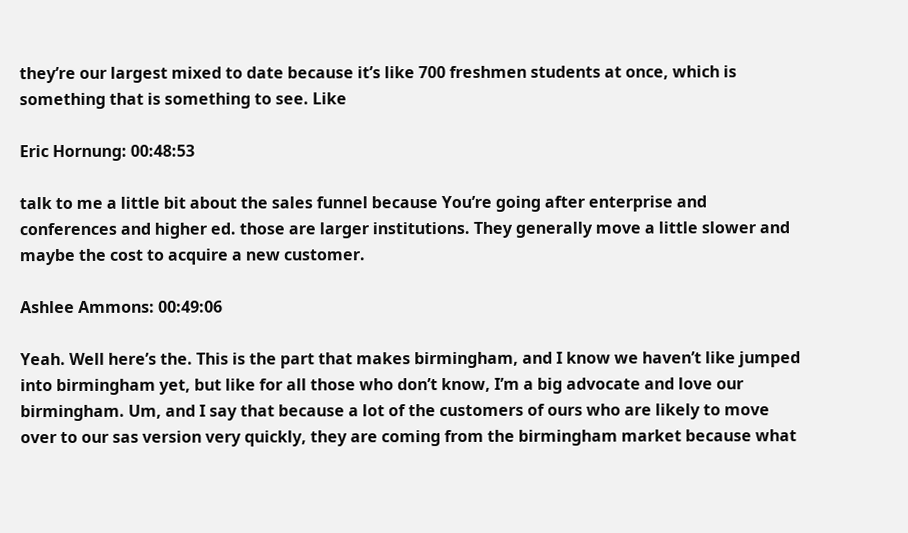they’re our largest mixed to date because it’s like 700 freshmen students at once, which is something that is something to see. Like

Eric Hornung: 00:48:53

talk to me a little bit about the sales funnel because You’re going after enterprise and conferences and higher ed. those are larger institutions. They generally move a little slower and maybe the cost to acquire a new customer.

Ashlee Ammons: 00:49:06

Yeah. Well here’s the. This is the part that makes birmingham, and I know we haven’t like jumped into birmingham yet, but like for all those who don’t know, I’m a big advocate and love our birmingham. Um, and I say that because a lot of the customers of ours who are likely to move over to our sas version very quickly, they are coming from the birmingham market because what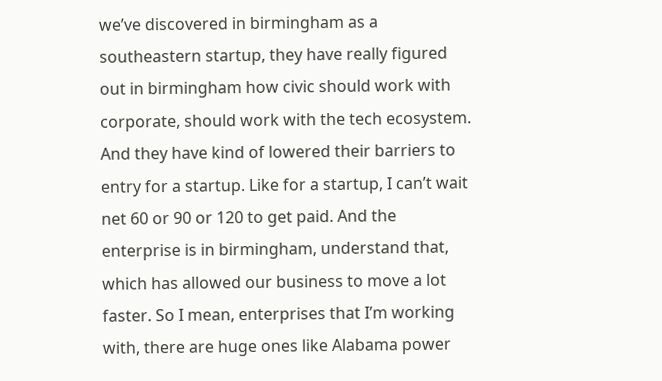we’ve discovered in birmingham as a southeastern startup, they have really figured out in birmingham how civic should work with corporate, should work with the tech ecosystem. And they have kind of lowered their barriers to entry for a startup. Like for a startup, I can’t wait net 60 or 90 or 120 to get paid. And the enterprise is in birmingham, understand that, which has allowed our business to move a lot faster. So I mean, enterprises that I’m working with, there are huge ones like Alabama power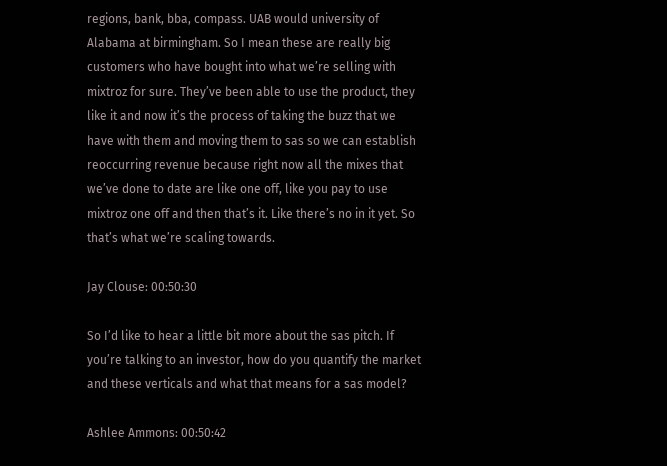regions, bank, bba, compass. UAB would university of Alabama at birmingham. So I mean these are really big customers who have bought into what we’re selling with mixtroz for sure. They’ve been able to use the product, they like it and now it’s the process of taking the buzz that we have with them and moving them to sas so we can establish reoccurring revenue because right now all the mixes that we’ve done to date are like one off, like you pay to use mixtroz one off and then that’s it. Like there’s no in it yet. So that’s what we’re scaling towards.

Jay Clouse: 00:50:30

So I’d like to hear a little bit more about the sas pitch. If you’re talking to an investor, how do you quantify the market and these verticals and what that means for a sas model?

Ashlee Ammons: 00:50:42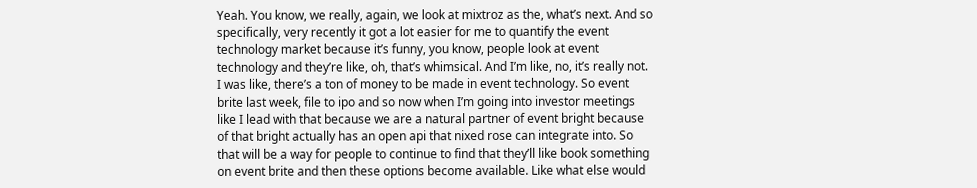Yeah. You know, we really, again, we look at mixtroz as the, what’s next. And so specifically, very recently it got a lot easier for me to quantify the event technology market because it’s funny, you know, people look at event technology and they’re like, oh, that’s whimsical. And I’m like, no, it’s really not. I was like, there’s a ton of money to be made in event technology. So event brite last week, file to ipo and so now when I’m going into investor meetings like I lead with that because we are a natural partner of event bright because of that bright actually has an open api that nixed rose can integrate into. So that will be a way for people to continue to find that they’ll like book something on event brite and then these options become available. Like what else would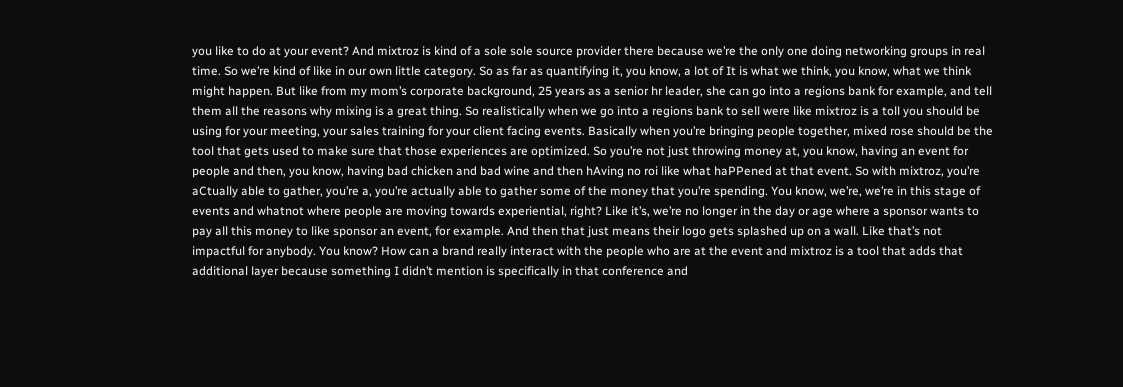you like to do at your event? And mixtroz is kind of a sole sole source provider there because we’re the only one doing networking groups in real time. So we’re kind of like in our own little category. So as far as quantifying it, you know, a lot of It is what we think, you know, what we think might happen. But like from my mom’s corporate background, 25 years as a senior hr leader, she can go into a regions bank for example, and tell them all the reasons why mixing is a great thing. So realistically when we go into a regions bank to sell were like mixtroz is a toll you should be using for your meeting, your sales training for your client facing events. Basically when you’re bringing people together, mixed rose should be the tool that gets used to make sure that those experiences are optimized. So you’re not just throwing money at, you know, having an event for people and then, you know, having bad chicken and bad wine and then hAving no roi like what haPPened at that event. So with mixtroz, you’re aCtually able to gather, you’re a, you’re actually able to gather some of the money that you’re spending. You know, we’re, we’re in this stage of events and whatnot where people are moving towards experiential, right? Like it’s, we’re no longer in the day or age where a sponsor wants to pay all this money to like sponsor an event, for example. And then that just means their logo gets splashed up on a wall. Like that’s not impactful for anybody. You know? How can a brand really interact with the people who are at the event and mixtroz is a tool that adds that additional layer because something I didn’t mention is specifically in that conference and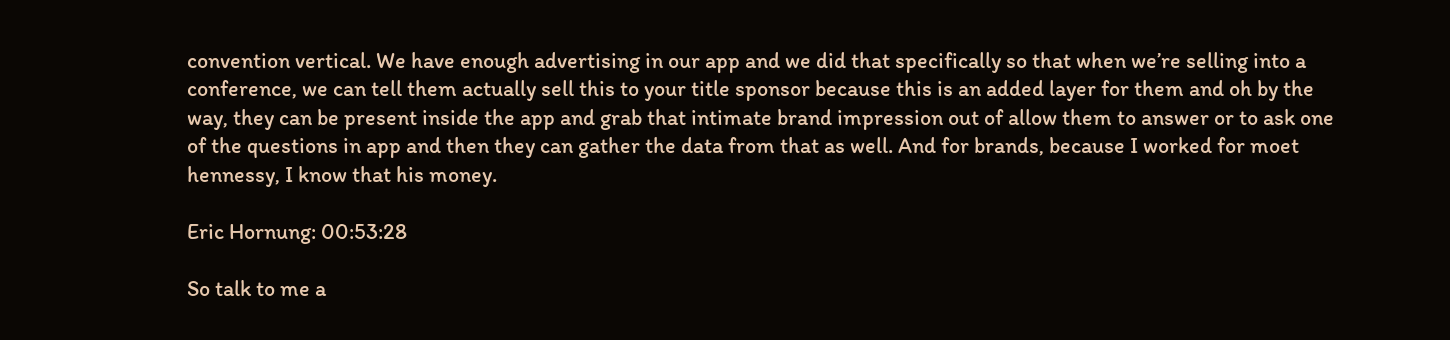convention vertical. We have enough advertising in our app and we did that specifically so that when we’re selling into a conference, we can tell them actually sell this to your title sponsor because this is an added layer for them and oh by the way, they can be present inside the app and grab that intimate brand impression out of allow them to answer or to ask one of the questions in app and then they can gather the data from that as well. And for brands, because I worked for moet hennessy, I know that his money.

Eric Hornung: 00:53:28

So talk to me a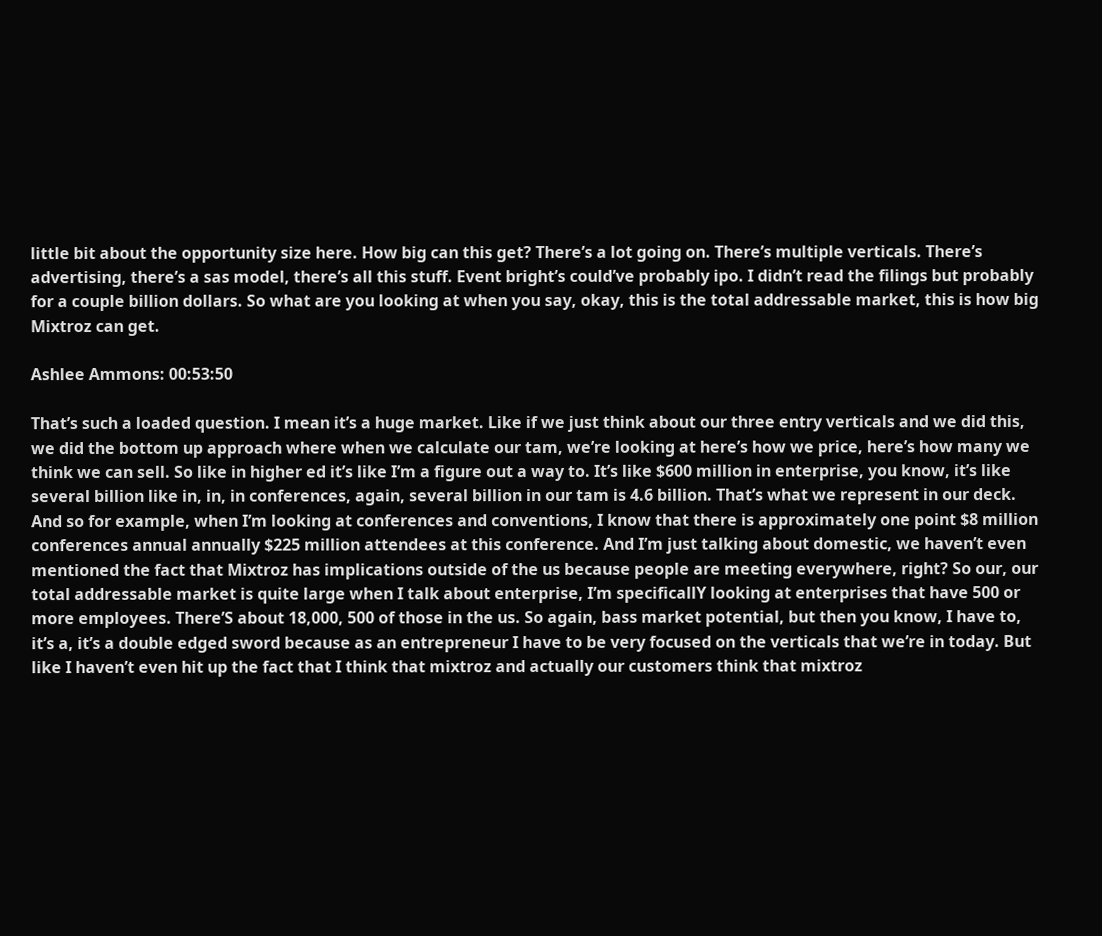little bit about the opportunity size here. How big can this get? There’s a lot going on. There’s multiple verticals. There’s advertising, there’s a sas model, there’s all this stuff. Event bright’s could’ve probably ipo. I didn’t read the filings but probably for a couple billion dollars. So what are you looking at when you say, okay, this is the total addressable market, this is how big Mixtroz can get.

Ashlee Ammons: 00:53:50

That’s such a loaded question. I mean it’s a huge market. Like if we just think about our three entry verticals and we did this, we did the bottom up approach where when we calculate our tam, we’re looking at here’s how we price, here’s how many we think we can sell. So like in higher ed it’s like I’m a figure out a way to. It’s like $600 million in enterprise, you know, it’s like several billion like in, in, in conferences, again, several billion in our tam is 4.6 billion. That’s what we represent in our deck. And so for example, when I’m looking at conferences and conventions, I know that there is approximately one point $8 million conferences annual annually $225 million attendees at this conference. And I’m just talking about domestic, we haven’t even mentioned the fact that Mixtroz has implications outside of the us because people are meeting everywhere, right? So our, our total addressable market is quite large when I talk about enterprise, I’m specificallY looking at enterprises that have 500 or more employees. There’S about 18,000, 500 of those in the us. So again, bass market potential, but then you know, I have to, it’s a, it’s a double edged sword because as an entrepreneur I have to be very focused on the verticals that we’re in today. But like I haven’t even hit up the fact that I think that mixtroz and actually our customers think that mixtroz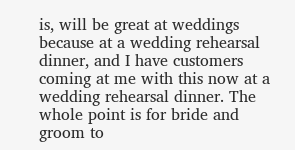is, will be great at weddings because at a wedding rehearsal dinner, and I have customers coming at me with this now at a wedding rehearsal dinner. The whole point is for bride and groom to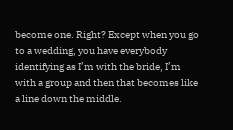become one. Right? Except when you go to a wedding, you have everybody identifying as I’m with the bride, I’m with a group and then that becomes like a line down the middle.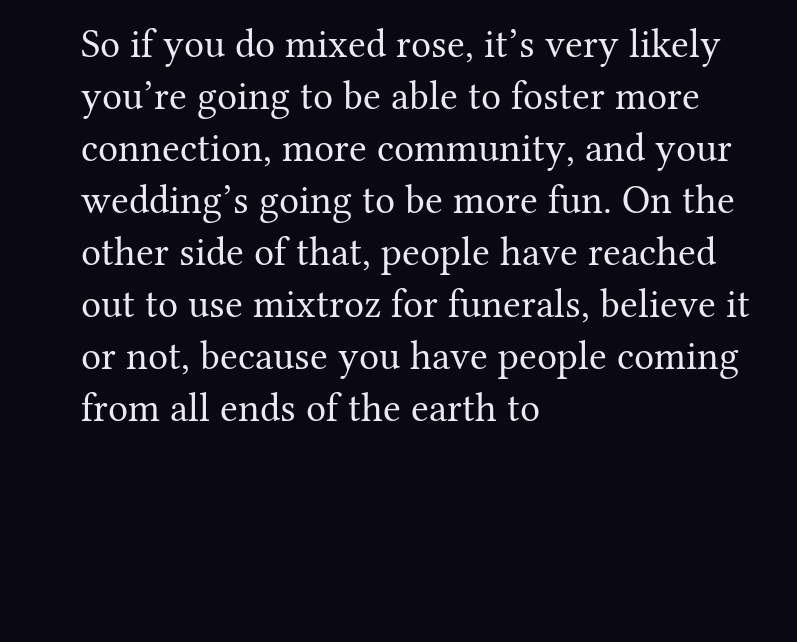So if you do mixed rose, it’s very likely you’re going to be able to foster more connection, more community, and your wedding’s going to be more fun. On the other side of that, people have reached out to use mixtroz for funerals, believe it or not, because you have people coming from all ends of the earth to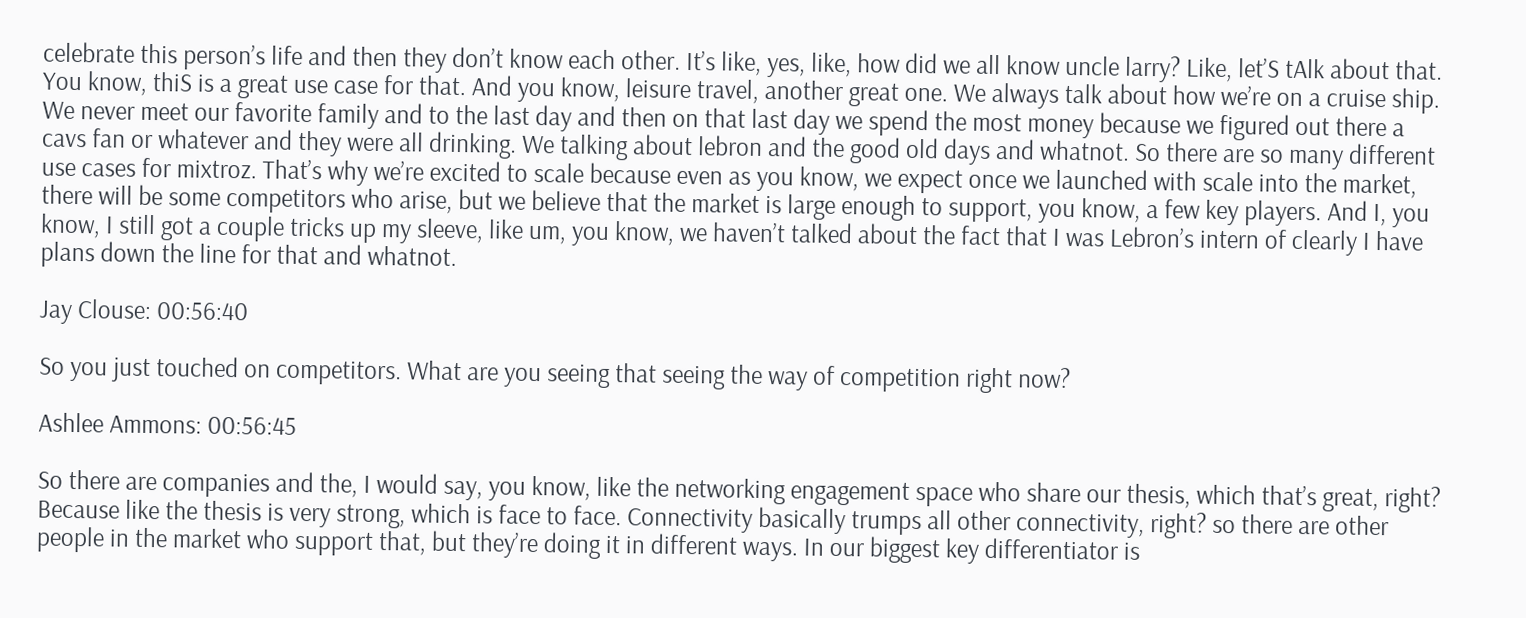celebrate this person’s life and then they don’t know each other. It’s like, yes, like, how did we all know uncle larry? Like, let’S tAlk about that. You know, thiS is a great use case for that. And you know, leisure travel, another great one. We always talk about how we’re on a cruise ship. We never meet our favorite family and to the last day and then on that last day we spend the most money because we figured out there a cavs fan or whatever and they were all drinking. We talking about lebron and the good old days and whatnot. So there are so many different use cases for mixtroz. That’s why we’re excited to scale because even as you know, we expect once we launched with scale into the market, there will be some competitors who arise, but we believe that the market is large enough to support, you know, a few key players. And I, you know, I still got a couple tricks up my sleeve, like um, you know, we haven’t talked about the fact that I was Lebron’s intern of clearly I have plans down the line for that and whatnot.

Jay Clouse: 00:56:40

So you just touched on competitors. What are you seeing that seeing the way of competition right now?

Ashlee Ammons: 00:56:45

So there are companies and the, I would say, you know, like the networking engagement space who share our thesis, which that’s great, right? Because like the thesis is very strong, which is face to face. Connectivity basically trumps all other connectivity, right? so there are other people in the market who support that, but they’re doing it in different ways. In our biggest key differentiator is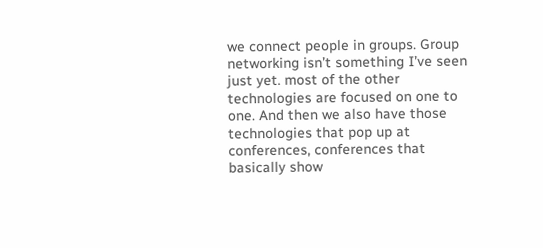we connect people in groups. Group networking isn’t something I’ve seen just yet. most of the other technologies are focused on one to one. And then we also have those technologies that pop up at conferences, conferences that basically show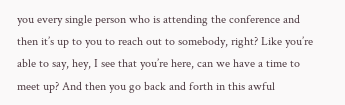you every single person who is attending the conference and then it’s up to you to reach out to somebody, right? Like you’re able to say, hey, I see that you’re here, can we have a time to meet up? And then you go back and forth in this awful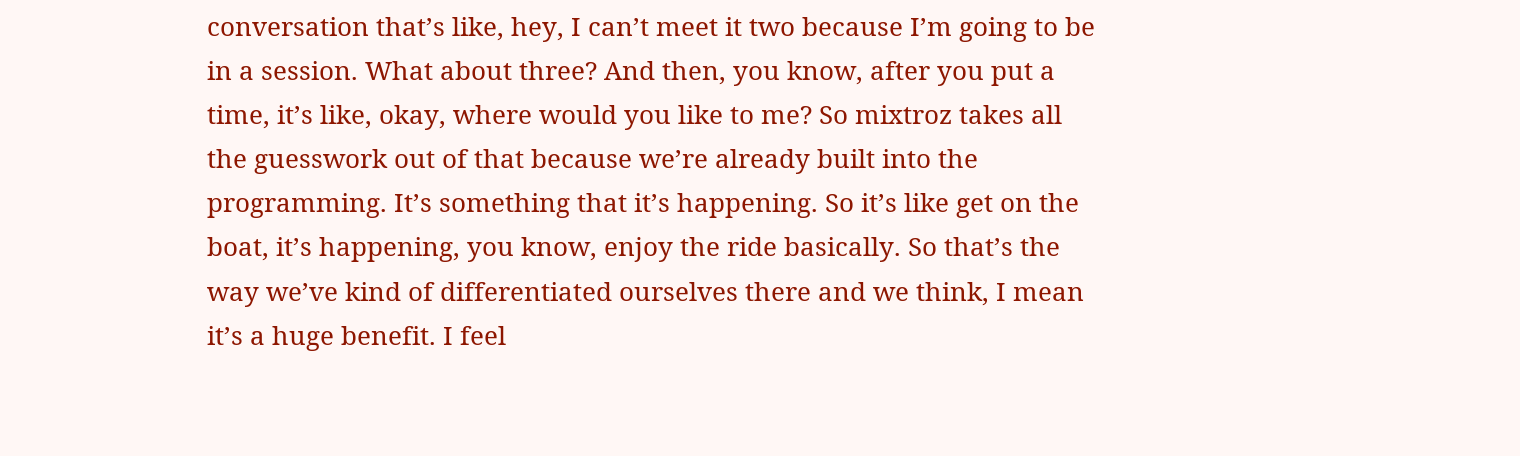conversation that’s like, hey, I can’t meet it two because I’m going to be in a session. What about three? And then, you know, after you put a time, it’s like, okay, where would you like to me? So mixtroz takes all the guesswork out of that because we’re already built into the programming. It’s something that it’s happening. So it’s like get on the boat, it’s happening, you know, enjoy the ride basically. So that’s the way we’ve kind of differentiated ourselves there and we think, I mean it’s a huge benefit. I feel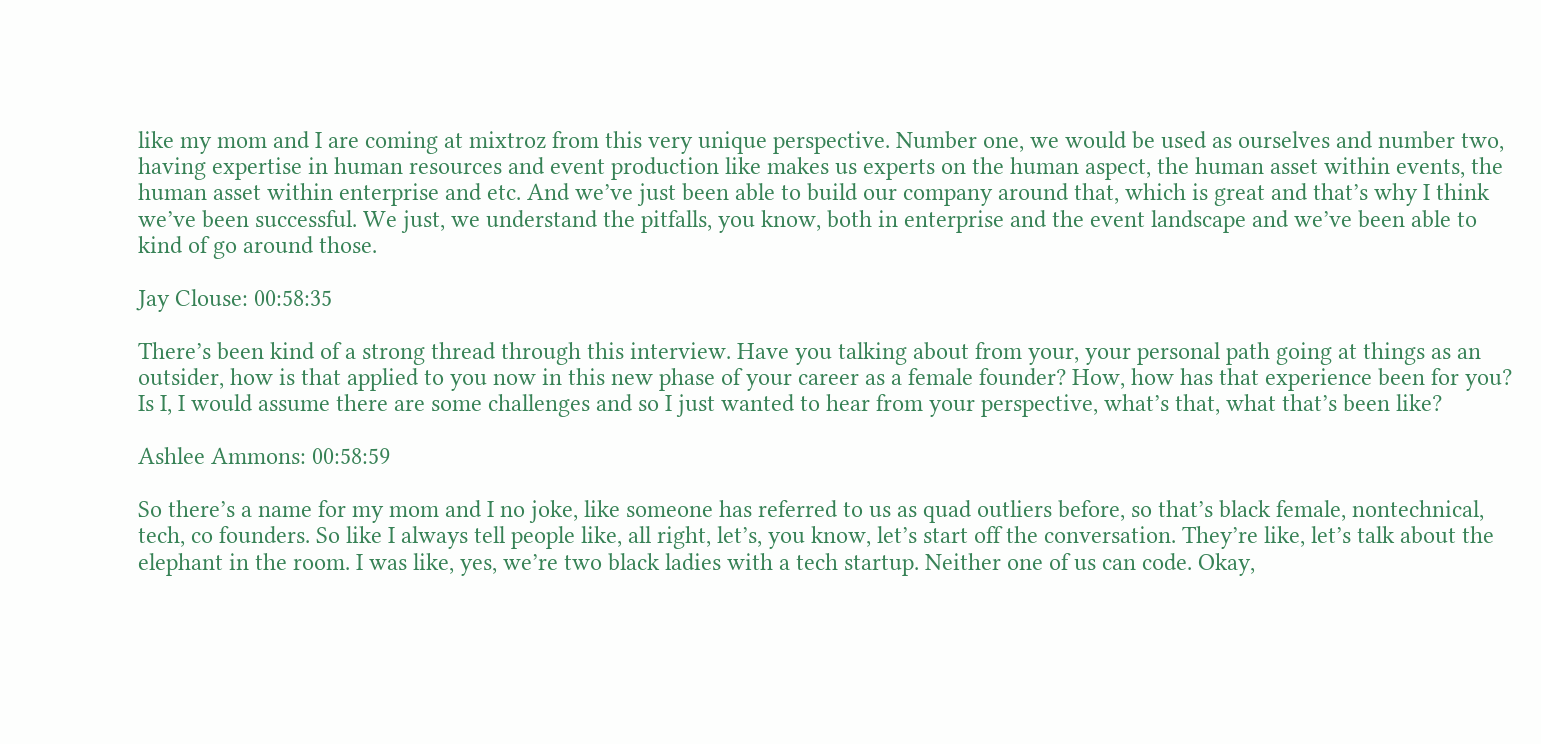like my mom and I are coming at mixtroz from this very unique perspective. Number one, we would be used as ourselves and number two, having expertise in human resources and event production like makes us experts on the human aspect, the human asset within events, the human asset within enterprise and etc. And we’ve just been able to build our company around that, which is great and that’s why I think we’ve been successful. We just, we understand the pitfalls, you know, both in enterprise and the event landscape and we’ve been able to kind of go around those.

Jay Clouse: 00:58:35

There’s been kind of a strong thread through this interview. Have you talking about from your, your personal path going at things as an outsider, how is that applied to you now in this new phase of your career as a female founder? How, how has that experience been for you? Is I, I would assume there are some challenges and so I just wanted to hear from your perspective, what’s that, what that’s been like?

Ashlee Ammons: 00:58:59

So there’s a name for my mom and I no joke, like someone has referred to us as quad outliers before, so that’s black female, nontechnical, tech, co founders. So like I always tell people like, all right, let’s, you know, let’s start off the conversation. They’re like, let’s talk about the elephant in the room. I was like, yes, we’re two black ladies with a tech startup. Neither one of us can code. Okay,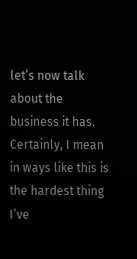let’s now talk about the business it has. Certainly, I mean in ways like this is the hardest thing I’ve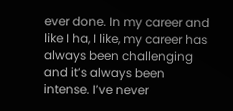ever done. In my career and like I ha, I like, my career has always been challenging and it’s always been intense. I’ve never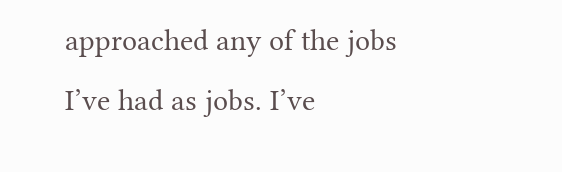approached any of the jobs I’ve had as jobs. I’ve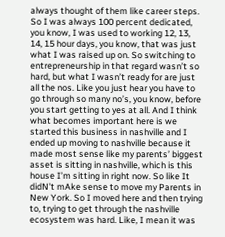always thought of them like career steps. So I was always 100 percent dedicated, you know, I was used to working 12, 13, 14, 15 hour days, you know, that was just what I was raised up on. So switching to entrepreneurship in that regard wasn’t so hard, but what I wasn’t ready for are just all the nos. Like you just hear you have to go through so many no’s, you know, before you start getting to yes at all. And I think what becomes important here is we started this business in nashville and I ended up moving to nashville because it made most sense like my parents’ biggest asset is sitting in nashville, which is this house I’m sitting in right now. So like It didN’t mAke sense to move my Parents in New York. So I moved here and then trying to, trying to get through the nashville ecosystem was hard. Like, I mean it was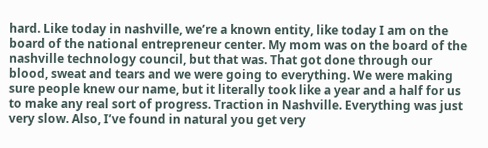hard. Like today in nashville, we’re a known entity, like today I am on the board of the national entrepreneur center. My mom was on the board of the nashville technology council, but that was. That got done through our blood, sweat and tears and we were going to everything. We were making sure people knew our name, but it literally took like a year and a half for us to make any real sort of progress. Traction in Nashville. Everything was just very slow. Also, I’ve found in natural you get very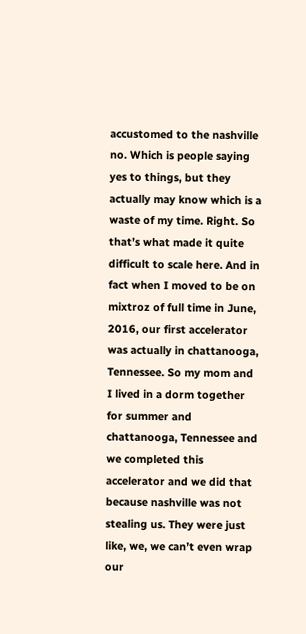accustomed to the nashville no. Which is people saying yes to things, but they actually may know which is a waste of my time. Right. So that’s what made it quite difficult to scale here. And in fact when I moved to be on mixtroz of full time in June, 2016, our first accelerator was actually in chattanooga, Tennessee. So my mom and I lived in a dorm together for summer and chattanooga, Tennessee and we completed this accelerator and we did that because nashville was not stealing us. They were just like, we, we can’t even wrap our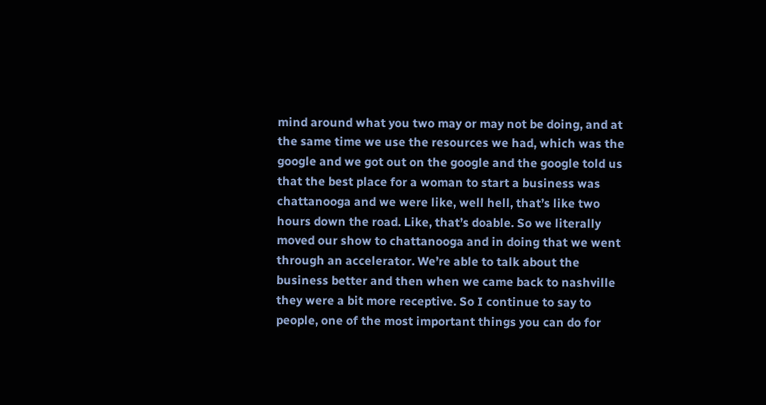mind around what you two may or may not be doing, and at the same time we use the resources we had, which was the google and we got out on the google and the google told us that the best place for a woman to start a business was chattanooga and we were like, well hell, that’s like two hours down the road. Like, that’s doable. So we literally moved our show to chattanooga and in doing that we went through an accelerator. We’re able to talk about the business better and then when we came back to nashville they were a bit more receptive. So I continue to say to people, one of the most important things you can do for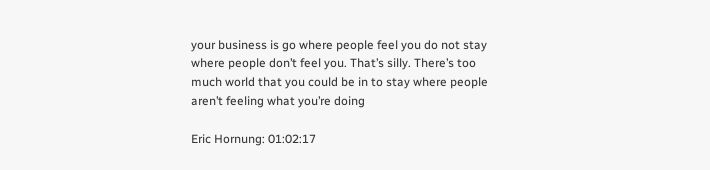your business is go where people feel you do not stay where people don’t feel you. That’s silly. There’s too much world that you could be in to stay where people aren’t feeling what you’re doing

Eric Hornung: 01:02:17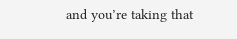and you’re taking that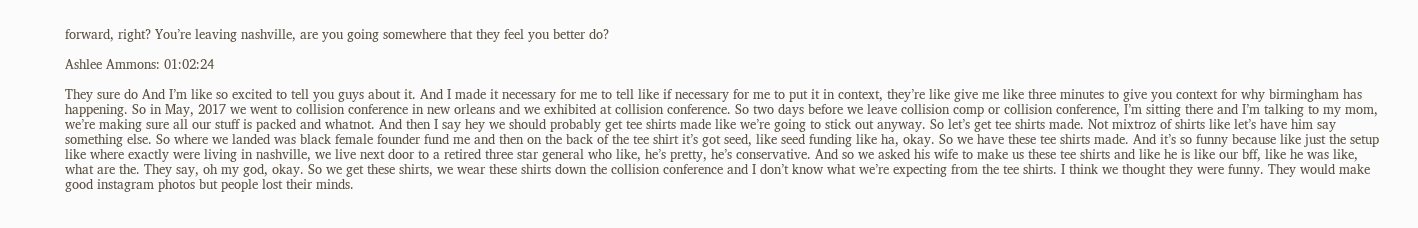forward, right? You’re leaving nashville, are you going somewhere that they feel you better do?

Ashlee Ammons: 01:02:24

They sure do And I’m like so excited to tell you guys about it. And I made it necessary for me to tell like if necessary for me to put it in context, they’re like give me like three minutes to give you context for why birmingham has happening. So in May, 2017 we went to collision conference in new orleans and we exhibited at collision conference. So two days before we leave collision comp or collision conference, I’m sitting there and I’m talking to my mom, we’re making sure all our stuff is packed and whatnot. And then I say hey we should probably get tee shirts made like we’re going to stick out anyway. So let’s get tee shirts made. Not mixtroz of shirts like let’s have him say something else. So where we landed was black female founder fund me and then on the back of the tee shirt it’s got seed, like seed funding like ha, okay. So we have these tee shirts made. And it’s so funny because like just the setup like where exactly were living in nashville, we live next door to a retired three star general who like, he’s pretty, he’s conservative. And so we asked his wife to make us these tee shirts and like he is like our bff, like he was like, what are the. They say, oh my god, okay. So we get these shirts, we wear these shirts down the collision conference and I don’t know what we’re expecting from the tee shirts. I think we thought they were funny. They would make good instagram photos but people lost their minds.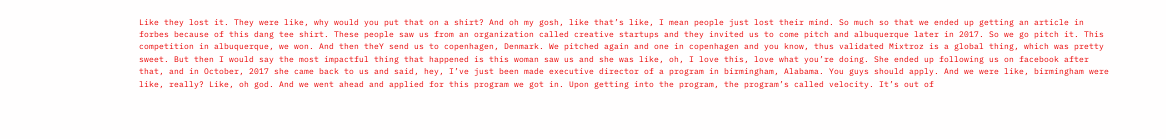Like they lost it. They were like, why would you put that on a shirt? And oh my gosh, like that’s like, I mean people just lost their mind. So much so that we ended up getting an article in forbes because of this dang tee shirt. These people saw us from an organization called creative startups and they invited us to come pitch and albuquerque later in 2017. So we go pitch it. This competition in albuquerque, we won. And then theY send us to copenhagen, Denmark. We pitched again and one in copenhagen and you know, thus validated Mixtroz is a global thing, which was pretty sweet. But then I would say the most impactful thing that happened is this woman saw us and she was like, oh, I love this, love what you’re doing. She ended up following us on facebook after that, and in October, 2017 she came back to us and said, hey, I’ve just been made executive director of a program in birmingham, Alabama. You guys should apply. And we were like, birmingham were like, really? Like, oh god. And we went ahead and applied for this program we got in. Upon getting into the program, the program’s called velocity. It’s out of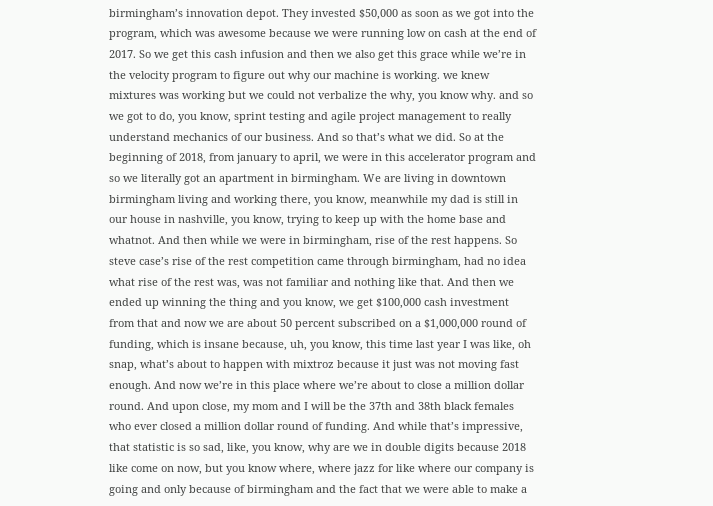birmingham’s innovation depot. They invested $50,000 as soon as we got into the program, which was awesome because we were running low on cash at the end of 2017. So we get this cash infusion and then we also get this grace while we’re in the velocity program to figure out why our machine is working. we knew mixtures was working but we could not verbalize the why, you know why. and so we got to do, you know, sprint testing and agile project management to really understand mechanics of our business. And so that’s what we did. So at the beginning of 2018, from january to april, we were in this accelerator program and so we literally got an apartment in birmingham. We are living in downtown birmingham living and working there, you know, meanwhile my dad is still in our house in nashville, you know, trying to keep up with the home base and whatnot. And then while we were in birmingham, rise of the rest happens. So steve case’s rise of the rest competition came through birmingham, had no idea what rise of the rest was, was not familiar and nothing like that. And then we ended up winning the thing and you know, we get $100,000 cash investment from that and now we are about 50 percent subscribed on a $1,000,000 round of funding, which is insane because, uh, you know, this time last year I was like, oh snap, what’s about to happen with mixtroz because it just was not moving fast enough. And now we’re in this place where we’re about to close a million dollar round. And upon close, my mom and I will be the 37th and 38th black females who ever closed a million dollar round of funding. And while that’s impressive, that statistic is so sad, like, you know, why are we in double digits because 2018 like come on now, but you know where, where jazz for like where our company is going and only because of birmingham and the fact that we were able to make a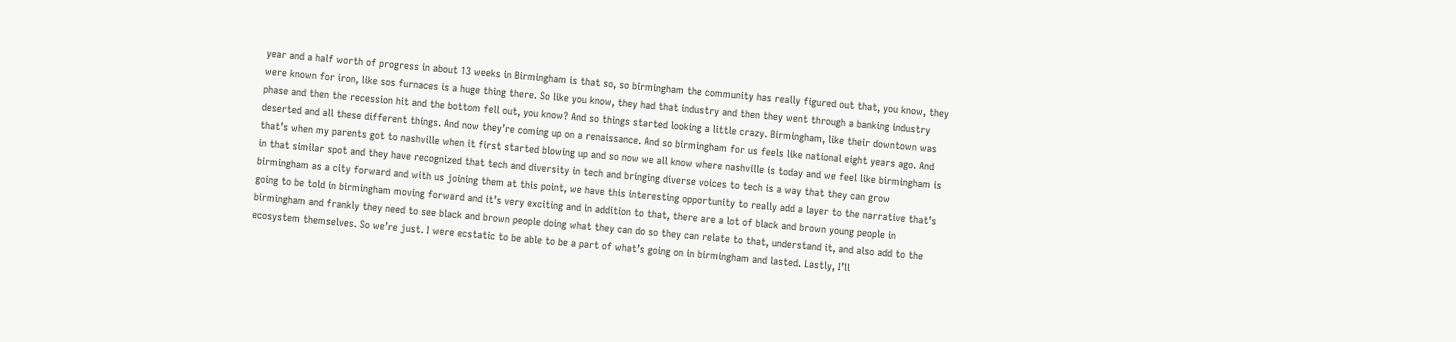year and a half worth of progress in about 13 weeks in Birmingham is that so, so birmingham the community has really figured out that, you know, they were known for iron, like sos furnaces is a huge thing there. So like you know, they had that industry and then they went through a banking industry phase and then the recession hit and the bottom fell out, you know? And so things started looking a little crazy. Birmingham, like their downtown was deserted and all these different things. And now they’re coming up on a renaissance. And so birmingham for us feels like national eight years ago. And that’s when my parents got to nashville when it first started blowing up and so now we all know where nashville is today and we feel like birmingham is in that similar spot and they have recognized that tech and diversity in tech and bringing diverse voices to tech is a way that they can grow birmingham as a city forward and with us joining them at this point, we have this interesting opportunity to really add a layer to the narrative that’s going to be told in birmingham moving forward and it’s very exciting and in addition to that, there are a lot of black and brown young people in birmingham and frankly they need to see black and brown people doing what they can do so they can relate to that, understand it, and also add to the ecosystem themselves. So we’re just. I were ecstatic to be able to be a part of what’s going on in birmingham and lasted. Lastly, I’ll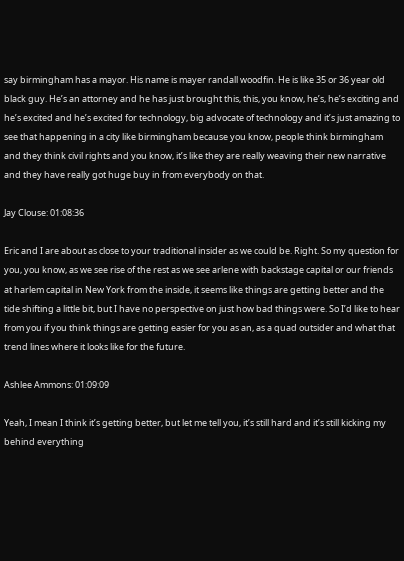say birmingham has a mayor. His name is mayer randall woodfin. He is like 35 or 36 year old black guy. He’s an attorney and he has just brought this, this, you know, he’s, he’s exciting and he’s excited and he’s excited for technology, big advocate of technology and it’s just amazing to see that happening in a city like birmingham because you know, people think birmingham and they think civil rights and you know, it’s like they are really weaving their new narrative and they have really got huge buy in from everybody on that.

Jay Clouse: 01:08:36

Eric and I are about as close to your traditional insider as we could be. Right. So my question for you, you know, as we see rise of the rest as we see arlene with backstage capital or our friends at harlem capital in New York from the inside, it seems like things are getting better and the tide shifting a little bit, but I have no perspective on just how bad things were. So I’d like to hear from you if you think things are getting easier for you as an, as a quad outsider and what that trend lines where it looks like for the future.

Ashlee Ammons: 01:09:09

Yeah, I mean I think it’s getting better, but let me tell you, it’s still hard and it’s still kicking my behind everything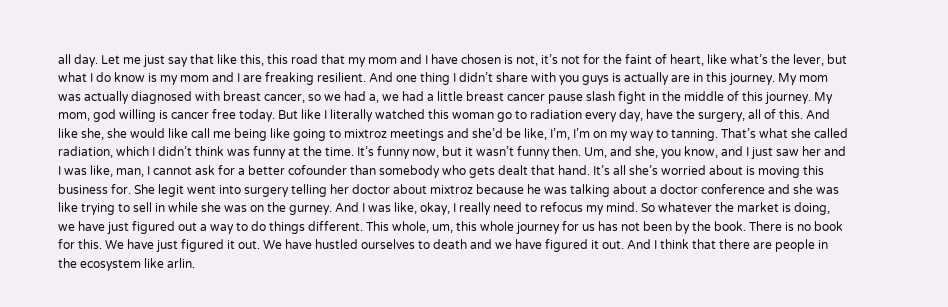all day. Let me just say that like this, this road that my mom and I have chosen is not, it’s not for the faint of heart, like what’s the lever, but what I do know is my mom and I are freaking resilient. And one thing I didn’t share with you guys is actually are in this journey. My mom was actually diagnosed with breast cancer, so we had a, we had a little breast cancer pause slash fight in the middle of this journey. My mom, god willing is cancer free today. But like I literally watched this woman go to radiation every day, have the surgery, all of this. And like she, she would like call me being like going to mixtroz meetings and she’d be like, I’m, I’m on my way to tanning. That’s what she called radiation, which I didn’t think was funny at the time. It’s funny now, but it wasn’t funny then. Um, and she, you know, and I just saw her and I was like, man, I cannot ask for a better cofounder than somebody who gets dealt that hand. It’s all she’s worried about is moving this business for. She legit went into surgery telling her doctor about mixtroz because he was talking about a doctor conference and she was like trying to sell in while she was on the gurney. And I was like, okay, I really need to refocus my mind. So whatever the market is doing, we have just figured out a way to do things different. This whole, um, this whole journey for us has not been by the book. There is no book for this. We have just figured it out. We have hustled ourselves to death and we have figured it out. And I think that there are people in the ecosystem like arlin.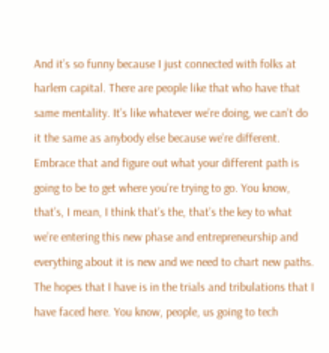And it’s so funny because I just connected with folks at harlem capital. There are people like that who have that same mentality. It’s like whatever we’re doing, we can’t do it the same as anybody else because we’re different. Embrace that and figure out what your different path is going to be to get where you’re trying to go. You know, that’s, I mean, I think that’s the, that’s the key to what we’re entering this new phase and entrepreneurship and everything about it is new and we need to chart new paths. The hopes that I have is in the trials and tribulations that I have faced here. You know, people, us going to tech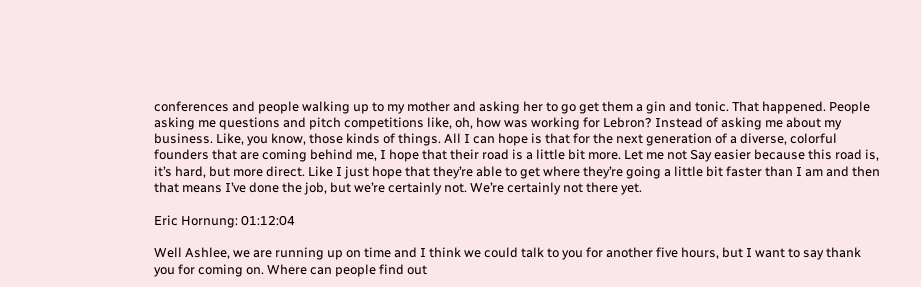conferences and people walking up to my mother and asking her to go get them a gin and tonic. That happened. People asking me questions and pitch competitions like, oh, how was working for Lebron? Instead of asking me about my business. Like, you know, those kinds of things. All I can hope is that for the next generation of a diverse, colorful founders that are coming behind me, I hope that their road is a little bit more. Let me not Say easier because this road is, it’s hard, but more direct. Like I just hope that they’re able to get where they’re going a little bit faster than I am and then that means I’ve done the job, but we’re certainly not. We’re certainly not there yet.

Eric Hornung: 01:12:04

Well Ashlee, we are running up on time and I think we could talk to you for another five hours, but I want to say thank you for coming on. Where can people find out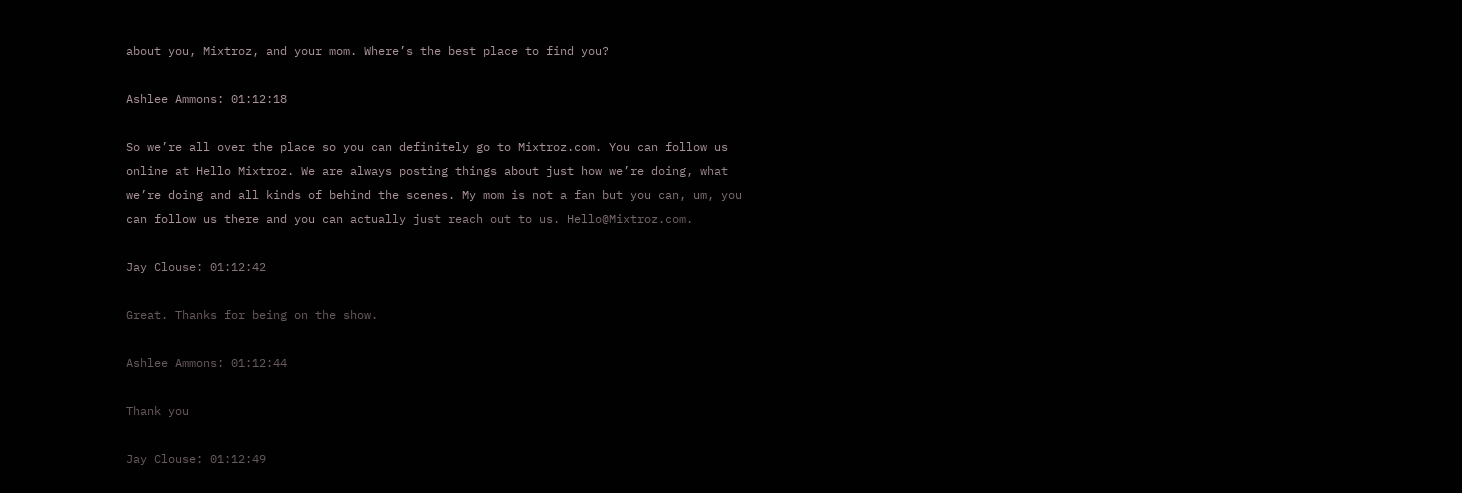about you, Mixtroz, and your mom. Where’s the best place to find you?

Ashlee Ammons: 01:12:18

So we’re all over the place so you can definitely go to Mixtroz.com. You can follow us online at Hello Mixtroz. We are always posting things about just how we’re doing, what we’re doing and all kinds of behind the scenes. My mom is not a fan but you can, um, you can follow us there and you can actually just reach out to us. Hello@Mixtroz.com.

Jay Clouse: 01:12:42

Great. Thanks for being on the show.

Ashlee Ammons: 01:12:44

Thank you

Jay Clouse: 01:12:49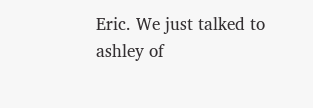Eric. We just talked to ashley of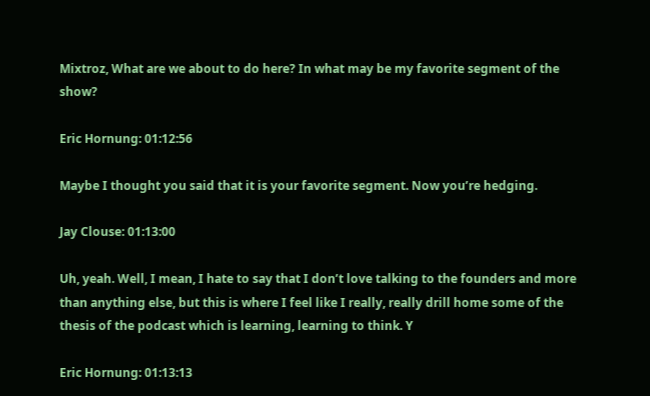Mixtroz, What are we about to do here? In what may be my favorite segment of the show?

Eric Hornung: 01:12:56

Maybe I thought you said that it is your favorite segment. Now you’re hedging.

Jay Clouse: 01:13:00

Uh, yeah. Well, I mean, I hate to say that I don’t love talking to the founders and more than anything else, but this is where I feel like I really, really drill home some of the thesis of the podcast which is learning, learning to think. Y

Eric Hornung: 01:13:13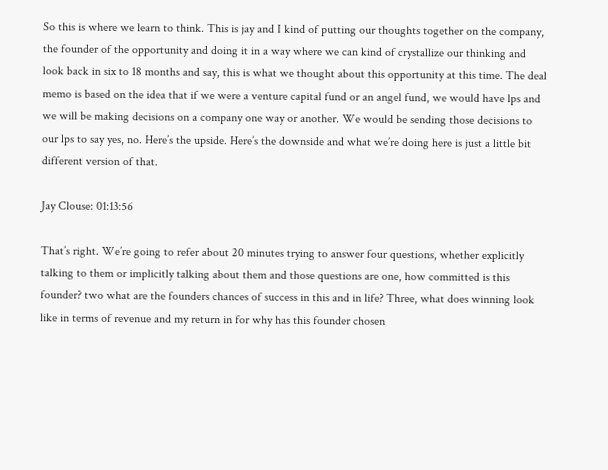So this is where we learn to think. This is jay and I kind of putting our thoughts together on the company, the founder of the opportunity and doing it in a way where we can kind of crystallize our thinking and look back in six to 18 months and say, this is what we thought about this opportunity at this time. The deal memo is based on the idea that if we were a venture capital fund or an angel fund, we would have lps and we will be making decisions on a company one way or another. We would be sending those decisions to our lps to say yes, no. Here’s the upside. Here’s the downside and what we’re doing here is just a little bit different version of that.

Jay Clouse: 01:13:56

That’s right. We’re going to refer about 20 minutes trying to answer four questions, whether explicitly talking to them or implicitly talking about them and those questions are one, how committed is this founder? two what are the founders chances of success in this and in life? Three, what does winning look like in terms of revenue and my return in for why has this founder chosen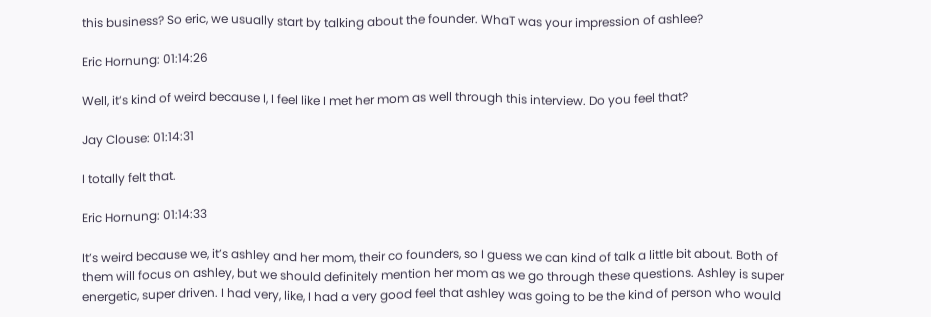this business? So eric, we usually start by talking about the founder. WhaT was your impression of ashlee?

Eric Hornung: 01:14:26

Well, it’s kind of weird because I, I feel like I met her mom as well through this interview. Do you feel that?

Jay Clouse: 01:14:31

I totally felt that.

Eric Hornung: 01:14:33

It’s weird because we, it’s ashley and her mom, their co founders, so I guess we can kind of talk a little bit about. Both of them will focus on ashley, but we should definitely mention her mom as we go through these questions. Ashley is super energetic, super driven. I had very, like, I had a very good feel that ashley was going to be the kind of person who would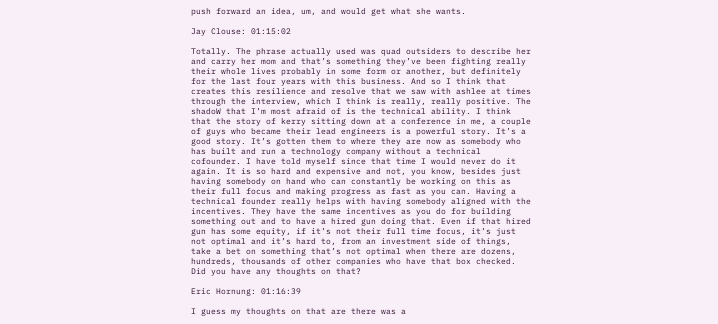push forward an idea, um, and would get what she wants.

Jay Clouse: 01:15:02

Totally. The phrase actually used was quad outsiders to describe her and carry her mom and that’s something they’ve been fighting really their whole lives probably in some form or another, but definitely for the last four years with this business. And so I think that creates this resilience and resolve that we saw with ashlee at times through the interview, which I think is really, really positive. The shadoW that I’m most afraid of is the technical ability. I think that the story of kerry sitting down at a conference in me, a couple of guys who became their lead engineers is a powerful story. It’s a good story. It’s gotten them to where they are now as somebody who has built and run a technology company without a technical cofounder. I have told myself since that time I would never do it again. It is so hard and expensive and not, you know, besides just having somebody on hand who can constantly be working on this as their full focus and making progress as fast as you can. Having a technical founder really helps with having somebody aligned with the incentives. They have the same incentives as you do for building something out and to have a hired gun doing that. Even if that hired gun has some equity, if it’s not their full time focus, it’s just not optimal and it’s hard to, from an investment side of things, take a bet on something that’s not optimal when there are dozens, hundreds, thousands of other companies who have that box checked. Did you have any thoughts on that?

Eric Hornung: 01:16:39

I guess my thoughts on that are there was a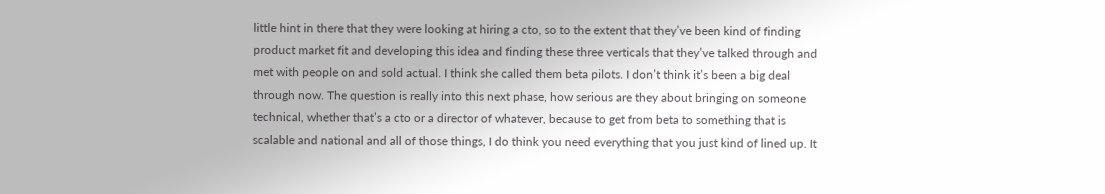little hint in there that they were looking at hiring a cto, so to the extent that they’ve been kind of finding product market fit and developing this idea and finding these three verticals that they’ve talked through and met with people on and sold actual. I think she called them beta pilots. I don’t think it’s been a big deal through now. The question is really into this next phase, how serious are they about bringing on someone technical, whether that’s a cto or a director of whatever, because to get from beta to something that is scalable and national and all of those things, I do think you need everything that you just kind of lined up. It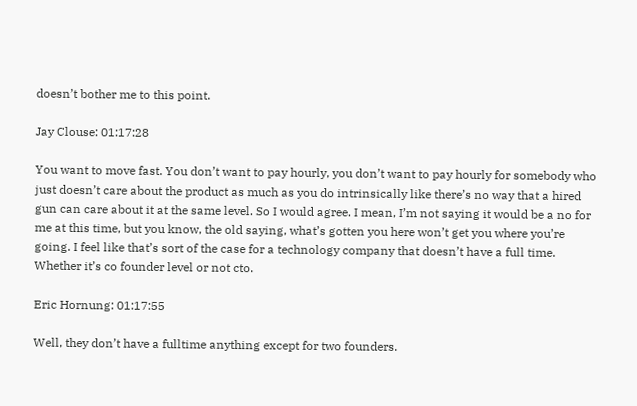doesn’t bother me to this point.

Jay Clouse: 01:17:28

You want to move fast. You don’t want to pay hourly, you don’t want to pay hourly for somebody who just doesn’t care about the product as much as you do intrinsically like there’s no way that a hired gun can care about it at the same level. So I would agree. I mean, I’m not saying it would be a no for me at this time, but you know, the old saying, what’s gotten you here won’t get you where you’re going. I feel like that’s sort of the case for a technology company that doesn’t have a full time. Whether it’s co founder level or not cto.

Eric Hornung: 01:17:55

Well, they don’t have a fulltime anything except for two founders.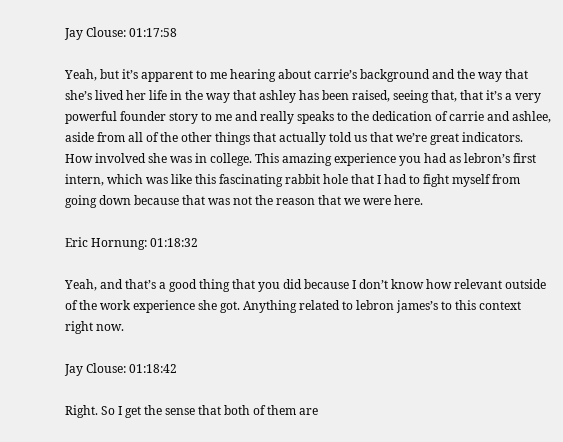Jay Clouse: 01:17:58

Yeah, but it’s apparent to me hearing about carrie’s background and the way that she’s lived her life in the way that ashley has been raised, seeing that, that it’s a very powerful founder story to me and really speaks to the dedication of carrie and ashlee, aside from all of the other things that actually told us that we’re great indicators. How involved she was in college. This amazing experience you had as lebron’s first intern, which was like this fascinating rabbit hole that I had to fight myself from going down because that was not the reason that we were here.

Eric Hornung: 01:18:32

Yeah, and that’s a good thing that you did because I don’t know how relevant outside of the work experience she got. Anything related to lebron james’s to this context right now.

Jay Clouse: 01:18:42

Right. So I get the sense that both of them are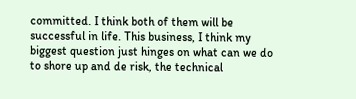committed. I think both of them will be successful in life. This business, I think my biggest question just hinges on what can we do to shore up and de risk, the technical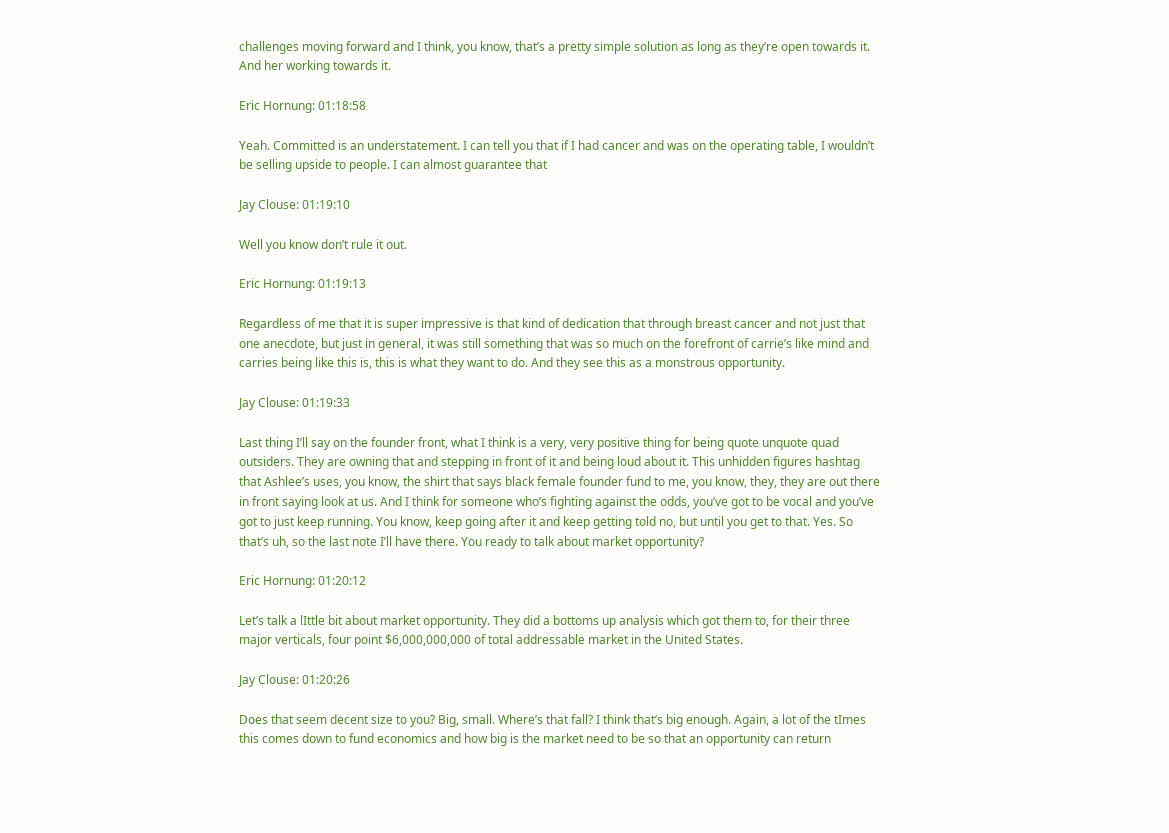challenges moving forward and I think, you know, that’s a pretty simple solution as long as they’re open towards it. And her working towards it.

Eric Hornung: 01:18:58

Yeah. Committed is an understatement. I can tell you that if I had cancer and was on the operating table, I wouldn’t be selling upside to people. I can almost guarantee that

Jay Clouse: 01:19:10

Well you know don’t rule it out.

Eric Hornung: 01:19:13

Regardless of me that it is super impressive is that kind of dedication that through breast cancer and not just that one anecdote, but just in general, it was still something that was so much on the forefront of carrie’s like mind and carries being like this is, this is what they want to do. And they see this as a monstrous opportunity.

Jay Clouse: 01:19:33

Last thing I’ll say on the founder front, what I think is a very, very positive thing for being quote unquote quad outsiders. They are owning that and stepping in front of it and being loud about it. This unhidden figures hashtag that Ashlee’s uses, you know, the shirt that says black female founder fund to me, you know, they, they are out there in front saying look at us. And I think for someone who’s fighting against the odds, you’ve got to be vocal and you’ve got to just keep running. You know, keep going after it and keep getting told no, but until you get to that. Yes. So that’s uh, so the last note I’ll have there. You ready to talk about market opportunity?

Eric Hornung: 01:20:12

Let’s talk a lIttle bit about market opportunity. They did a bottoms up analysis which got them to, for their three major verticals, four point $6,000,000,000 of total addressable market in the United States.

Jay Clouse: 01:20:26

Does that seem decent size to you? Big, small. Where’s that fall? I think that’s big enough. Again, a lot of the tImes this comes down to fund economics and how big is the market need to be so that an opportunity can return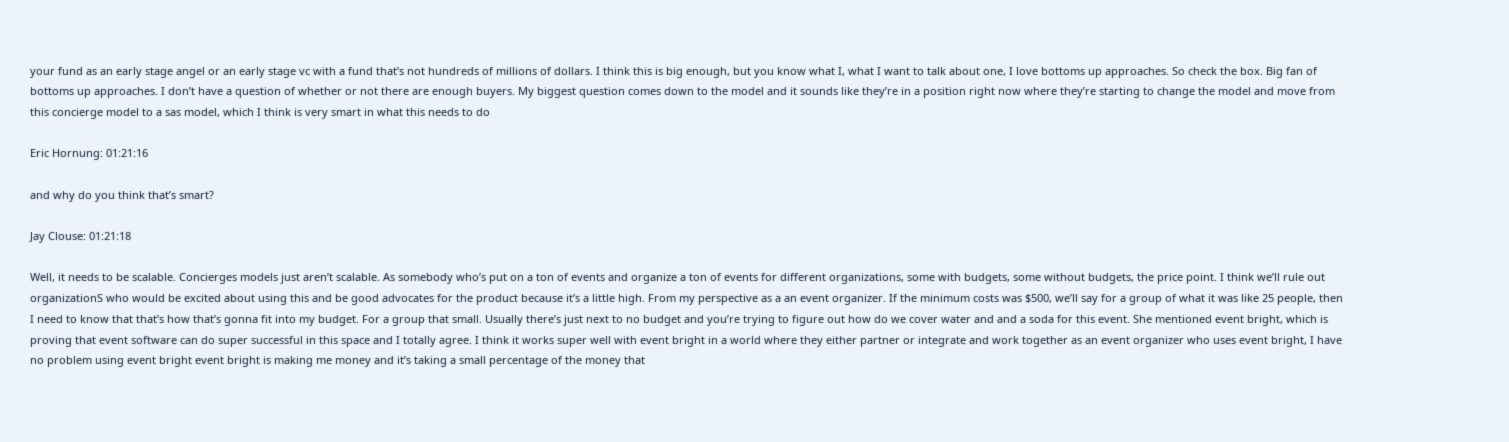your fund as an early stage angel or an early stage vc with a fund that’s not hundreds of millions of dollars. I think this is big enough, but you know what I, what I want to talk about one, I love bottoms up approaches. So check the box. Big fan of bottoms up approaches. I don’t have a question of whether or not there are enough buyers. My biggest question comes down to the model and it sounds like they’re in a position right now where they’re starting to change the model and move from this concierge model to a sas model, which I think is very smart in what this needs to do

Eric Hornung: 01:21:16

and why do you think that’s smart?

Jay Clouse: 01:21:18

Well, it needs to be scalable. Concierges models just aren’t scalable. As somebody who’s put on a ton of events and organize a ton of events for different organizations, some with budgets, some without budgets, the price point. I think we’ll rule out organizationS who would be excited about using this and be good advocates for the product because it’s a little high. From my perspective as a an event organizer. If the minimum costs was $500, we’ll say for a group of what it was like 25 people, then I need to know that that’s how that’s gonna fit into my budget. For a group that small. Usually there’s just next to no budget and you’re trying to figure out how do we cover water and and a soda for this event. She mentioned event bright, which is proving that event software can do super successful in this space and I totally agree. I think it works super well with event bright in a world where they either partner or integrate and work together as an event organizer who uses event bright, I have no problem using event bright event bright is making me money and it’s taking a small percentage of the money that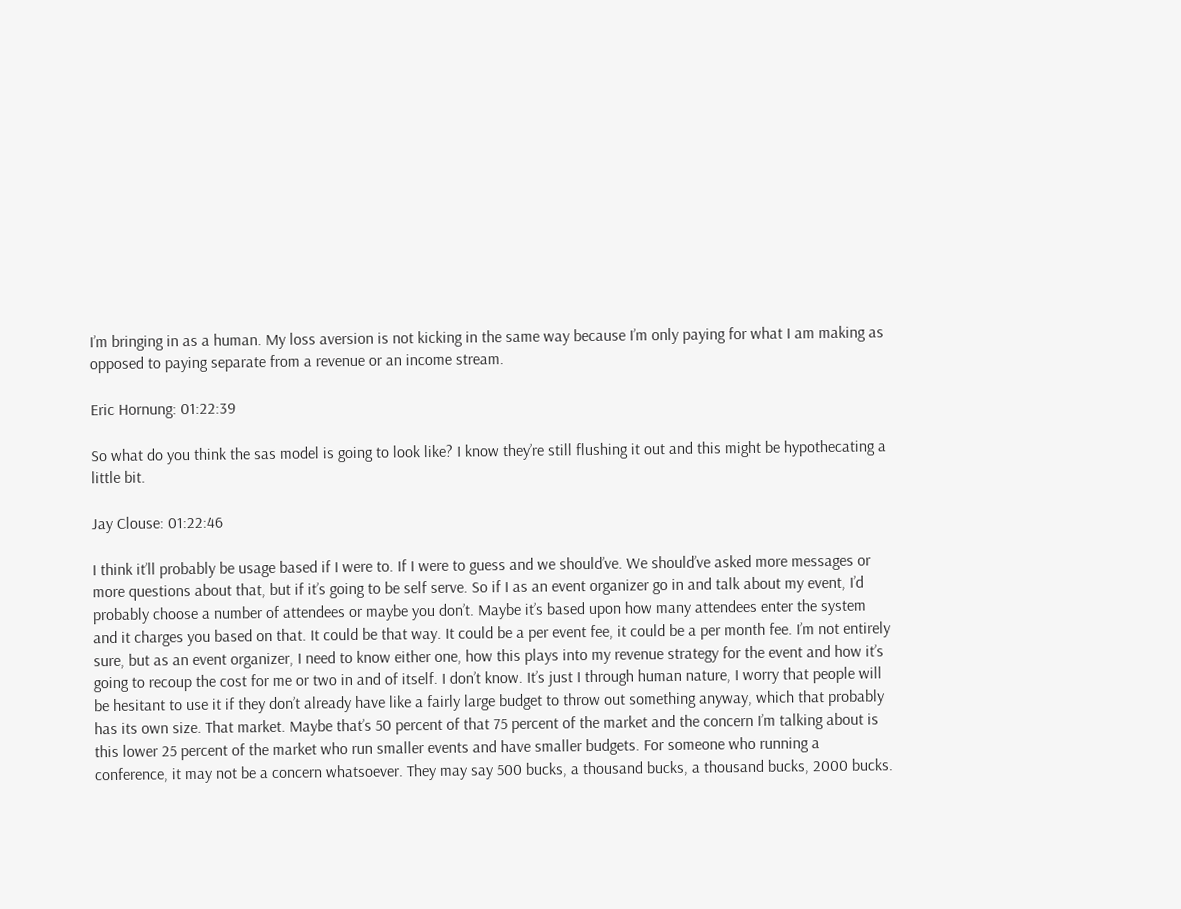I’m bringing in as a human. My loss aversion is not kicking in the same way because I’m only paying for what I am making as opposed to paying separate from a revenue or an income stream.

Eric Hornung: 01:22:39

So what do you think the sas model is going to look like? I know they’re still flushing it out and this might be hypothecating a little bit.

Jay Clouse: 01:22:46

I think it’ll probably be usage based if I were to. If I were to guess and we should’ve. We should’ve asked more messages or more questions about that, but if it’s going to be self serve. So if I as an event organizer go in and talk about my event, I’d probably choose a number of attendees or maybe you don’t. Maybe it’s based upon how many attendees enter the system and it charges you based on that. It could be that way. It could be a per event fee, it could be a per month fee. I’m not entirely sure, but as an event organizer, I need to know either one, how this plays into my revenue strategy for the event and how it’s going to recoup the cost for me or two in and of itself. I don’t know. It’s just I through human nature, I worry that people will be hesitant to use it if they don’t already have like a fairly large budget to throw out something anyway, which that probably has its own size. That market. Maybe that’s 50 percent of that 75 percent of the market and the concern I’m talking about is this lower 25 percent of the market who run smaller events and have smaller budgets. For someone who running a conference, it may not be a concern whatsoever. They may say 500 bucks, a thousand bucks, a thousand bucks, 2000 bucks.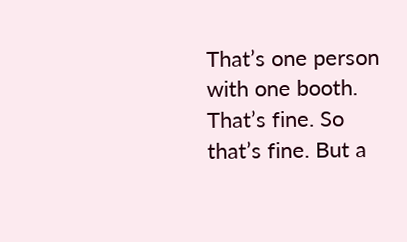That’s one person with one booth. That’s fine. So that’s fine. But a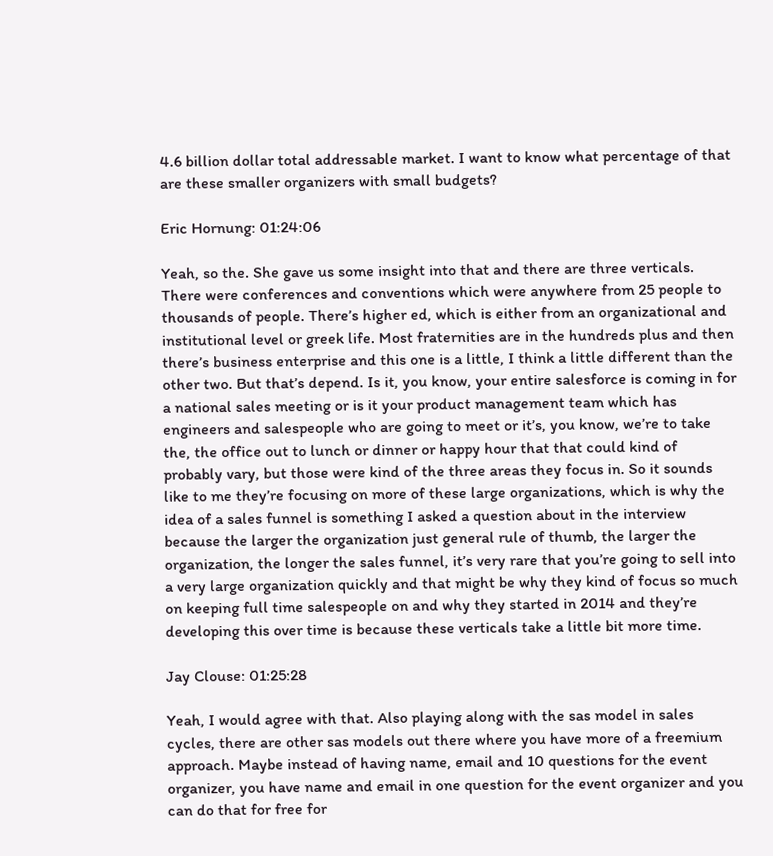4.6 billion dollar total addressable market. I want to know what percentage of that are these smaller organizers with small budgets?

Eric Hornung: 01:24:06

Yeah, so the. She gave us some insight into that and there are three verticals. There were conferences and conventions which were anywhere from 25 people to thousands of people. There’s higher ed, which is either from an organizational and institutional level or greek life. Most fraternities are in the hundreds plus and then there’s business enterprise and this one is a little, I think a little different than the other two. But that’s depend. Is it, you know, your entire salesforce is coming in for a national sales meeting or is it your product management team which has engineers and salespeople who are going to meet or it’s, you know, we’re to take the, the office out to lunch or dinner or happy hour that that could kind of probably vary, but those were kind of the three areas they focus in. So it sounds like to me they’re focusing on more of these large organizations, which is why the idea of a sales funnel is something I asked a question about in the interview because the larger the organization just general rule of thumb, the larger the organization, the longer the sales funnel, it’s very rare that you’re going to sell into a very large organization quickly and that might be why they kind of focus so much on keeping full time salespeople on and why they started in 2014 and they’re developing this over time is because these verticals take a little bit more time.

Jay Clouse: 01:25:28

Yeah, I would agree with that. Also playing along with the sas model in sales cycles, there are other sas models out there where you have more of a freemium approach. Maybe instead of having name, email and 10 questions for the event organizer, you have name and email in one question for the event organizer and you can do that for free for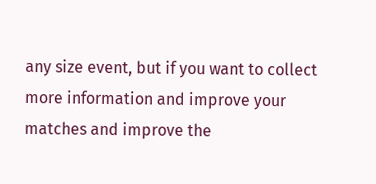any size event, but if you want to collect more information and improve your matches and improve the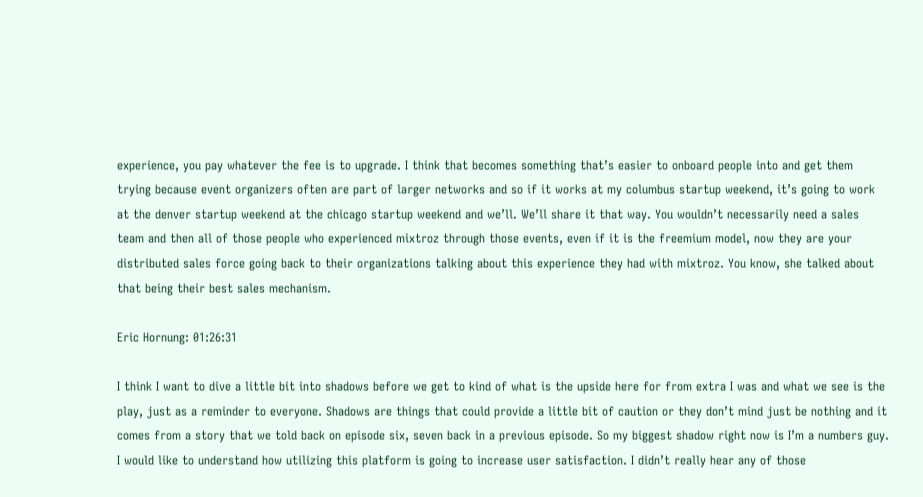experience, you pay whatever the fee is to upgrade. I think that becomes something that’s easier to onboard people into and get them trying because event organizers often are part of larger networks and so if it works at my columbus startup weekend, it’s going to work at the denver startup weekend at the chicago startup weekend and we’ll. We’ll share it that way. You wouldn’t necessarily need a sales team and then all of those people who experienced mixtroz through those events, even if it is the freemium model, now they are your distributed sales force going back to their organizations talking about this experience they had with mixtroz. You know, she talked about that being their best sales mechanism.

Eric Hornung: 01:26:31

I think I want to dive a little bit into shadows before we get to kind of what is the upside here for from extra I was and what we see is the play, just as a reminder to everyone. Shadows are things that could provide a little bit of caution or they don’t mind just be nothing and it comes from a story that we told back on episode six, seven back in a previous episode. So my biggest shadow right now is I’m a numbers guy. I would like to understand how utilizing this platform is going to increase user satisfaction. I didn’t really hear any of those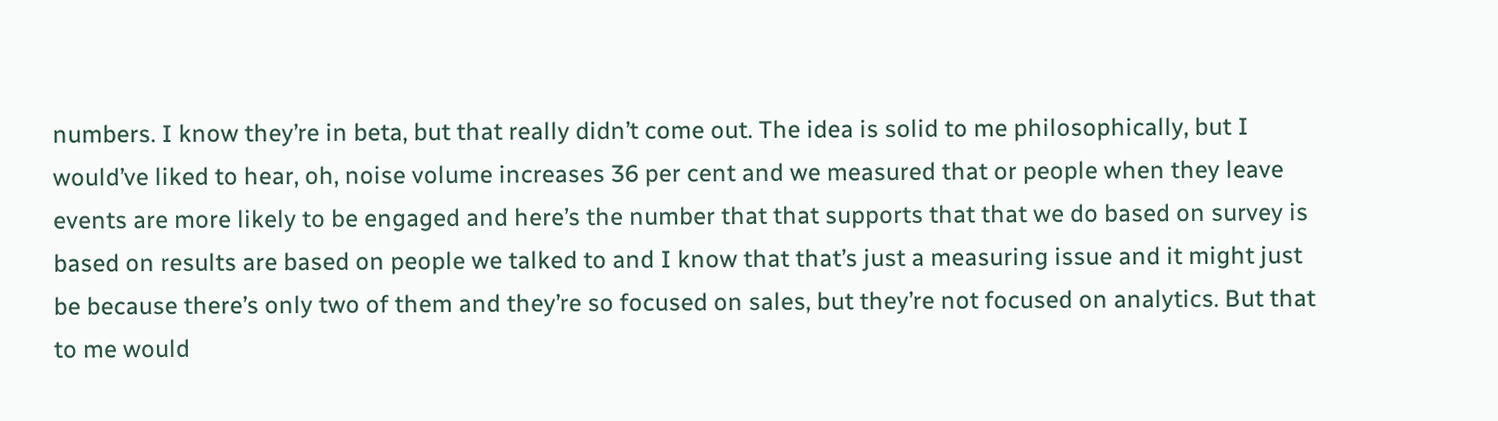numbers. I know they’re in beta, but that really didn’t come out. The idea is solid to me philosophically, but I would’ve liked to hear, oh, noise volume increases 36 per cent and we measured that or people when they leave events are more likely to be engaged and here’s the number that that supports that that we do based on survey is based on results are based on people we talked to and I know that that’s just a measuring issue and it might just be because there’s only two of them and they’re so focused on sales, but they’re not focused on analytics. But that to me would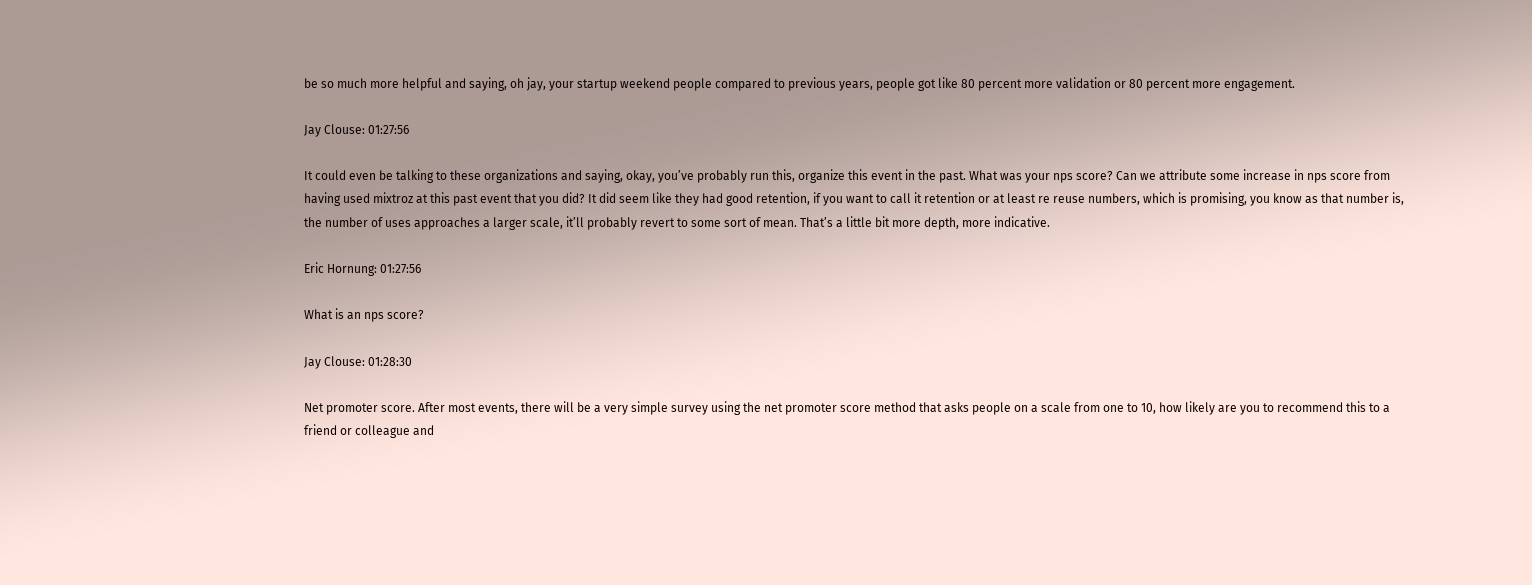be so much more helpful and saying, oh jay, your startup weekend people compared to previous years, people got like 80 percent more validation or 80 percent more engagement.

Jay Clouse: 01:27:56

It could even be talking to these organizations and saying, okay, you’ve probably run this, organize this event in the past. What was your nps score? Can we attribute some increase in nps score from having used mixtroz at this past event that you did? It did seem like they had good retention, if you want to call it retention or at least re reuse numbers, which is promising, you know as that number is, the number of uses approaches a larger scale, it’ll probably revert to some sort of mean. That’s a little bit more depth, more indicative.

Eric Hornung: 01:27:56

What is an nps score?

Jay Clouse: 01:28:30

Net promoter score. After most events, there will be a very simple survey using the net promoter score method that asks people on a scale from one to 10, how likely are you to recommend this to a friend or colleague and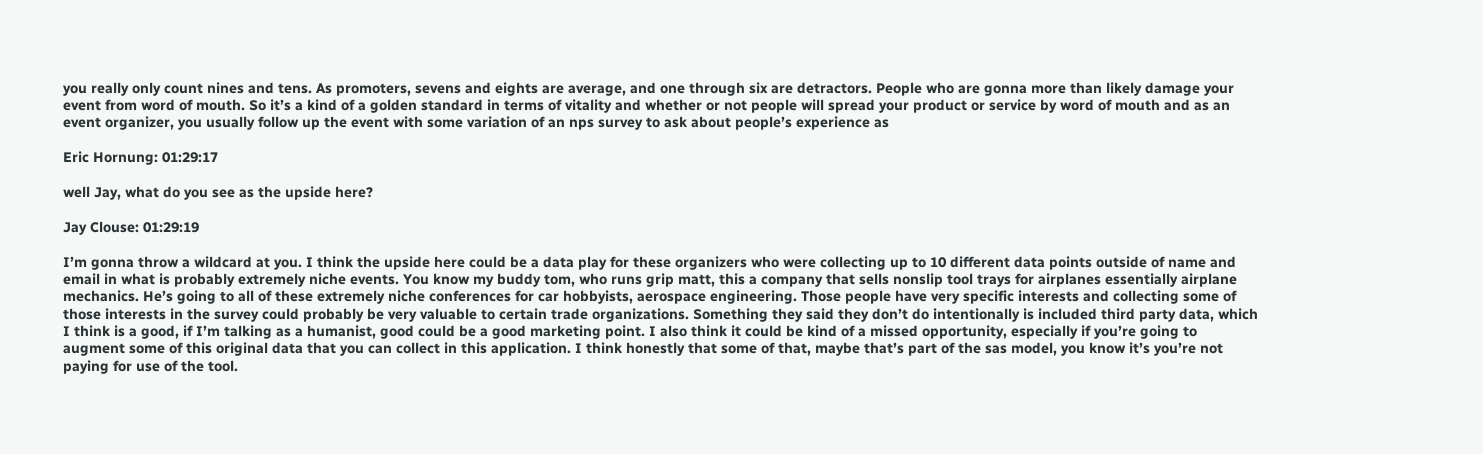you really only count nines and tens. As promoters, sevens and eights are average, and one through six are detractors. People who are gonna more than likely damage your event from word of mouth. So it’s a kind of a golden standard in terms of vitality and whether or not people will spread your product or service by word of mouth and as an event organizer, you usually follow up the event with some variation of an nps survey to ask about people’s experience as

Eric Hornung: 01:29:17

well Jay, what do you see as the upside here?

Jay Clouse: 01:29:19

I’m gonna throw a wildcard at you. I think the upside here could be a data play for these organizers who were collecting up to 10 different data points outside of name and email in what is probably extremely niche events. You know my buddy tom, who runs grip matt, this a company that sells nonslip tool trays for airplanes essentially airplane mechanics. He’s going to all of these extremely niche conferences for car hobbyists, aerospace engineering. Those people have very specific interests and collecting some of those interests in the survey could probably be very valuable to certain trade organizations. Something they said they don’t do intentionally is included third party data, which I think is a good, if I’m talking as a humanist, good could be a good marketing point. I also think it could be kind of a missed opportunity, especially if you’re going to augment some of this original data that you can collect in this application. I think honestly that some of that, maybe that’s part of the sas model, you know it’s you’re not paying for use of the tool.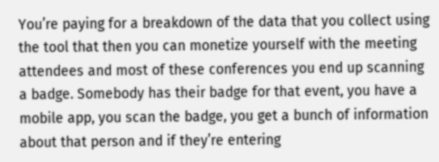You’re paying for a breakdown of the data that you collect using the tool that then you can monetize yourself with the meeting attendees and most of these conferences you end up scanning a badge. Somebody has their badge for that event, you have a mobile app, you scan the badge, you get a bunch of information about that person and if they’re entering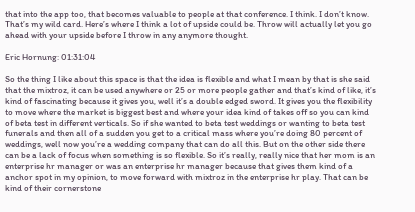that into the app too, that becomes valuable to people at that conference. I think. I don’t know. That’s my wild card. Here’s where I think a lot of upside could be. Throw will actually let you go ahead with your upside before I throw in any anymore thought.

Eric Hornung: 01:31:04

So the thing I like about this space is that the idea is flexible and what I mean by that is she said that the mixtroz, it can be used anywhere or 25 or more people gather and that’s kind of like, it’s kind of fascinating because it gives you, well it’s a double edged sword. It gives you the flexibility to move where the market is biggest best and where your idea kind of takes off so you can kind of beta test in different verticals. So if she wanted to beta test weddings or wanting to beta test funerals and then all of a sudden you get to a critical mass where you’re doing 80 percent of weddings, well now you’re a wedding company that can do all this. But on the other side there can be a lack of focus when something is so flexible. So it’s really, really nice that her mom is an enterprise hr manager or was an enterprise hr manager because that gives them kind of a anchor spot in my opinion, to move forward with mixtroz in the enterprise hr play. That can be kind of their cornerstone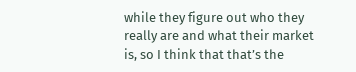while they figure out who they really are and what their market is, so I think that that’s the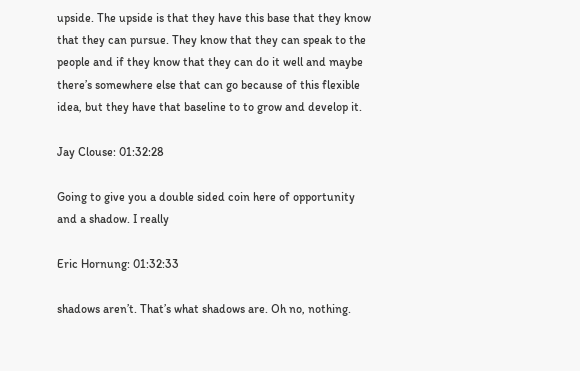upside. The upside is that they have this base that they know that they can pursue. They know that they can speak to the people and if they know that they can do it well and maybe there’s somewhere else that can go because of this flexible idea, but they have that baseline to to grow and develop it.

Jay Clouse: 01:32:28

Going to give you a double sided coin here of opportunity and a shadow. I really

Eric Hornung: 01:32:33

shadows aren’t. That’s what shadows are. Oh no, nothing.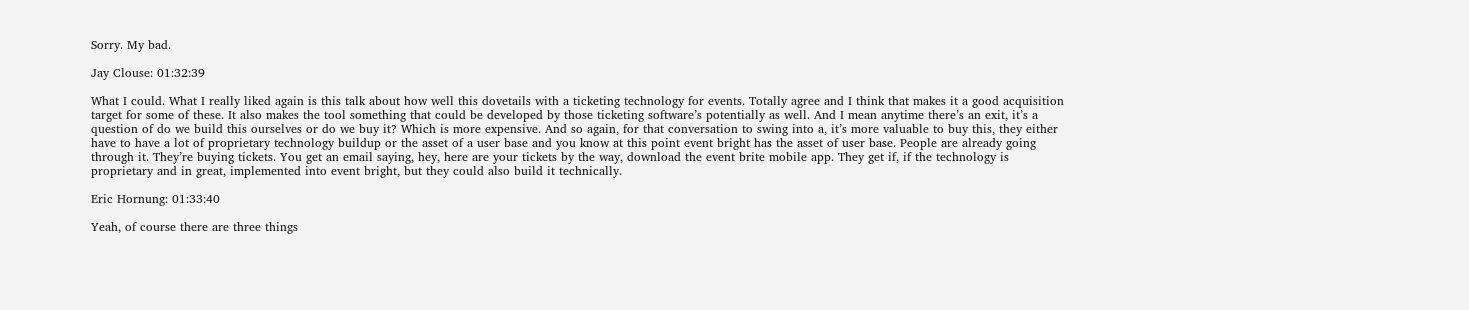Sorry. My bad.

Jay Clouse: 01:32:39

What I could. What I really liked again is this talk about how well this dovetails with a ticketing technology for events. Totally agree and I think that makes it a good acquisition target for some of these. It also makes the tool something that could be developed by those ticketing software’s potentially as well. And I mean anytime there’s an exit, it’s a question of do we build this ourselves or do we buy it? Which is more expensive. And so again, for that conversation to swing into a, it’s more valuable to buy this, they either have to have a lot of proprietary technology buildup or the asset of a user base and you know at this point event bright has the asset of user base. People are already going through it. They’re buying tickets. You get an email saying, hey, here are your tickets by the way, download the event brite mobile app. They get if, if the technology is proprietary and in great, implemented into event bright, but they could also build it technically.

Eric Hornung: 01:33:40

Yeah, of course there are three things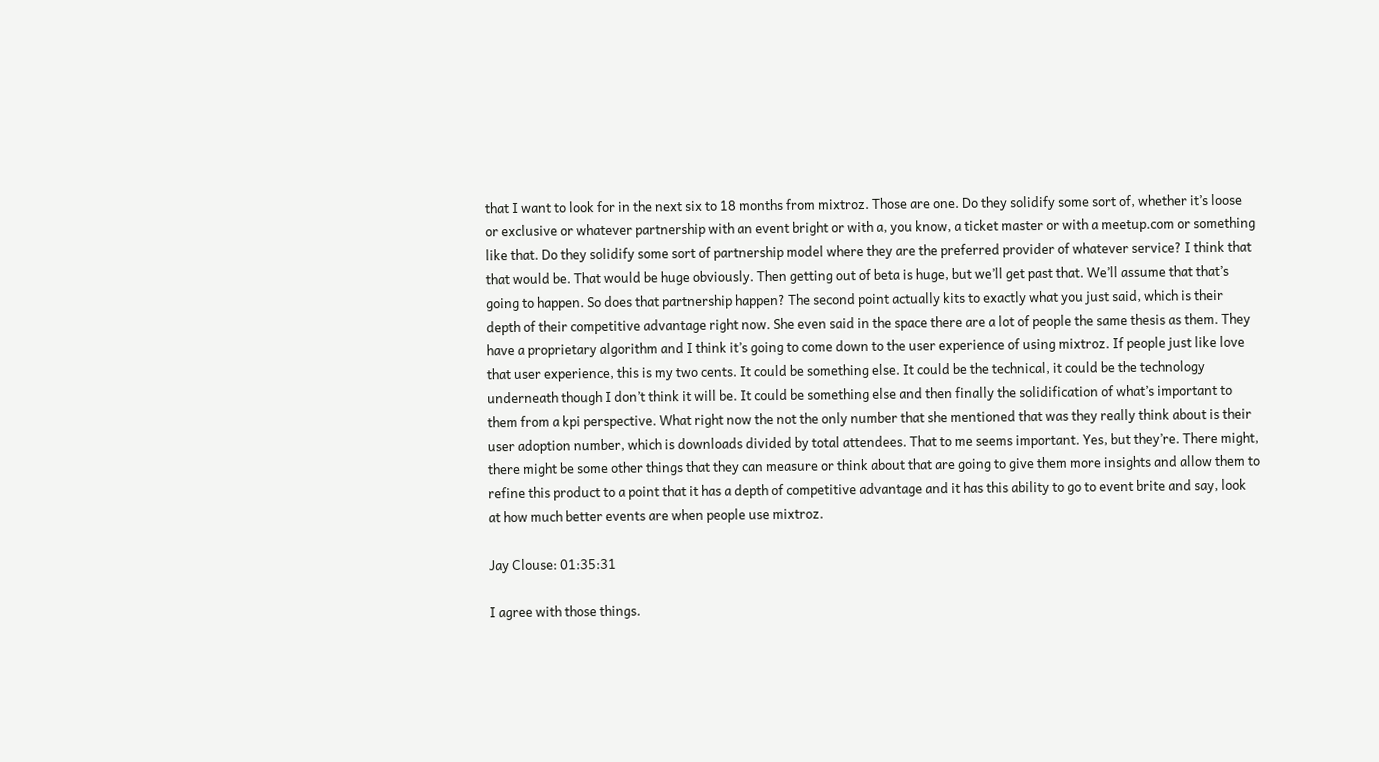that I want to look for in the next six to 18 months from mixtroz. Those are one. Do they solidify some sort of, whether it’s loose or exclusive or whatever partnership with an event bright or with a, you know, a ticket master or with a meetup.com or something like that. Do they solidify some sort of partnership model where they are the preferred provider of whatever service? I think that that would be. That would be huge obviously. Then getting out of beta is huge, but we’ll get past that. We’ll assume that that’s going to happen. So does that partnership happen? The second point actually kits to exactly what you just said, which is their depth of their competitive advantage right now. She even said in the space there are a lot of people the same thesis as them. They have a proprietary algorithm and I think it’s going to come down to the user experience of using mixtroz. If people just like love that user experience, this is my two cents. It could be something else. It could be the technical, it could be the technology underneath though I don’t think it will be. It could be something else and then finally the solidification of what’s important to them from a kpi perspective. What right now the not the only number that she mentioned that was they really think about is their user adoption number, which is downloads divided by total attendees. That to me seems important. Yes, but they’re. There might, there might be some other things that they can measure or think about that are going to give them more insights and allow them to refine this product to a point that it has a depth of competitive advantage and it has this ability to go to event brite and say, look at how much better events are when people use mixtroz.

Jay Clouse: 01:35:31

I agree with those things.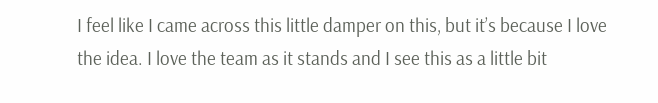I feel like I came across this little damper on this, but it’s because I love the idea. I love the team as it stands and I see this as a little bit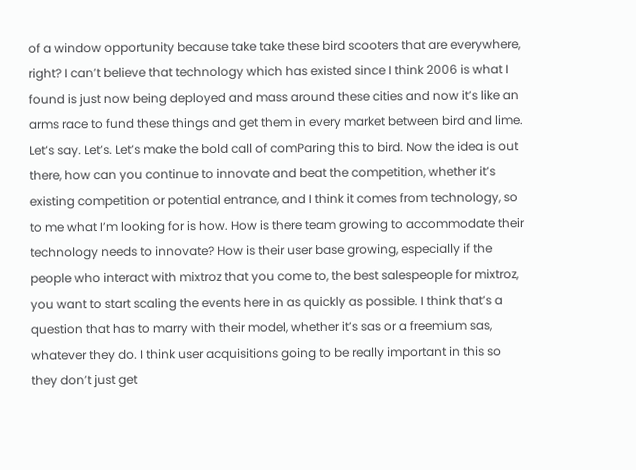of a window opportunity because take take these bird scooters that are everywhere, right? I can’t believe that technology which has existed since I think 2006 is what I found is just now being deployed and mass around these cities and now it’s like an arms race to fund these things and get them in every market between bird and lime. Let’s say. Let’s. Let’s make the bold call of comParing this to bird. Now the idea is out there, how can you continue to innovate and beat the competition, whether it’s existing competition or potential entrance, and I think it comes from technology, so to me what I’m looking for is how. How is there team growing to accommodate their technology needs to innovate? How is their user base growing, especially if the people who interact with mixtroz that you come to, the best salespeople for mixtroz, you want to start scaling the events here in as quickly as possible. I think that’s a question that has to marry with their model, whether it’s sas or a freemium sas, whatever they do. I think user acquisitions going to be really important in this so they don’t just get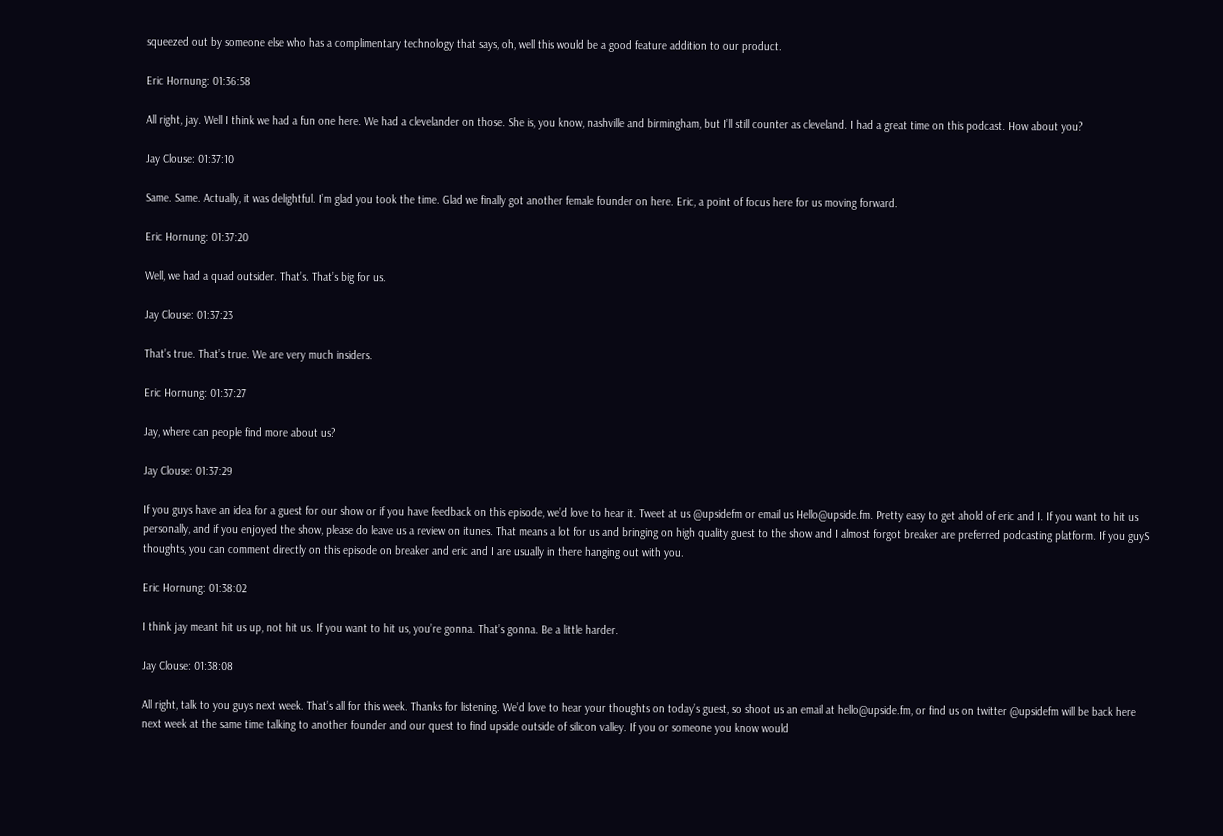squeezed out by someone else who has a complimentary technology that says, oh, well this would be a good feature addition to our product.

Eric Hornung: 01:36:58

All right, jay. Well I think we had a fun one here. We had a clevelander on those. She is, you know, nashville and birmingham, but I’ll still counter as cleveland. I had a great time on this podcast. How about you?

Jay Clouse: 01:37:10

Same. Same. Actually, it was delightful. I’m glad you took the time. Glad we finally got another female founder on here. Eric, a point of focus here for us moving forward.

Eric Hornung: 01:37:20

Well, we had a quad outsider. That’s. That’s big for us.

Jay Clouse: 01:37:23

That’s true. That’s true. We are very much insiders.

Eric Hornung: 01:37:27

Jay, where can people find more about us?

Jay Clouse: 01:37:29

If you guys have an idea for a guest for our show or if you have feedback on this episode, we’d love to hear it. Tweet at us @upsidefm or email us Hello@upside.fm. Pretty easy to get ahold of eric and I. If you want to hit us personally, and if you enjoyed the show, please do leave us a review on itunes. That means a lot for us and bringing on high quality guest to the show and I almost forgot breaker are preferred podcasting platform. If you guyS thoughts, you can comment directly on this episode on breaker and eric and I are usually in there hanging out with you.

Eric Hornung: 01:38:02

I think jay meant hit us up, not hit us. If you want to hit us, you’re gonna. That’s gonna. Be a little harder.

Jay Clouse: 01:38:08

All right, talk to you guys next week. That’s all for this week. Thanks for listening. We’d love to hear your thoughts on today’s guest, so shoot us an email at hello@upside.fm, or find us on twitter @upsidefm will be back here next week at the same time talking to another founder and our quest to find upside outside of silicon valley. If you or someone you know would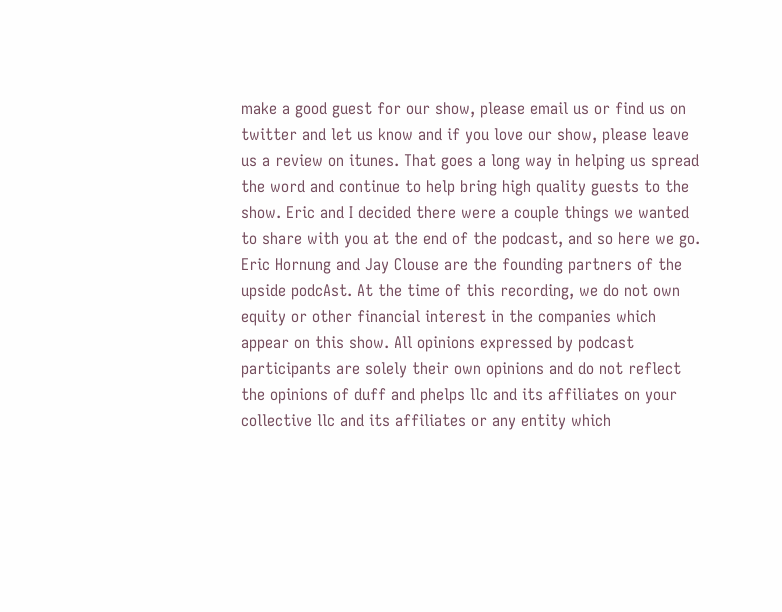make a good guest for our show, please email us or find us on twitter and let us know and if you love our show, please leave us a review on itunes. That goes a long way in helping us spread the word and continue to help bring high quality guests to the show. Eric and I decided there were a couple things we wanted to share with you at the end of the podcast, and so here we go. Eric Hornung and Jay Clouse are the founding partners of the upside podcAst. At the time of this recording, we do not own equity or other financial interest in the companies which appear on this show. All opinions expressed by podcast participants are solely their own opinions and do not reflect the opinions of duff and phelps llc and its affiliates on your collective llc and its affiliates or any entity which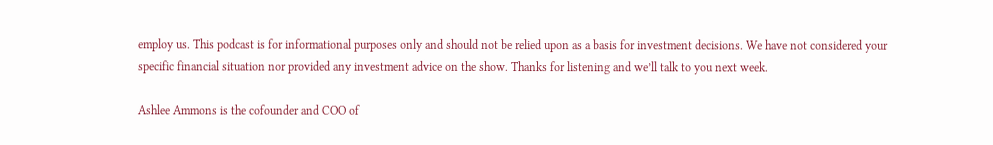employ us. This podcast is for informational purposes only and should not be relied upon as a basis for investment decisions. We have not considered your specific financial situation nor provided any investment advice on the show. Thanks for listening and we’ll talk to you next week.

Ashlee Ammons is the cofounder and COO of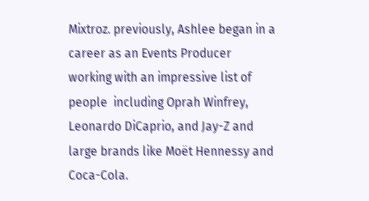Mixtroz. previously, Ashlee began in a career as an Events Producer working with an impressive list of people  including Oprah Winfrey, Leonardo DiCaprio, and Jay-Z and large brands like Moët Hennessy and Coca-Cola.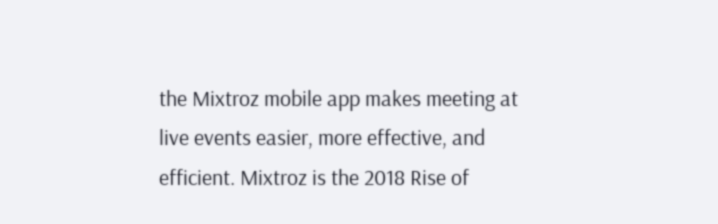the Mixtroz mobile app makes meeting at live events easier, more effective, and efficient. Mixtroz is the 2018 Rise of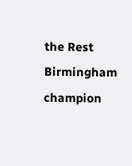the Rest Birmingham champion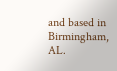and based in Birmingham, AL.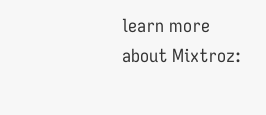learn more about Mixtroz: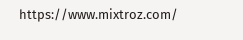https://www.mixtroz.com/